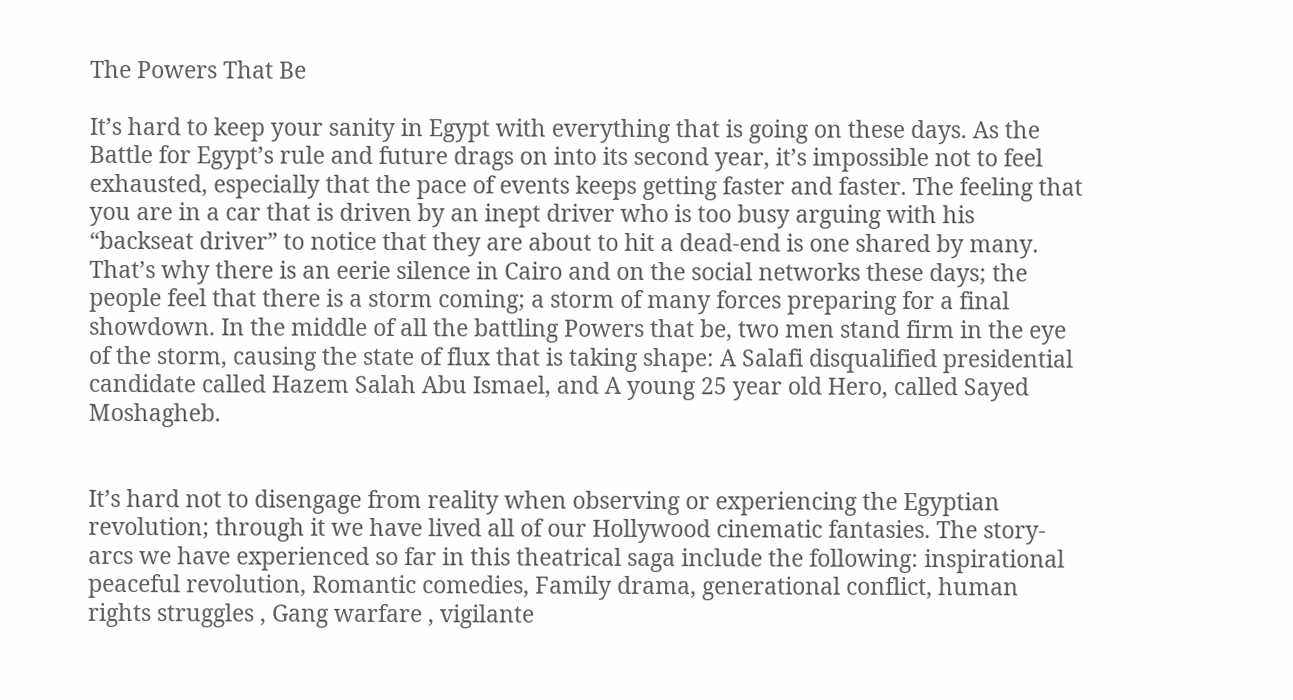The Powers That Be

It’s hard to keep your sanity in Egypt with everything that is going on these days. As the Battle for Egypt’s rule and future drags on into its second year, it’s impossible not to feel exhausted, especially that the pace of events keeps getting faster and faster. The feeling that you are in a car that is driven by an inept driver who is too busy arguing with his “backseat driver” to notice that they are about to hit a dead-end is one shared by many. That’s why there is an eerie silence in Cairo and on the social networks these days; the people feel that there is a storm coming; a storm of many forces preparing for a final showdown. In the middle of all the battling Powers that be, two men stand firm in the eye of the storm, causing the state of flux that is taking shape: A Salafi disqualified presidential candidate called Hazem Salah Abu Ismael, and A young 25 year old Hero, called Sayed Moshagheb.


It’s hard not to disengage from reality when observing or experiencing the Egyptian revolution; through it we have lived all of our Hollywood cinematic fantasies. The story-arcs we have experienced so far in this theatrical saga include the following: inspirational peaceful revolution, Romantic comedies, Family drama, generational conflict, human rights struggles , Gang warfare , vigilante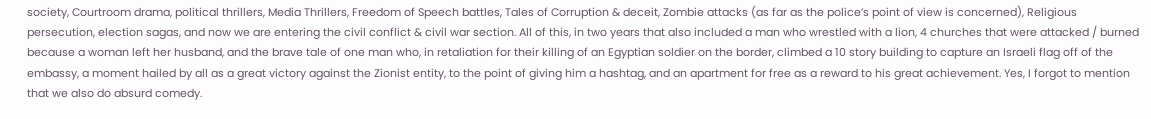society, Courtroom drama, political thrillers, Media Thrillers, Freedom of Speech battles, Tales of Corruption & deceit, Zombie attacks (as far as the police’s point of view is concerned), Religious persecution, election sagas, and now we are entering the civil conflict & civil war section. All of this, in two years that also included a man who wrestled with a lion, 4 churches that were attacked / burned because a woman left her husband, and the brave tale of one man who, in retaliation for their killing of an Egyptian soldier on the border, climbed a 10 story building to capture an Israeli flag off of the embassy, a moment hailed by all as a great victory against the Zionist entity, to the point of giving him a hashtag, and an apartment for free as a reward to his great achievement. Yes, I forgot to mention that we also do absurd comedy.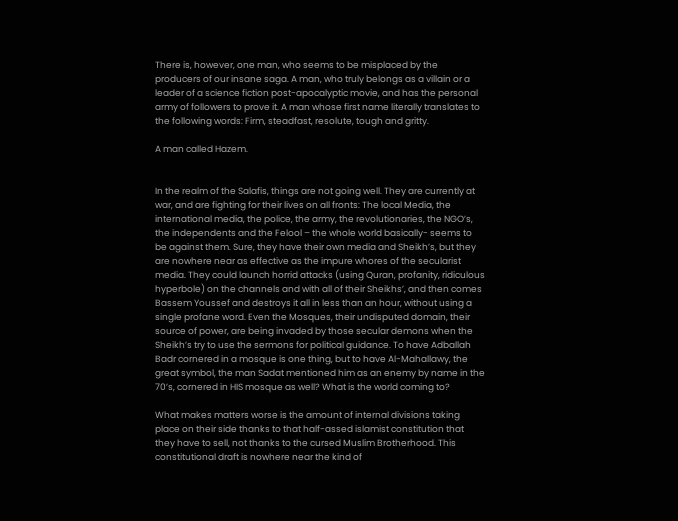There is, however, one man, who seems to be misplaced by the producers of our insane saga. A man, who truly belongs as a villain or a leader of a science fiction post-apocalyptic movie, and has the personal army of followers to prove it. A man whose first name literally translates to the following words: Firm, steadfast, resolute, tough and gritty.

A man called Hazem.


In the realm of the Salafis, things are not going well. They are currently at war, and are fighting for their lives on all fronts: The local Media, the international media, the police, the army, the revolutionaries, the NGO’s, the independents and the Felool – the whole world basically- seems to be against them. Sure, they have their own media and Sheikh’s, but they are nowhere near as effective as the impure whores of the secularist media. They could launch horrid attacks (using Quran, profanity, ridiculous hyperbole) on the channels and with all of their Sheikhs’, and then comes Bassem Youssef and destroys it all in less than an hour, without using a single profane word. Even the Mosques, their undisputed domain, their source of power, are being invaded by those secular demons when the Sheikh’s try to use the sermons for political guidance. To have Adballah Badr cornered in a mosque is one thing, but to have Al-Mahallawy, the great symbol, the man Sadat mentioned him as an enemy by name in the 70’s, cornered in HIS mosque as well? What is the world coming to?

What makes matters worse is the amount of internal divisions taking place on their side thanks to that half-assed islamist constitution that they have to sell, not thanks to the cursed Muslim Brotherhood. This constitutional draft is nowhere near the kind of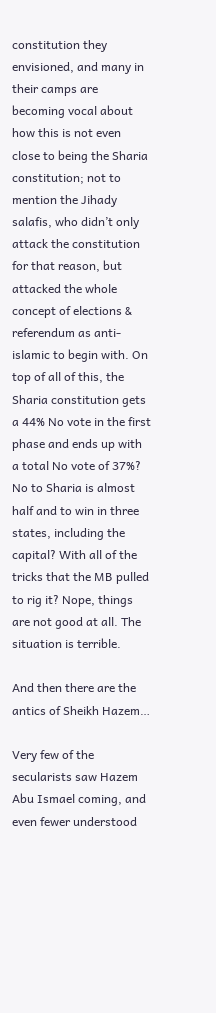constitution they envisioned, and many in their camps are becoming vocal about how this is not even close to being the Sharia constitution; not to mention the Jihady salafis, who didn’t only attack the constitution for that reason, but attacked the whole concept of elections & referendum as anti-islamic to begin with. On top of all of this, the Sharia constitution gets a 44% No vote in the first phase and ends up with a total No vote of 37%? No to Sharia is almost half and to win in three states, including the capital? With all of the tricks that the MB pulled to rig it? Nope, things are not good at all. The situation is terrible.

And then there are the antics of Sheikh Hazem…

Very few of the secularists saw Hazem Abu Ismael coming, and even fewer understood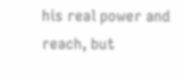his real power and reach, but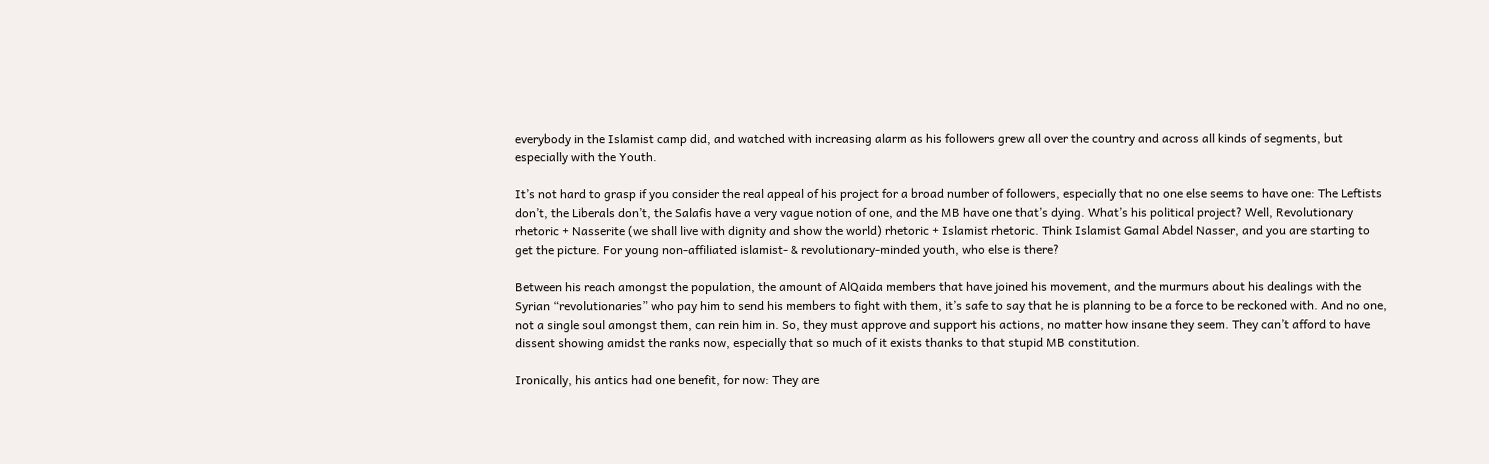everybody in the Islamist camp did, and watched with increasing alarm as his followers grew all over the country and across all kinds of segments, but especially with the Youth.

It’s not hard to grasp if you consider the real appeal of his project for a broad number of followers, especially that no one else seems to have one: The Leftists don’t, the Liberals don’t, the Salafis have a very vague notion of one, and the MB have one that’s dying. What’s his political project? Well, Revolutionary rhetoric + Nasserite (we shall live with dignity and show the world) rhetoric + Islamist rhetoric. Think Islamist Gamal Abdel Nasser, and you are starting to get the picture. For young non-affiliated islamist- & revolutionary-minded youth, who else is there?

Between his reach amongst the population, the amount of AlQaida members that have joined his movement, and the murmurs about his dealings with the Syrian “revolutionaries” who pay him to send his members to fight with them, it’s safe to say that he is planning to be a force to be reckoned with. And no one, not a single soul amongst them, can rein him in. So, they must approve and support his actions, no matter how insane they seem. They can’t afford to have dissent showing amidst the ranks now, especially that so much of it exists thanks to that stupid MB constitution.

Ironically, his antics had one benefit, for now: They are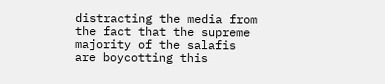distracting the media from the fact that the supreme majority of the salafis are boycotting this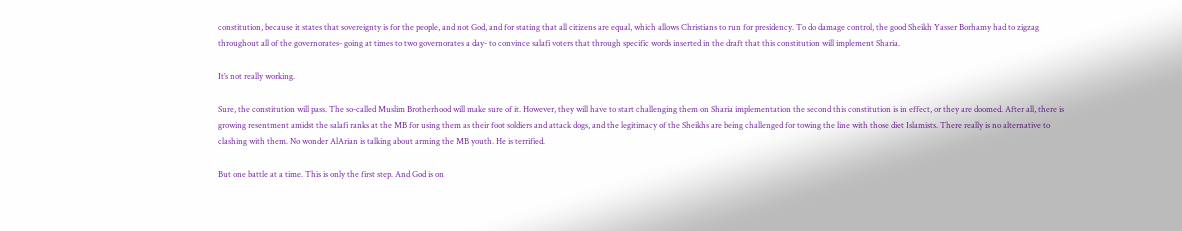constitution, because it states that sovereignty is for the people, and not God, and for stating that all citizens are equal, which allows Christians to run for presidency. To do damage control, the good Sheikh Yasser Borhamy had to zigzag throughout all of the governorates- going at times to two governorates a day- to convince salafi voters that through specific words inserted in the draft that this constitution will implement Sharia.

It’s not really working.

Sure, the constitution will pass. The so-called Muslim Brotherhood will make sure of it. However, they will have to start challenging them on Sharia implementation the second this constitution is in effect, or they are doomed. After all, there is growing resentment amidst the salafi ranks at the MB for using them as their foot soldiers and attack dogs, and the legitimacy of the Sheikhs are being challenged for towing the line with those diet Islamists. There really is no alternative to clashing with them. No wonder AlArian is talking about arming the MB youth. He is terrified.

But one battle at a time. This is only the first step. And God is on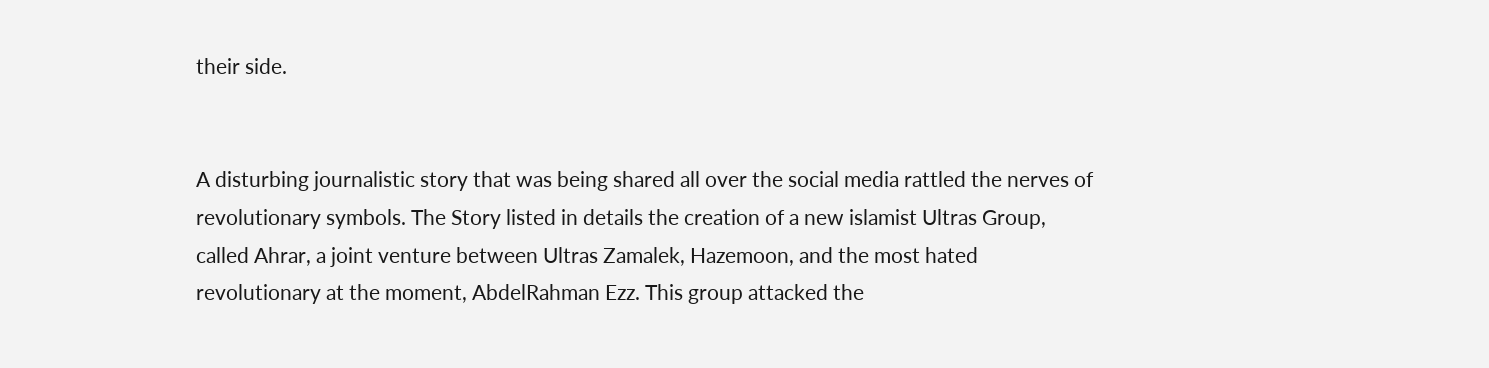their side.


A disturbing journalistic story that was being shared all over the social media rattled the nerves of revolutionary symbols. The Story listed in details the creation of a new islamist Ultras Group, called Ahrar, a joint venture between Ultras Zamalek, Hazemoon, and the most hated revolutionary at the moment, AbdelRahman Ezz. This group attacked the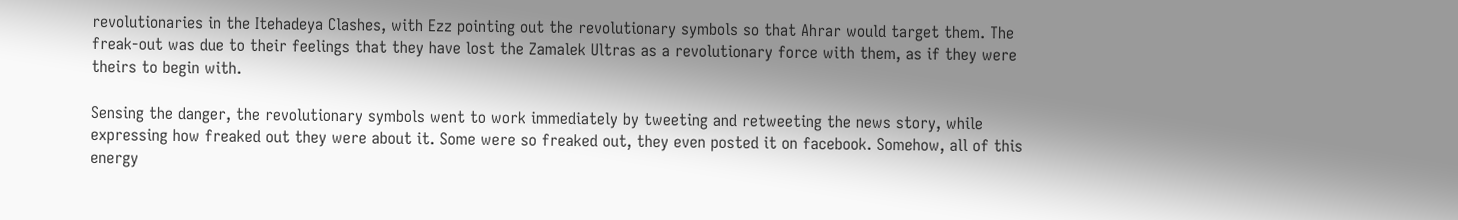revolutionaries in the Itehadeya Clashes, with Ezz pointing out the revolutionary symbols so that Ahrar would target them. The freak-out was due to their feelings that they have lost the Zamalek Ultras as a revolutionary force with them, as if they were theirs to begin with.

Sensing the danger, the revolutionary symbols went to work immediately by tweeting and retweeting the news story, while expressing how freaked out they were about it. Some were so freaked out, they even posted it on facebook. Somehow, all of this energy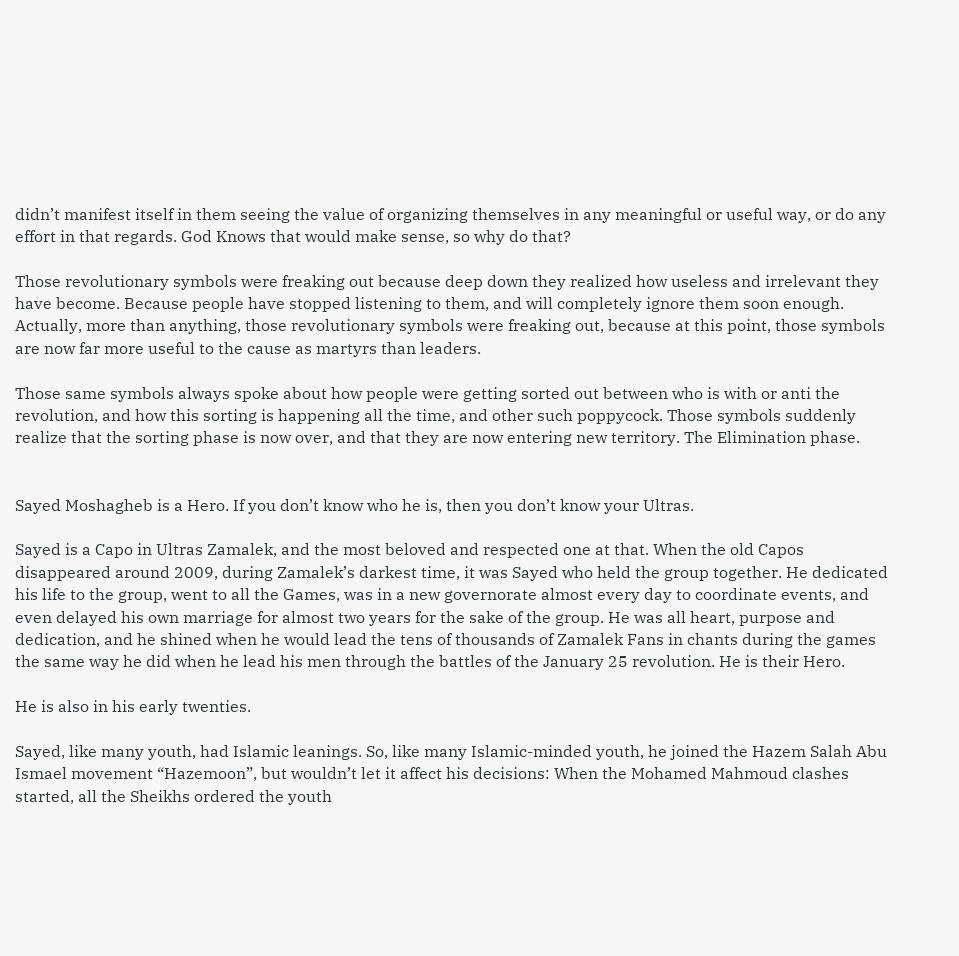didn’t manifest itself in them seeing the value of organizing themselves in any meaningful or useful way, or do any effort in that regards. God Knows that would make sense, so why do that?

Those revolutionary symbols were freaking out because deep down they realized how useless and irrelevant they have become. Because people have stopped listening to them, and will completely ignore them soon enough. Actually, more than anything, those revolutionary symbols were freaking out, because at this point, those symbols are now far more useful to the cause as martyrs than leaders.

Those same symbols always spoke about how people were getting sorted out between who is with or anti the revolution, and how this sorting is happening all the time, and other such poppycock. Those symbols suddenly realize that the sorting phase is now over, and that they are now entering new territory. The Elimination phase.


Sayed Moshagheb is a Hero. If you don’t know who he is, then you don’t know your Ultras.

Sayed is a Capo in Ultras Zamalek, and the most beloved and respected one at that. When the old Capos disappeared around 2009, during Zamalek’s darkest time, it was Sayed who held the group together. He dedicated his life to the group, went to all the Games, was in a new governorate almost every day to coordinate events, and even delayed his own marriage for almost two years for the sake of the group. He was all heart, purpose and dedication, and he shined when he would lead the tens of thousands of Zamalek Fans in chants during the games the same way he did when he lead his men through the battles of the January 25 revolution. He is their Hero.

He is also in his early twenties.

Sayed, like many youth, had Islamic leanings. So, like many Islamic-minded youth, he joined the Hazem Salah Abu Ismael movement “Hazemoon”, but wouldn’t let it affect his decisions: When the Mohamed Mahmoud clashes started, all the Sheikhs ordered the youth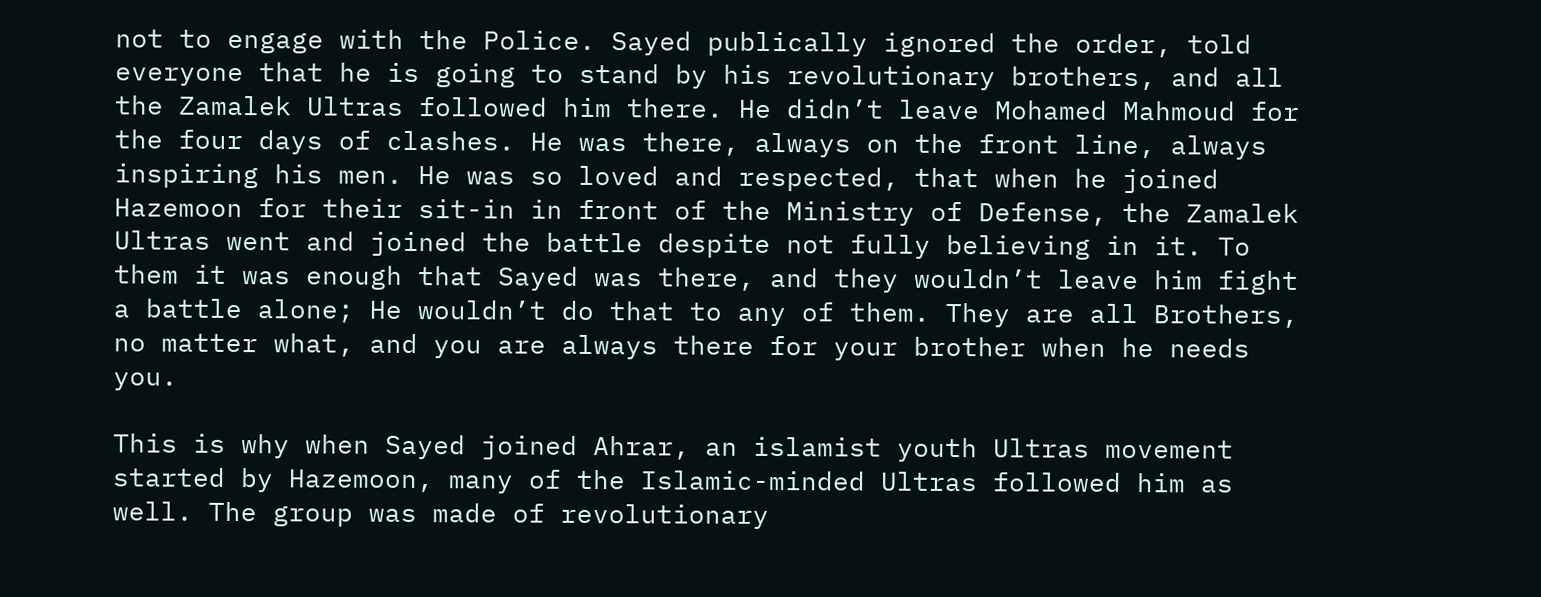not to engage with the Police. Sayed publically ignored the order, told everyone that he is going to stand by his revolutionary brothers, and all the Zamalek Ultras followed him there. He didn’t leave Mohamed Mahmoud for the four days of clashes. He was there, always on the front line, always inspiring his men. He was so loved and respected, that when he joined Hazemoon for their sit-in in front of the Ministry of Defense, the Zamalek Ultras went and joined the battle despite not fully believing in it. To them it was enough that Sayed was there, and they wouldn’t leave him fight a battle alone; He wouldn’t do that to any of them. They are all Brothers, no matter what, and you are always there for your brother when he needs you.

This is why when Sayed joined Ahrar, an islamist youth Ultras movement started by Hazemoon, many of the Islamic-minded Ultras followed him as well. The group was made of revolutionary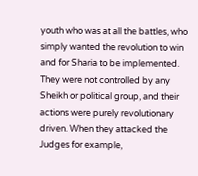youth who was at all the battles, who simply wanted the revolution to win and for Sharia to be implemented. They were not controlled by any Sheikh or political group, and their actions were purely revolutionary driven. When they attacked the Judges for example,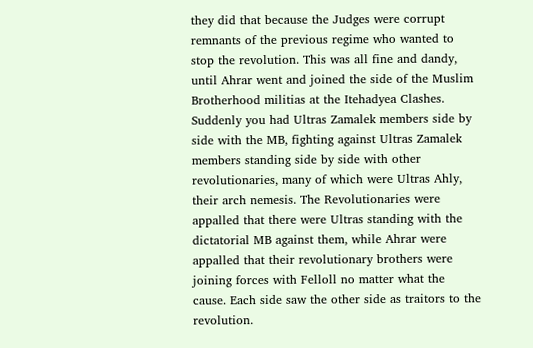they did that because the Judges were corrupt remnants of the previous regime who wanted to stop the revolution. This was all fine and dandy, until Ahrar went and joined the side of the Muslim Brotherhood militias at the Itehadyea Clashes. Suddenly you had Ultras Zamalek members side by side with the MB, fighting against Ultras Zamalek members standing side by side with other revolutionaries, many of which were Ultras Ahly, their arch nemesis. The Revolutionaries were appalled that there were Ultras standing with the dictatorial MB against them, while Ahrar were appalled that their revolutionary brothers were joining forces with Felloll no matter what the cause. Each side saw the other side as traitors to the revolution.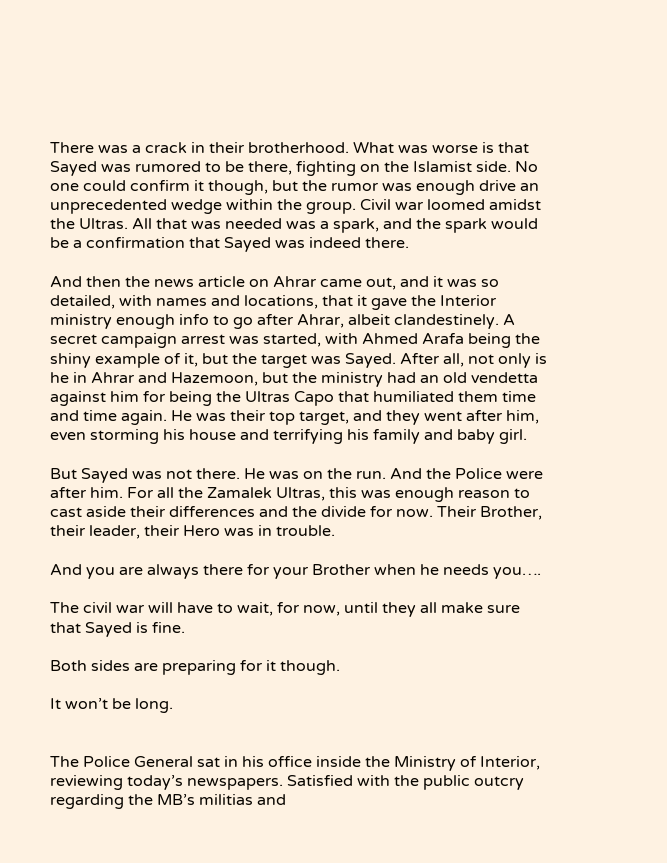There was a crack in their brotherhood. What was worse is that Sayed was rumored to be there, fighting on the Islamist side. No one could confirm it though, but the rumor was enough drive an unprecedented wedge within the group. Civil war loomed amidst the Ultras. All that was needed was a spark, and the spark would be a confirmation that Sayed was indeed there.

And then the news article on Ahrar came out, and it was so detailed, with names and locations, that it gave the Interior ministry enough info to go after Ahrar, albeit clandestinely. A secret campaign arrest was started, with Ahmed Arafa being the shiny example of it, but the target was Sayed. After all, not only is he in Ahrar and Hazemoon, but the ministry had an old vendetta against him for being the Ultras Capo that humiliated them time and time again. He was their top target, and they went after him, even storming his house and terrifying his family and baby girl.

But Sayed was not there. He was on the run. And the Police were after him. For all the Zamalek Ultras, this was enough reason to cast aside their differences and the divide for now. Their Brother, their leader, their Hero was in trouble.

And you are always there for your Brother when he needs you….

The civil war will have to wait, for now, until they all make sure that Sayed is fine.

Both sides are preparing for it though.

It won’t be long.


The Police General sat in his office inside the Ministry of Interior, reviewing today’s newspapers. Satisfied with the public outcry regarding the MB’s militias and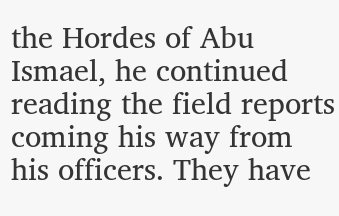the Hordes of Abu Ismael, he continued reading the field reports coming his way from his officers. They have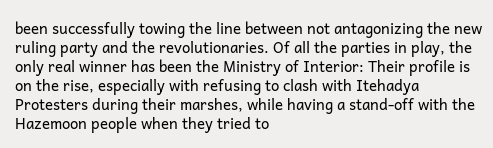been successfully towing the line between not antagonizing the new ruling party and the revolutionaries. Of all the parties in play, the only real winner has been the Ministry of Interior: Their profile is on the rise, especially with refusing to clash with Itehadya Protesters during their marshes, while having a stand-off with the Hazemoon people when they tried to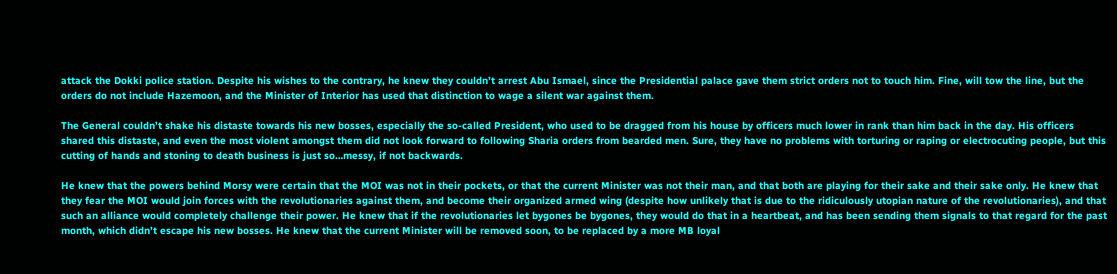attack the Dokki police station. Despite his wishes to the contrary, he knew they couldn’t arrest Abu Ismael, since the Presidential palace gave them strict orders not to touch him. Fine, will tow the line, but the orders do not include Hazemoon, and the Minister of Interior has used that distinction to wage a silent war against them.

The General couldn’t shake his distaste towards his new bosses, especially the so-called President, who used to be dragged from his house by officers much lower in rank than him back in the day. His officers shared this distaste, and even the most violent amongst them did not look forward to following Sharia orders from bearded men. Sure, they have no problems with torturing or raping or electrocuting people, but this cutting of hands and stoning to death business is just so…messy, if not backwards.

He knew that the powers behind Morsy were certain that the MOI was not in their pockets, or that the current Minister was not their man, and that both are playing for their sake and their sake only. He knew that they fear the MOI would join forces with the revolutionaries against them, and become their organized armed wing (despite how unlikely that is due to the ridiculously utopian nature of the revolutionaries), and that such an alliance would completely challenge their power. He knew that if the revolutionaries let bygones be bygones, they would do that in a heartbeat, and has been sending them signals to that regard for the past month, which didn’t escape his new bosses. He knew that the current Minister will be removed soon, to be replaced by a more MB loyal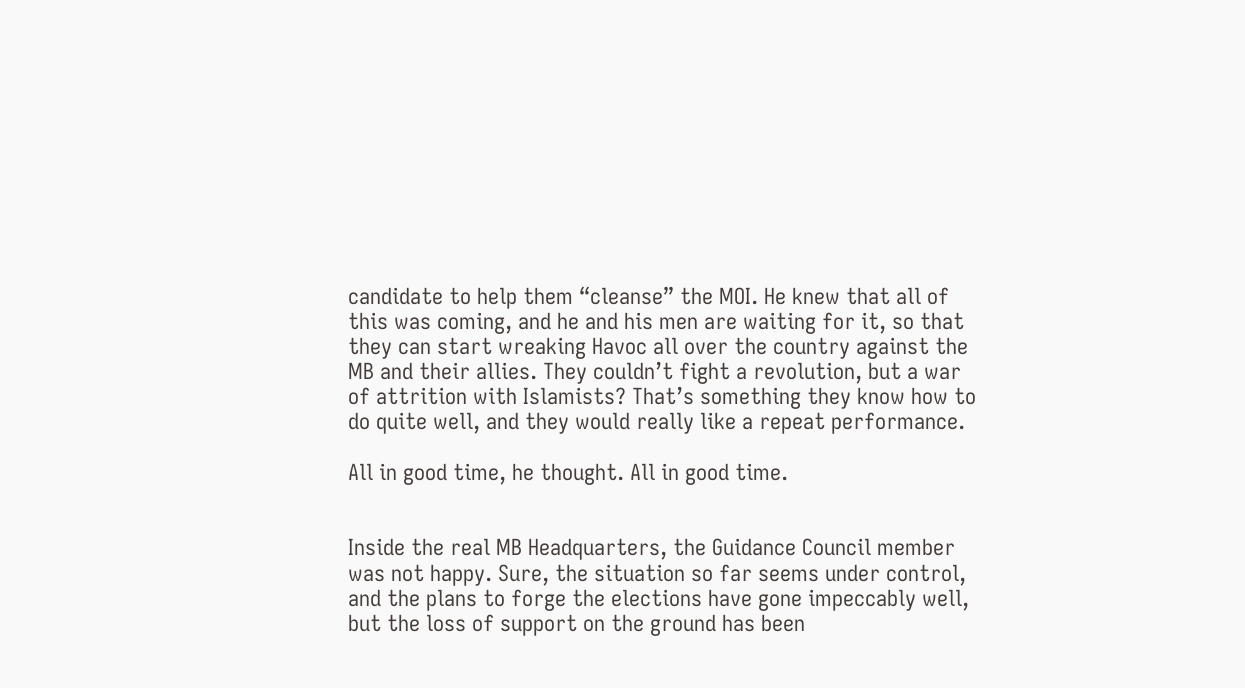candidate to help them “cleanse” the MOI. He knew that all of this was coming, and he and his men are waiting for it, so that they can start wreaking Havoc all over the country against the MB and their allies. They couldn’t fight a revolution, but a war of attrition with Islamists? That’s something they know how to do quite well, and they would really like a repeat performance.

All in good time, he thought. All in good time.


Inside the real MB Headquarters, the Guidance Council member was not happy. Sure, the situation so far seems under control, and the plans to forge the elections have gone impeccably well, but the loss of support on the ground has been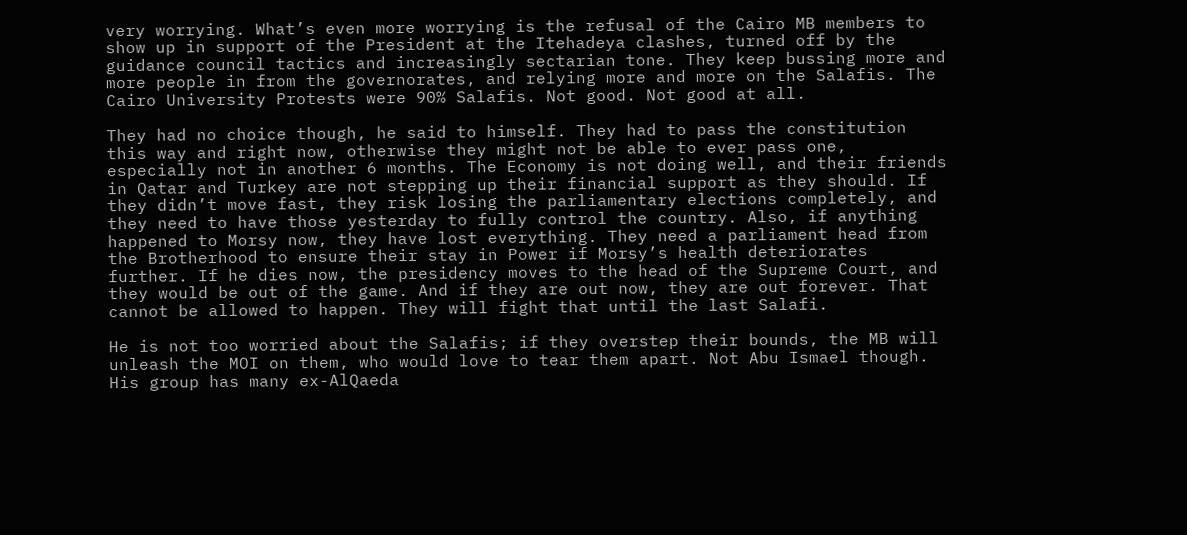very worrying. What’s even more worrying is the refusal of the Cairo MB members to show up in support of the President at the Itehadeya clashes, turned off by the guidance council tactics and increasingly sectarian tone. They keep bussing more and more people in from the governorates, and relying more and more on the Salafis. The Cairo University Protests were 90% Salafis. Not good. Not good at all.

They had no choice though, he said to himself. They had to pass the constitution this way and right now, otherwise they might not be able to ever pass one, especially not in another 6 months. The Economy is not doing well, and their friends in Qatar and Turkey are not stepping up their financial support as they should. If they didn’t move fast, they risk losing the parliamentary elections completely, and they need to have those yesterday to fully control the country. Also, if anything happened to Morsy now, they have lost everything. They need a parliament head from the Brotherhood to ensure their stay in Power if Morsy’s health deteriorates further. If he dies now, the presidency moves to the head of the Supreme Court, and they would be out of the game. And if they are out now, they are out forever. That cannot be allowed to happen. They will fight that until the last Salafi.

He is not too worried about the Salafis; if they overstep their bounds, the MB will unleash the MOI on them, who would love to tear them apart. Not Abu Ismael though. His group has many ex-AlQaeda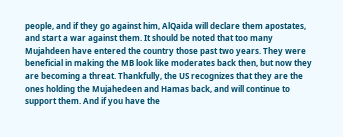people, and if they go against him, AlQaida will declare them apostates, and start a war against them. It should be noted that too many Mujahdeen have entered the country those past two years. They were beneficial in making the MB look like moderates back then, but now they are becoming a threat. Thankfully, the US recognizes that they are the ones holding the Mujahedeen and Hamas back, and will continue to support them. And if you have the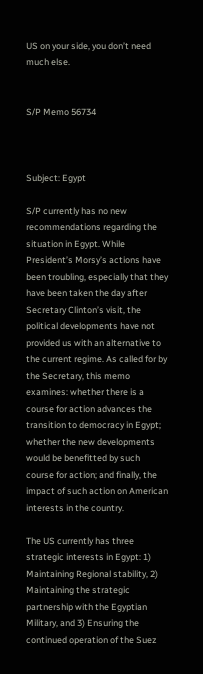US on your side, you don’t need much else.


S/P Memo 56734



Subject: Egypt

S/P currently has no new recommendations regarding the situation in Egypt. While President’s Morsy’s actions have been troubling, especially that they have been taken the day after Secretary Clinton’s visit, the political developments have not provided us with an alternative to the current regime. As called for by the Secretary, this memo examines: whether there is a course for action advances the transition to democracy in Egypt; whether the new developments would be benefitted by such course for action; and finally, the impact of such action on American interests in the country.

The US currently has three strategic interests in Egypt: 1) Maintaining Regional stability, 2) Maintaining the strategic partnership with the Egyptian Military, and 3) Ensuring the continued operation of the Suez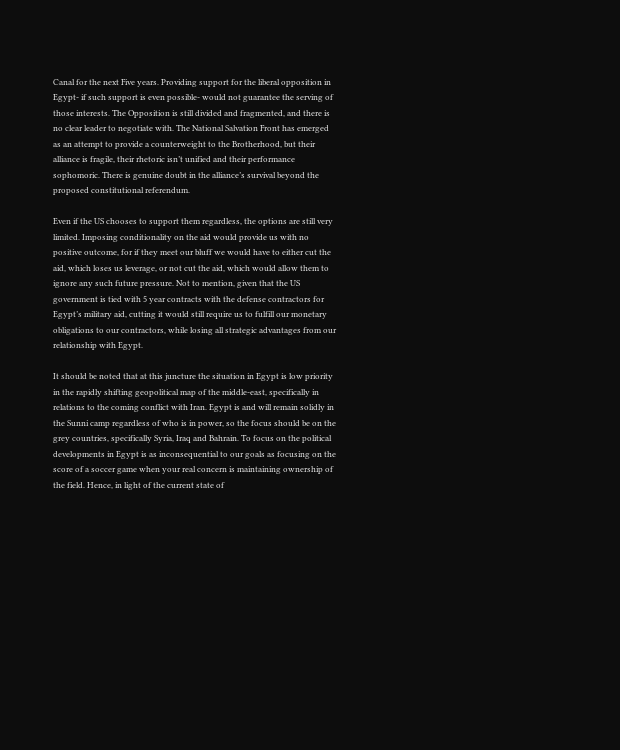Canal for the next Five years. Providing support for the liberal opposition in Egypt- if such support is even possible- would not guarantee the serving of those interests. The Opposition is still divided and fragmented, and there is no clear leader to negotiate with. The National Salvation Front has emerged as an attempt to provide a counterweight to the Brotherhood, but their alliance is fragile, their rhetoric isn’t unified and their performance sophomoric. There is genuine doubt in the alliance’s survival beyond the proposed constitutional referendum.

Even if the US chooses to support them regardless, the options are still very limited. Imposing conditionality on the aid would provide us with no positive outcome, for if they meet our bluff we would have to either cut the aid, which loses us leverage, or not cut the aid, which would allow them to ignore any such future pressure. Not to mention, given that the US government is tied with 5 year contracts with the defense contractors for Egypt’s military aid, cutting it would still require us to fulfill our monetary obligations to our contractors, while losing all strategic advantages from our relationship with Egypt.

It should be noted that at this juncture the situation in Egypt is low priority in the rapidly shifting geopolitical map of the middle-east, specifically in relations to the coming conflict with Iran. Egypt is and will remain solidly in the Sunni camp regardless of who is in power, so the focus should be on the grey countries, specifically Syria, Iraq and Bahrain. To focus on the political developments in Egypt is as inconsequential to our goals as focusing on the score of a soccer game when your real concern is maintaining ownership of the field. Hence, in light of the current state of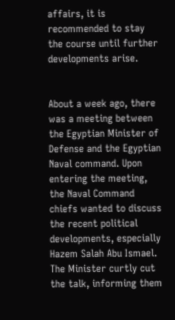affairs, it is recommended to stay the course until further developments arise.


About a week ago, there was a meeting between the Egyptian Minister of Defense and the Egyptian Naval command. Upon entering the meeting, the Naval Command chiefs wanted to discuss the recent political developments, especially Hazem Salah Abu Ismael. The Minister curtly cut the talk, informing them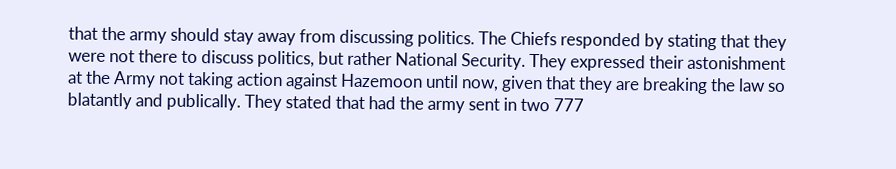that the army should stay away from discussing politics. The Chiefs responded by stating that they were not there to discuss politics, but rather National Security. They expressed their astonishment at the Army not taking action against Hazemoon until now, given that they are breaking the law so blatantly and publically. They stated that had the army sent in two 777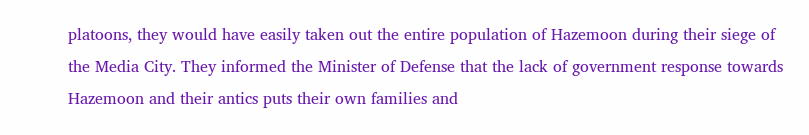platoons, they would have easily taken out the entire population of Hazemoon during their siege of the Media City. They informed the Minister of Defense that the lack of government response towards Hazemoon and their antics puts their own families and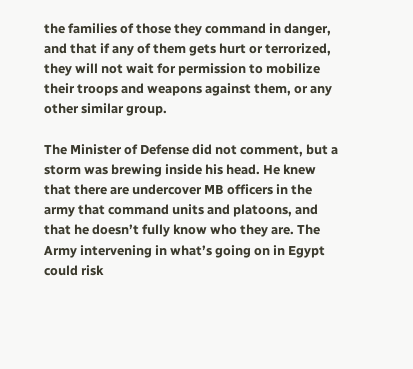the families of those they command in danger, and that if any of them gets hurt or terrorized, they will not wait for permission to mobilize their troops and weapons against them, or any other similar group.

The Minister of Defense did not comment, but a storm was brewing inside his head. He knew that there are undercover MB officers in the army that command units and platoons, and that he doesn’t fully know who they are. The Army intervening in what’s going on in Egypt could risk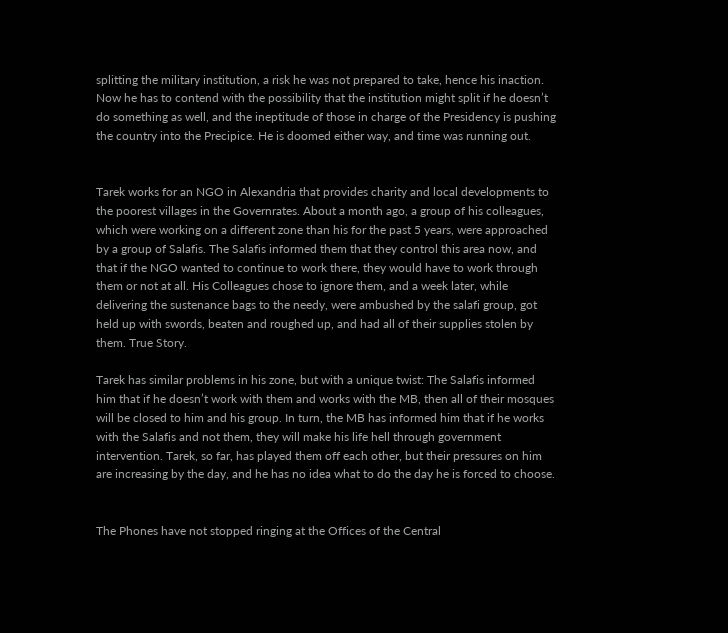splitting the military institution, a risk he was not prepared to take, hence his inaction. Now he has to contend with the possibility that the institution might split if he doesn’t do something as well, and the ineptitude of those in charge of the Presidency is pushing the country into the Precipice. He is doomed either way, and time was running out.


Tarek works for an NGO in Alexandria that provides charity and local developments to the poorest villages in the Governrates. About a month ago, a group of his colleagues, which were working on a different zone than his for the past 5 years, were approached by a group of Salafis. The Salafis informed them that they control this area now, and that if the NGO wanted to continue to work there, they would have to work through them or not at all. His Colleagues chose to ignore them, and a week later, while delivering the sustenance bags to the needy, were ambushed by the salafi group, got held up with swords, beaten and roughed up, and had all of their supplies stolen by them. True Story.

Tarek has similar problems in his zone, but with a unique twist: The Salafis informed him that if he doesn’t work with them and works with the MB, then all of their mosques will be closed to him and his group. In turn, the MB has informed him that if he works with the Salafis and not them, they will make his life hell through government intervention. Tarek, so far, has played them off each other, but their pressures on him are increasing by the day, and he has no idea what to do the day he is forced to choose.


The Phones have not stopped ringing at the Offices of the Central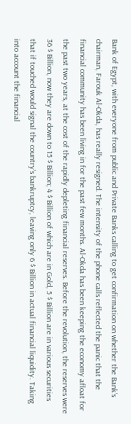Bank of Egypt, with everyone from public and Private Banks calling to get confirmation on whether the Bank’s chairman, Farouk Al-Okda, has really resigned. The intensity of the phone calls reflected the panic that the financial community has been living in for the past few months. Al-Okda has been keeping the economy afloat for the past two years, at the cost of the rapidly depleting financial reserves. Before the revolution, the reserves were 36 $ Billion, now they are down to 15 $ Billion; 4 $ Billion of which are in Gold, 5 $ Billion are in various securities that if touched would signal the country’s bankruptcy, leaving only 6 $ Billion in actual financial liquidity. Taking into account the financial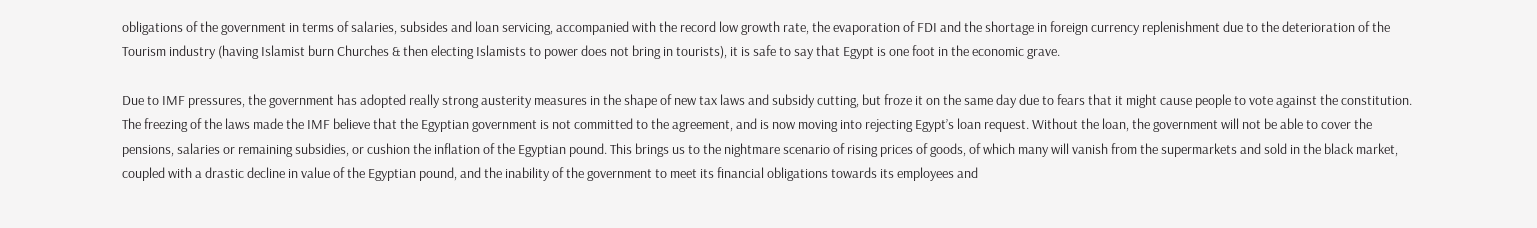obligations of the government in terms of salaries, subsides and loan servicing, accompanied with the record low growth rate, the evaporation of FDI and the shortage in foreign currency replenishment due to the deterioration of the Tourism industry (having Islamist burn Churches & then electing Islamists to power does not bring in tourists), it is safe to say that Egypt is one foot in the economic grave.

Due to IMF pressures, the government has adopted really strong austerity measures in the shape of new tax laws and subsidy cutting, but froze it on the same day due to fears that it might cause people to vote against the constitution. The freezing of the laws made the IMF believe that the Egyptian government is not committed to the agreement, and is now moving into rejecting Egypt’s loan request. Without the loan, the government will not be able to cover the pensions, salaries or remaining subsidies, or cushion the inflation of the Egyptian pound. This brings us to the nightmare scenario of rising prices of goods, of which many will vanish from the supermarkets and sold in the black market, coupled with a drastic decline in value of the Egyptian pound, and the inability of the government to meet its financial obligations towards its employees and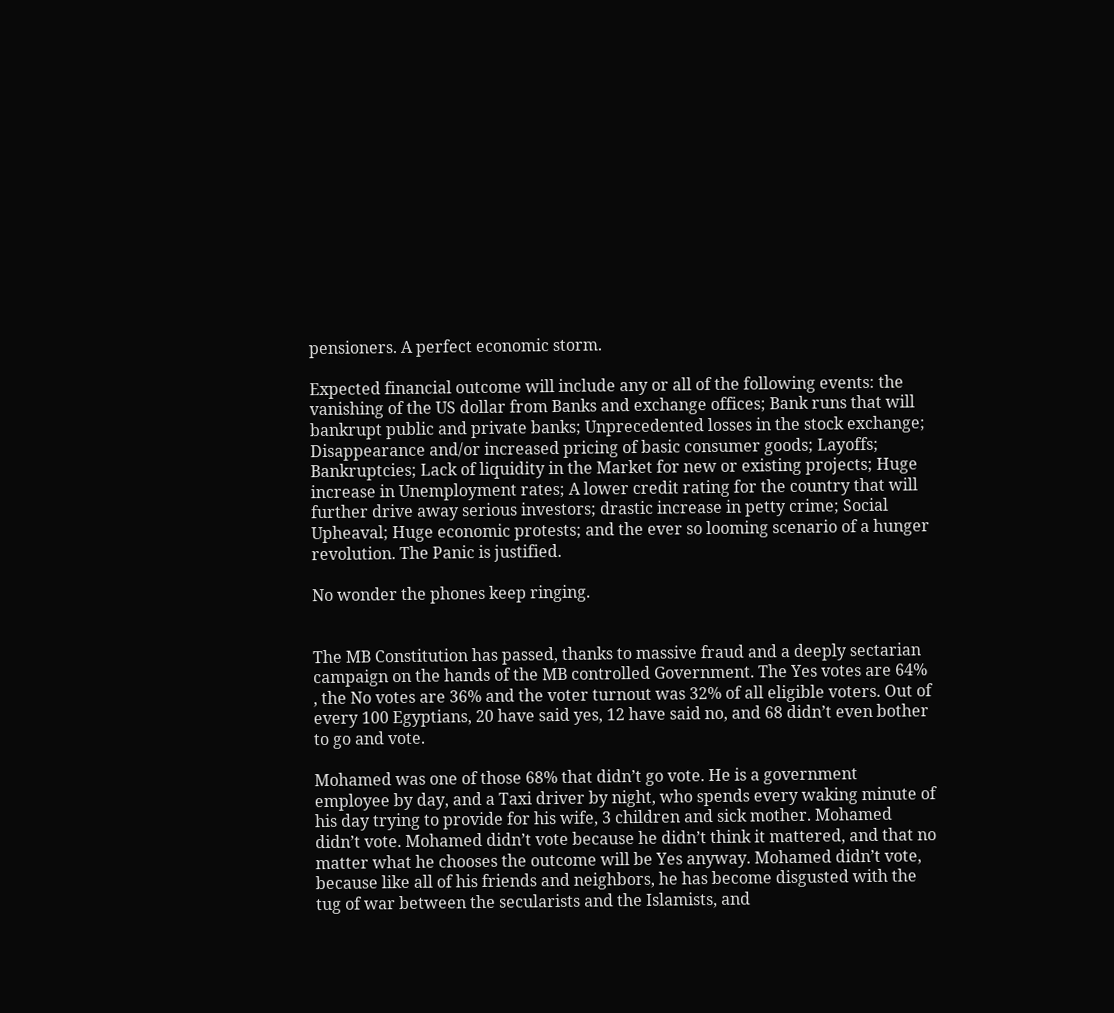pensioners. A perfect economic storm.

Expected financial outcome will include any or all of the following events: the vanishing of the US dollar from Banks and exchange offices; Bank runs that will bankrupt public and private banks; Unprecedented losses in the stock exchange; Disappearance and/or increased pricing of basic consumer goods; Layoffs; Bankruptcies; Lack of liquidity in the Market for new or existing projects; Huge increase in Unemployment rates; A lower credit rating for the country that will further drive away serious investors; drastic increase in petty crime; Social Upheaval; Huge economic protests; and the ever so looming scenario of a hunger revolution. The Panic is justified.

No wonder the phones keep ringing.


The MB Constitution has passed, thanks to massive fraud and a deeply sectarian campaign on the hands of the MB controlled Government. The Yes votes are 64% , the No votes are 36% and the voter turnout was 32% of all eligible voters. Out of every 100 Egyptians, 20 have said yes, 12 have said no, and 68 didn’t even bother to go and vote.

Mohamed was one of those 68% that didn’t go vote. He is a government employee by day, and a Taxi driver by night, who spends every waking minute of his day trying to provide for his wife, 3 children and sick mother. Mohamed didn’t vote. Mohamed didn’t vote because he didn’t think it mattered, and that no matter what he chooses the outcome will be Yes anyway. Mohamed didn’t vote, because like all of his friends and neighbors, he has become disgusted with the tug of war between the secularists and the Islamists, and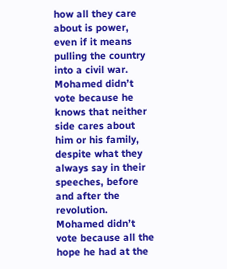how all they care about is power, even if it means pulling the country into a civil war. Mohamed didn’t vote because he knows that neither side cares about him or his family, despite what they always say in their speeches, before and after the revolution. Mohamed didn’t vote because all the hope he had at the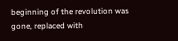beginning of the revolution was gone, replaced with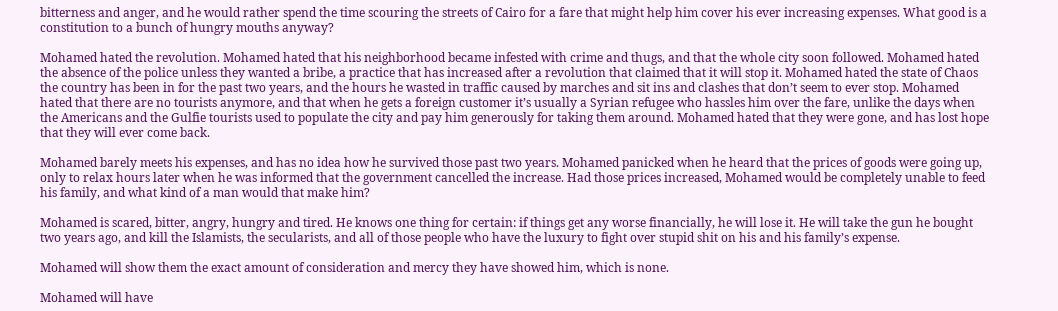bitterness and anger, and he would rather spend the time scouring the streets of Cairo for a fare that might help him cover his ever increasing expenses. What good is a constitution to a bunch of hungry mouths anyway?

Mohamed hated the revolution. Mohamed hated that his neighborhood became infested with crime and thugs, and that the whole city soon followed. Mohamed hated the absence of the police unless they wanted a bribe, a practice that has increased after a revolution that claimed that it will stop it. Mohamed hated the state of Chaos the country has been in for the past two years, and the hours he wasted in traffic caused by marches and sit ins and clashes that don’t seem to ever stop. Mohamed hated that there are no tourists anymore, and that when he gets a foreign customer it’s usually a Syrian refugee who hassles him over the fare, unlike the days when the Americans and the Gulfie tourists used to populate the city and pay him generously for taking them around. Mohamed hated that they were gone, and has lost hope that they will ever come back.

Mohamed barely meets his expenses, and has no idea how he survived those past two years. Mohamed panicked when he heard that the prices of goods were going up, only to relax hours later when he was informed that the government cancelled the increase. Had those prices increased, Mohamed would be completely unable to feed his family, and what kind of a man would that make him?

Mohamed is scared, bitter, angry, hungry and tired. He knows one thing for certain: if things get any worse financially, he will lose it. He will take the gun he bought two years ago, and kill the Islamists, the secularists, and all of those people who have the luxury to fight over stupid shit on his and his family’s expense.

Mohamed will show them the exact amount of consideration and mercy they have showed him, which is none.

Mohamed will have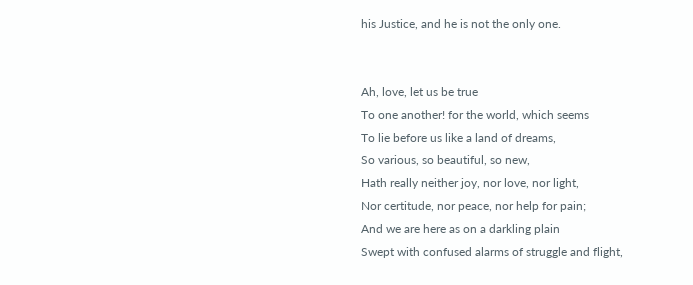his Justice, and he is not the only one.


Ah, love, let us be true
To one another! for the world, which seems
To lie before us like a land of dreams,
So various, so beautiful, so new,
Hath really neither joy, nor love, nor light,
Nor certitude, nor peace, nor help for pain;
And we are here as on a darkling plain
Swept with confused alarms of struggle and flight,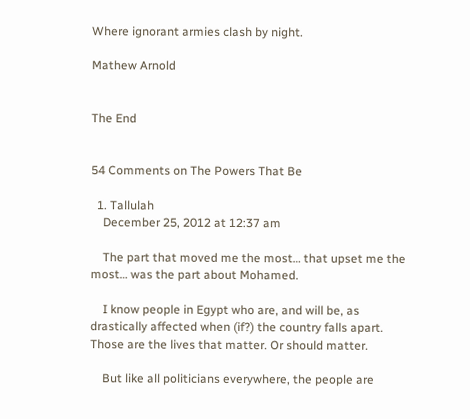Where ignorant armies clash by night.

Mathew Arnold


The End


54 Comments on The Powers That Be

  1. Tallulah
    December 25, 2012 at 12:37 am

    The part that moved me the most… that upset me the most… was the part about Mohamed.

    I know people in Egypt who are, and will be, as drastically affected when (if?) the country falls apart. Those are the lives that matter. Or should matter.

    But like all politicians everywhere, the people are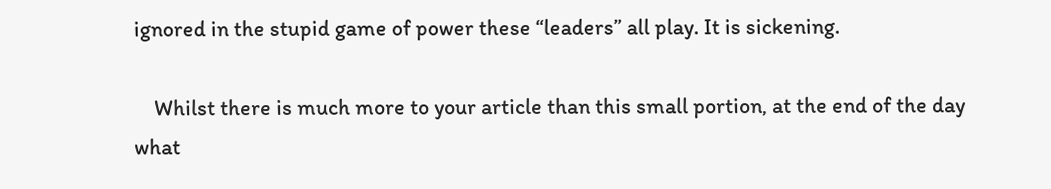ignored in the stupid game of power these “leaders” all play. It is sickening.

    Whilst there is much more to your article than this small portion, at the end of the day what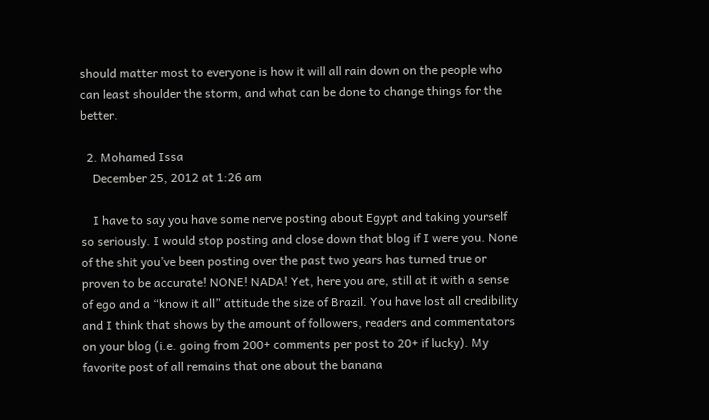should matter most to everyone is how it will all rain down on the people who can least shoulder the storm, and what can be done to change things for the better.

  2. Mohamed Issa
    December 25, 2012 at 1:26 am

    I have to say you have some nerve posting about Egypt and taking yourself so seriously. I would stop posting and close down that blog if I were you. None of the shit you’ve been posting over the past two years has turned true or proven to be accurate! NONE! NADA! Yet, here you are, still at it with a sense of ego and a “know it all” attitude the size of Brazil. You have lost all credibility and I think that shows by the amount of followers, readers and commentators on your blog (i.e. going from 200+ comments per post to 20+ if lucky). My favorite post of all remains that one about the banana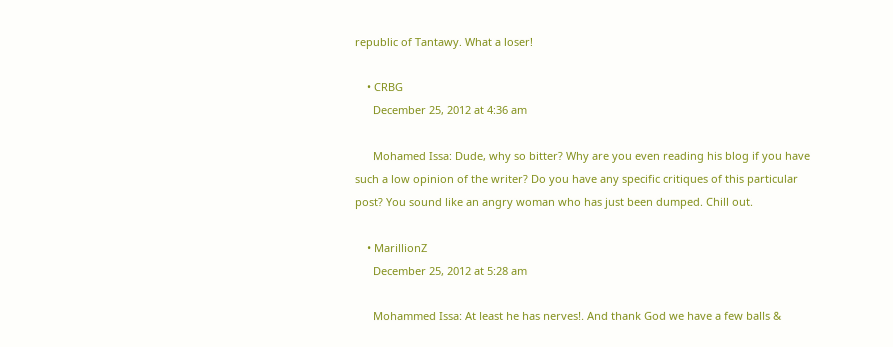republic of Tantawy. What a loser!

    • CRBG
      December 25, 2012 at 4:36 am

      Mohamed Issa: Dude, why so bitter? Why are you even reading his blog if you have such a low opinion of the writer? Do you have any specific critiques of this particular post? You sound like an angry woman who has just been dumped. Chill out.

    • MarillionZ
      December 25, 2012 at 5:28 am

      Mohammed Issa: At least he has nerves!. And thank God we have a few balls &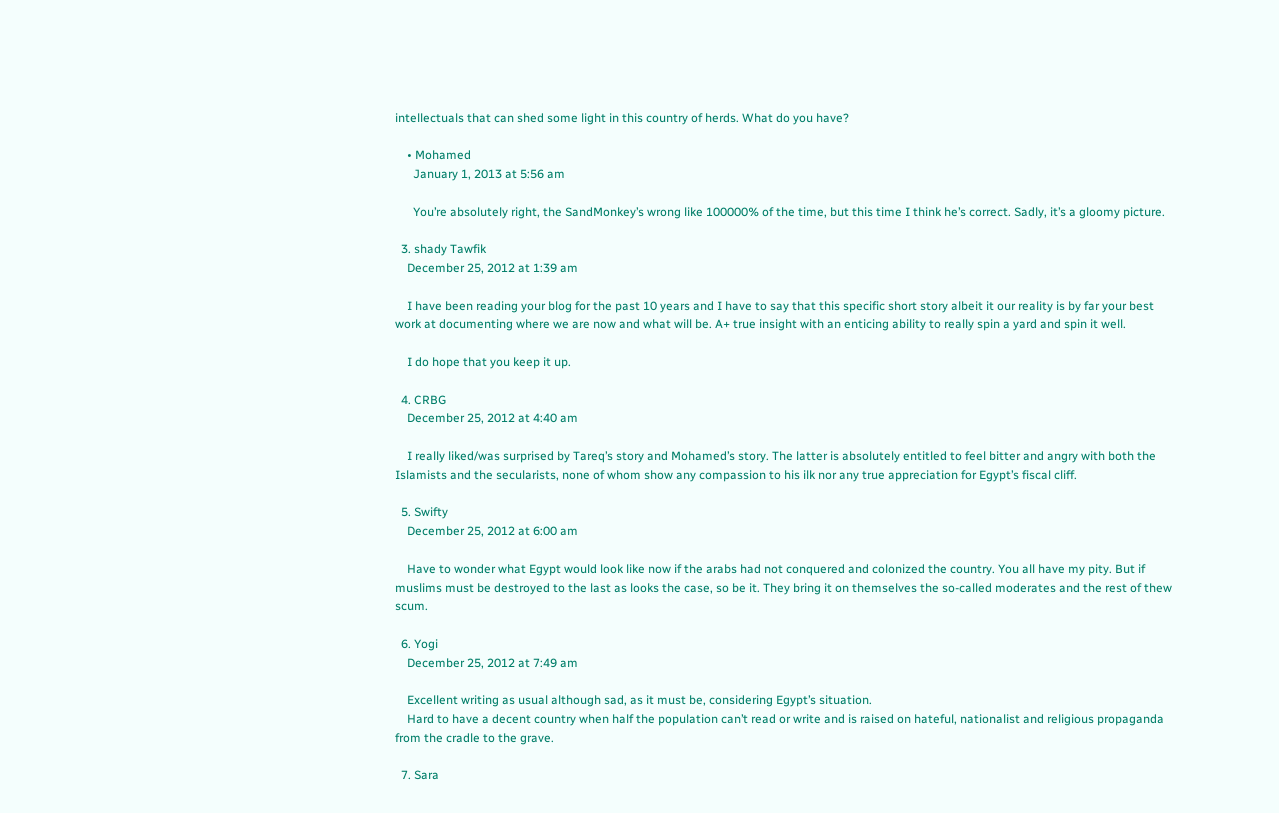intellectuals that can shed some light in this country of herds. What do you have?

    • Mohamed
      January 1, 2013 at 5:56 am

      You’re absolutely right, the SandMonkey’s wrong like 100000% of the time, but this time I think he’s correct. Sadly, it’s a gloomy picture.

  3. shady Tawfik
    December 25, 2012 at 1:39 am

    I have been reading your blog for the past 10 years and I have to say that this specific short story albeit it our reality is by far your best work at documenting where we are now and what will be. A+ true insight with an enticing ability to really spin a yard and spin it well.

    I do hope that you keep it up.

  4. CRBG
    December 25, 2012 at 4:40 am

    I really liked/was surprised by Tareq’s story and Mohamed’s story. The latter is absolutely entitled to feel bitter and angry with both the Islamists and the secularists, none of whom show any compassion to his ilk nor any true appreciation for Egypt’s fiscal cliff.

  5. Swifty
    December 25, 2012 at 6:00 am

    Have to wonder what Egypt would look like now if the arabs had not conquered and colonized the country. You all have my pity. But if muslims must be destroyed to the last as looks the case, so be it. They bring it on themselves the so-called moderates and the rest of thew scum.

  6. Yogi
    December 25, 2012 at 7:49 am

    Excellent writing as usual although sad, as it must be, considering Egypt’s situation.
    Hard to have a decent country when half the population can’t read or write and is raised on hateful, nationalist and religious propaganda from the cradle to the grave.

  7. Sara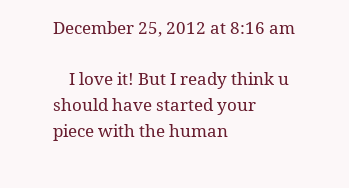December 25, 2012 at 8:16 am

    I love it! But I ready think u should have started your piece with the human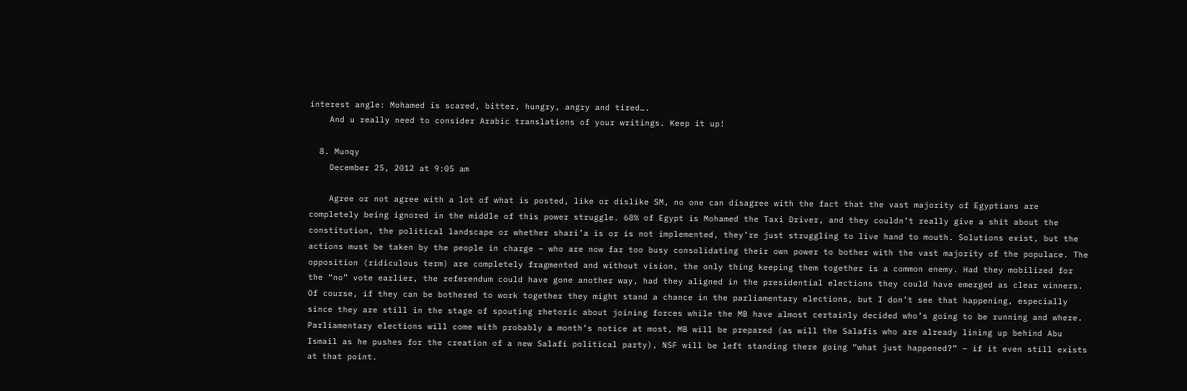interest angle: Mohamed is scared, bitter, hungry, angry and tired….
    And u really need to consider Arabic translations of your writings. Keep it up!

  8. Munqy
    December 25, 2012 at 9:05 am

    Agree or not agree with a lot of what is posted, like or dislike SM, no one can disagree with the fact that the vast majority of Egyptians are completely being ignored in the middle of this power struggle. 68% of Egypt is Mohamed the Taxi Driver, and they couldn’t really give a shit about the constitution, the political landscape or whether shari’a is or is not implemented, they’re just struggling to live hand to mouth. Solutions exist, but the actions must be taken by the people in charge – who are now far too busy consolidating their own power to bother with the vast majority of the populace. The opposition (ridiculous term) are completely fragmented and without vision, the only thing keeping them together is a common enemy. Had they mobilized for the “no” vote earlier, the referendum could have gone another way, had they aligned in the presidential elections they could have emerged as clear winners. Of course, if they can be bothered to work together they might stand a chance in the parliamentary elections, but I don’t see that happening, especially since they are still in the stage of spouting rhetoric about joining forces while the MB have almost certainly decided who’s going to be running and where. Parliamentary elections will come with probably a month’s notice at most, MB will be prepared (as will the Salafis who are already lining up behind Abu Ismail as he pushes for the creation of a new Salafi political party), NSF will be left standing there going “what just happened?” – if it even still exists at that point.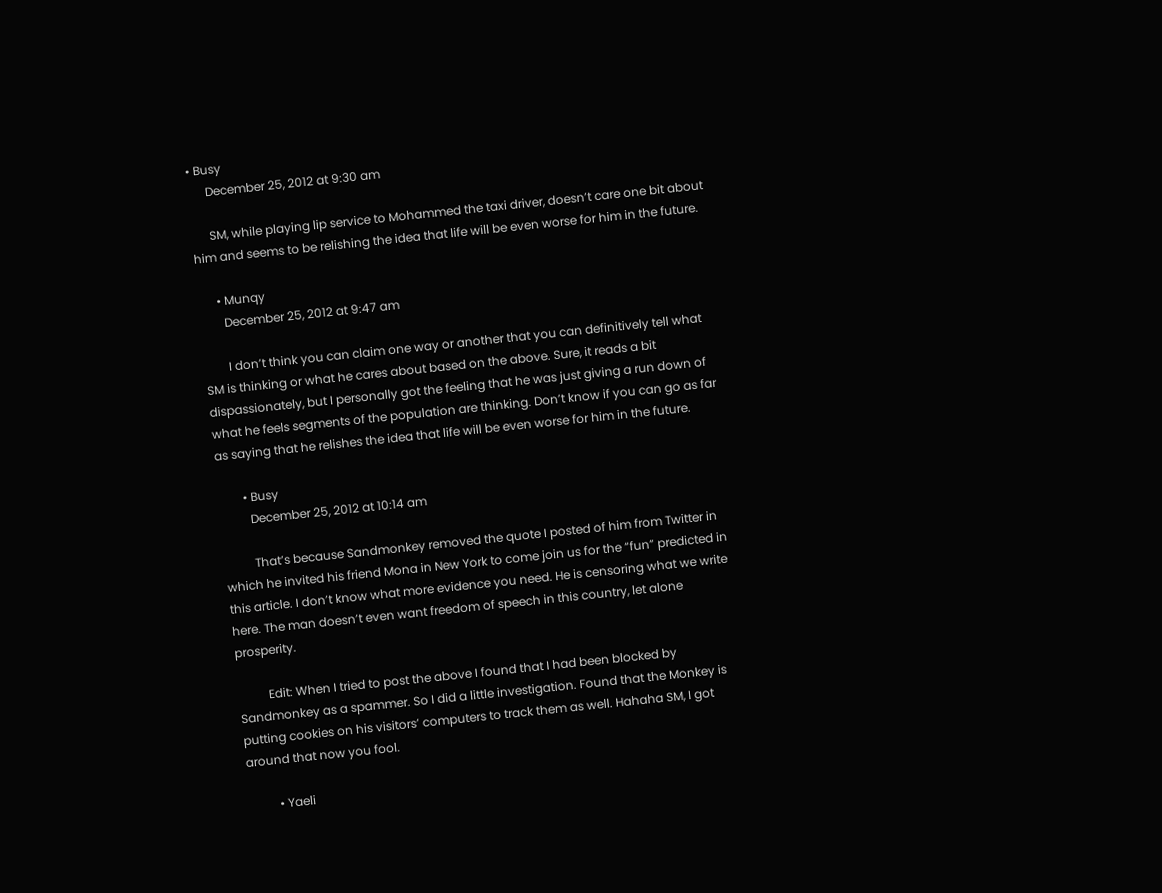• Busy
      December 25, 2012 at 9:30 am

      SM, while playing lip service to Mohammed the taxi driver, doesn’t care one bit about him and seems to be relishing the idea that life will be even worse for him in the future.

      • Munqy
        December 25, 2012 at 9:47 am

        I don’t think you can claim one way or another that you can definitively tell what SM is thinking or what he cares about based on the above. Sure, it reads a bit dispassionately, but I personally got the feeling that he was just giving a run down of what he feels segments of the population are thinking. Don’t know if you can go as far as saying that he relishes the idea that life will be even worse for him in the future.

        • Busy
          December 25, 2012 at 10:14 am

          That’s because Sandmonkey removed the quote I posted of him from Twitter in which he invited his friend Mona in New York to come join us for the “fun” predicted in this article. I don’t know what more evidence you need. He is censoring what we write here. The man doesn’t even want freedom of speech in this country, let alone prosperity.

          Edit: When I tried to post the above I found that I had been blocked by Sandmonkey as a spammer. So I did a little investigation. Found that the Monkey is putting cookies on his visitors’ computers to track them as well. Hahaha SM, I got around that now you fool.

          • Yaeli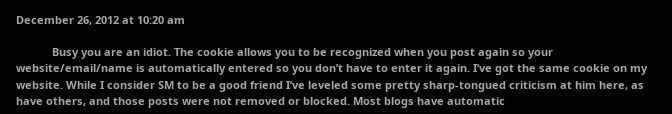December 26, 2012 at 10:20 am

            Busy you are an idiot. The cookie allows you to be recognized when you post again so your website/email/name is automatically entered so you don’t have to enter it again. I’ve got the same cookie on my website. While I consider SM to be a good friend I’ve leveled some pretty sharp-tongued criticism at him here, as have others, and those posts were not removed or blocked. Most blogs have automatic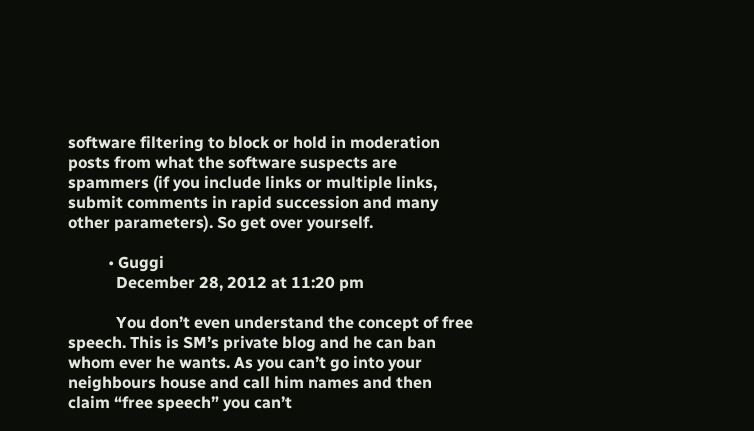software filtering to block or hold in moderation posts from what the software suspects are spammers (if you include links or multiple links, submit comments in rapid succession and many other parameters). So get over yourself.

          • Guggi
            December 28, 2012 at 11:20 pm

            You don’t even understand the concept of free speech. This is SM’s private blog and he can ban whom ever he wants. As you can’t go into your neighbours house and call him names and then claim “free speech” you can’t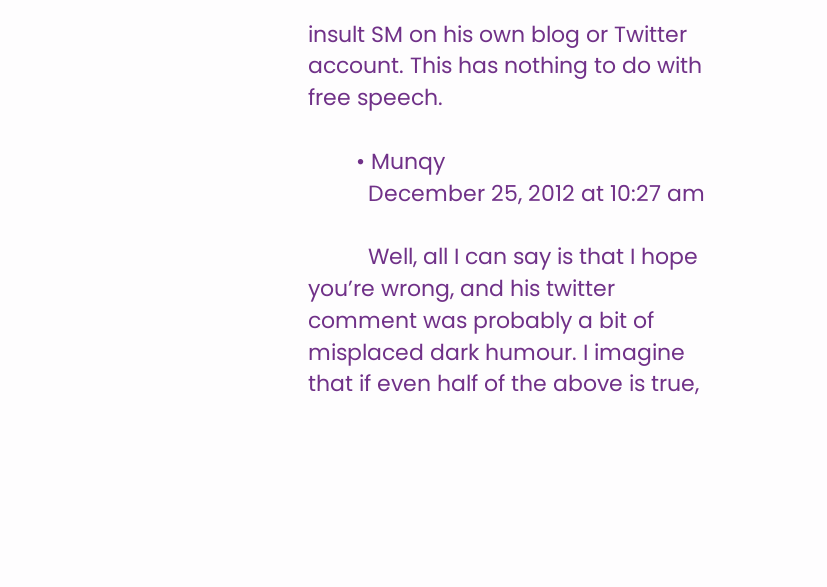insult SM on his own blog or Twitter account. This has nothing to do with free speech.

        • Munqy
          December 25, 2012 at 10:27 am

          Well, all I can say is that I hope you’re wrong, and his twitter comment was probably a bit of misplaced dark humour. I imagine that if even half of the above is true,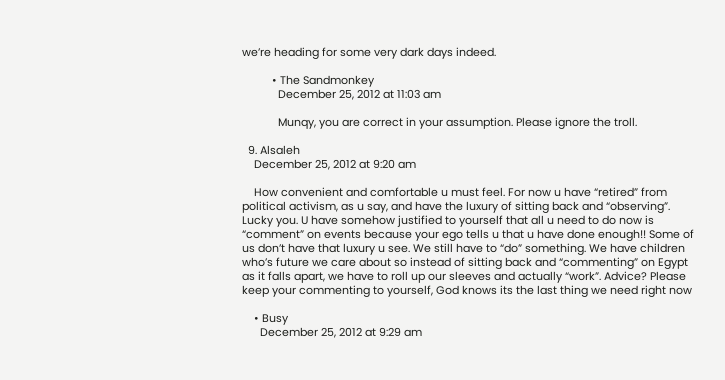we’re heading for some very dark days indeed.

          • The Sandmonkey
            December 25, 2012 at 11:03 am

            Munqy, you are correct in your assumption. Please ignore the troll.

  9. Alsaleh
    December 25, 2012 at 9:20 am

    How convenient and comfortable u must feel. For now u have “retired” from political activism, as u say, and have the luxury of sitting back and “observing”. Lucky you. U have somehow justified to yourself that all u need to do now is “comment” on events because your ego tells u that u have done enough!! Some of us don’t have that luxury u see. We still have to “do” something. We have children who’s future we care about so instead of sitting back and “commenting” on Egypt as it falls apart, we have to roll up our sleeves and actually “work”. Advice? Please keep your commenting to yourself, God knows its the last thing we need right now

    • Busy
      December 25, 2012 at 9:29 am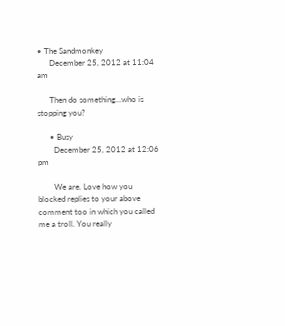• The Sandmonkey
      December 25, 2012 at 11:04 am

      Then do something…who is stopping you?

      • Busy
        December 25, 2012 at 12:06 pm

        We are. Love how you blocked replies to your above comment too in which you called me a troll. You really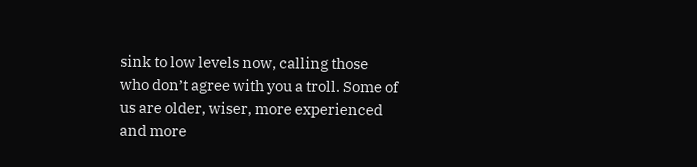sink to low levels now, calling those who don’t agree with you a troll. Some of us are older, wiser, more experienced and more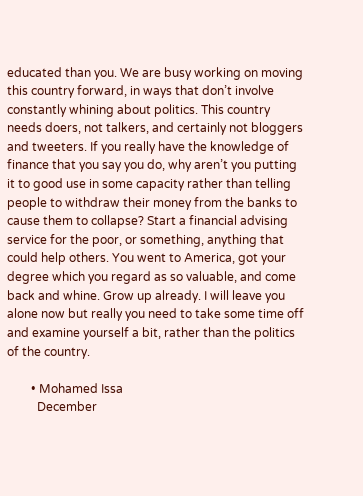educated than you. We are busy working on moving this country forward, in ways that don’t involve constantly whining about politics. This country needs doers, not talkers, and certainly not bloggers and tweeters. If you really have the knowledge of finance that you say you do, why aren’t you putting it to good use in some capacity rather than telling people to withdraw their money from the banks to cause them to collapse? Start a financial advising service for the poor, or something, anything that could help others. You went to America, got your degree which you regard as so valuable, and come back and whine. Grow up already. I will leave you alone now but really you need to take some time off and examine yourself a bit, rather than the politics of the country.

        • Mohamed Issa
          December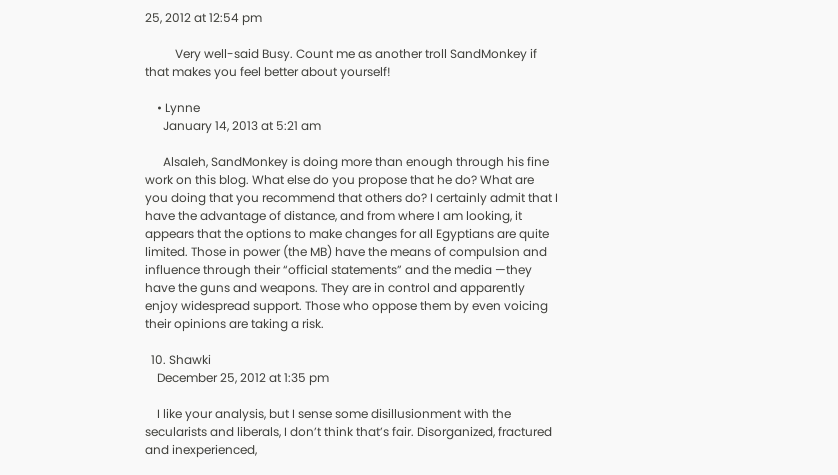25, 2012 at 12:54 pm

          Very well-said Busy. Count me as another troll SandMonkey if that makes you feel better about yourself!

    • Lynne
      January 14, 2013 at 5:21 am

      Alsaleh, SandMonkey is doing more than enough through his fine work on this blog. What else do you propose that he do? What are you doing that you recommend that others do? I certainly admit that I have the advantage of distance, and from where I am looking, it appears that the options to make changes for all Egyptians are quite limited. Those in power (the MB) have the means of compulsion and influence through their “official statements” and the media —they have the guns and weapons. They are in control and apparently enjoy widespread support. Those who oppose them by even voicing their opinions are taking a risk.

  10. Shawki
    December 25, 2012 at 1:35 pm

    I like your analysis, but I sense some disillusionment with the secularists and liberals, I don’t think that’s fair. Disorganized, fractured and inexperienced,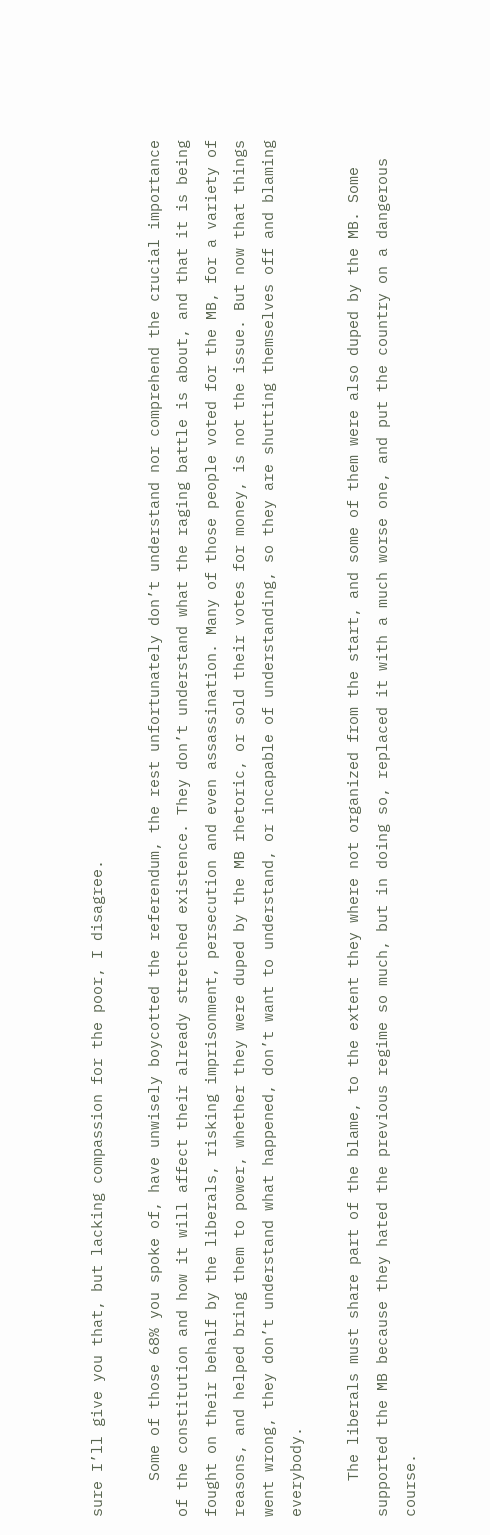sure I’ll give you that, but lacking compassion for the poor, I disagree.

    Some of those 68% you spoke of, have unwisely boycotted the referendum, the rest unfortunately don’t understand nor comprehend the crucial importance of the constitution and how it will affect their already stretched existence. They don’t understand what the raging battle is about, and that it is being fought on their behalf by the liberals, risking imprisonment, persecution and even assassination. Many of those people voted for the MB, for a variety of reasons, and helped bring them to power, whether they were duped by the MB rhetoric, or sold their votes for money, is not the issue. But now that things went wrong, they don’t understand what happened, don’t want to understand, or incapable of understanding, so they are shutting themselves off and blaming everybody.

    The liberals must share part of the blame, to the extent they where not organized from the start, and some of them were also duped by the MB. Some supported the MB because they hated the previous regime so much, but in doing so, replaced it with a much worse one, and put the country on a dangerous course.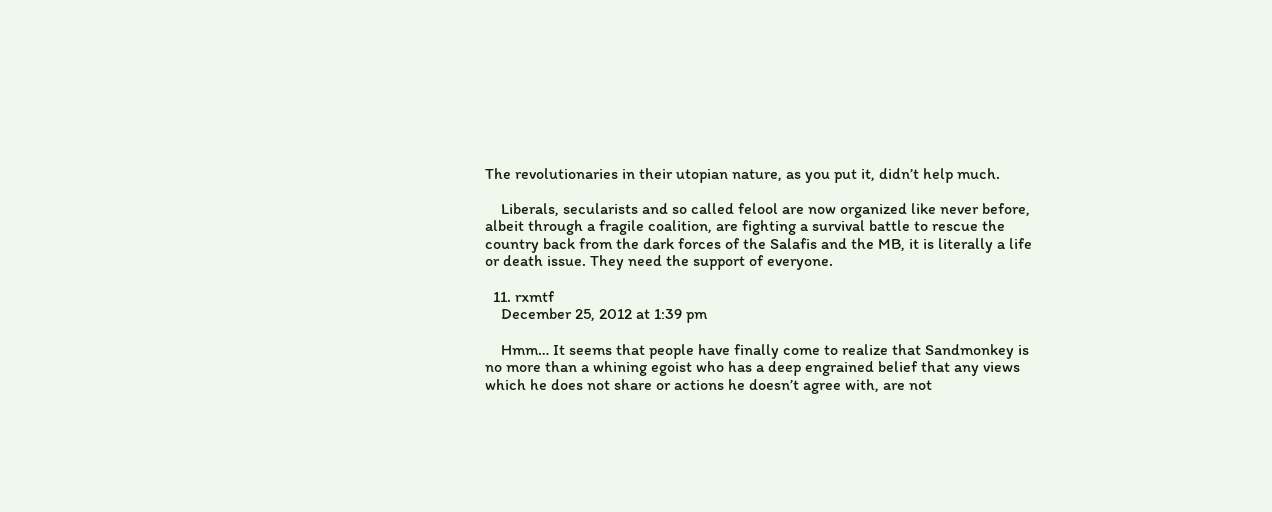The revolutionaries in their utopian nature, as you put it, didn’t help much.

    Liberals, secularists and so called felool are now organized like never before, albeit through a fragile coalition, are fighting a survival battle to rescue the country back from the dark forces of the Salafis and the MB, it is literally a life or death issue. They need the support of everyone.

  11. rxmtf
    December 25, 2012 at 1:39 pm

    Hmm… It seems that people have finally come to realize that Sandmonkey is no more than a whining egoist who has a deep engrained belief that any views which he does not share or actions he doesn’t agree with, are not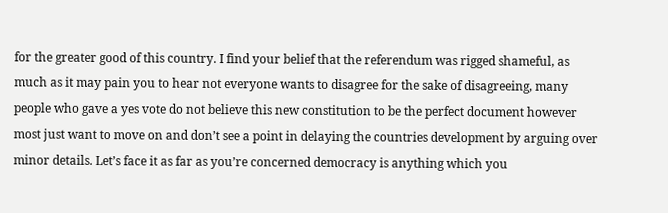for the greater good of this country. I find your belief that the referendum was rigged shameful, as much as it may pain you to hear not everyone wants to disagree for the sake of disagreeing, many people who gave a yes vote do not believe this new constitution to be the perfect document however most just want to move on and don’t see a point in delaying the countries development by arguing over minor details. Let’s face it as far as you’re concerned democracy is anything which you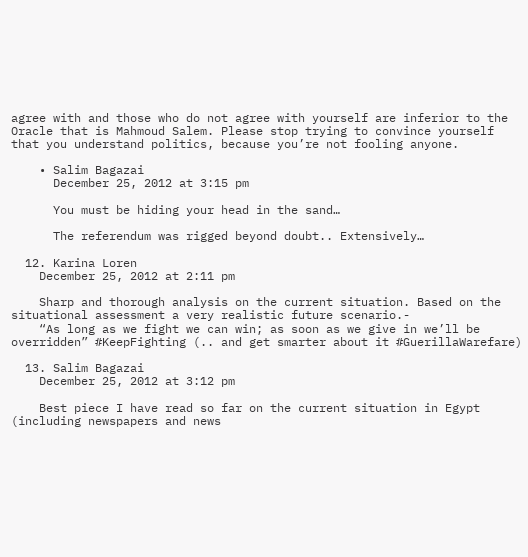agree with and those who do not agree with yourself are inferior to the Oracle that is Mahmoud Salem. Please stop trying to convince yourself that you understand politics, because you’re not fooling anyone.

    • Salim Bagazai
      December 25, 2012 at 3:15 pm

      You must be hiding your head in the sand…

      The referendum was rigged beyond doubt.. Extensively…

  12. Karina Loren
    December 25, 2012 at 2:11 pm

    Sharp and thorough analysis on the current situation. Based on the situational assessment a very realistic future scenario.-
    “As long as we fight we can win; as soon as we give in we’ll be overridden” #KeepFighting (.. and get smarter about it #GuerillaWarefare)

  13. Salim Bagazai
    December 25, 2012 at 3:12 pm

    Best piece I have read so far on the current situation in Egypt (including newspapers and news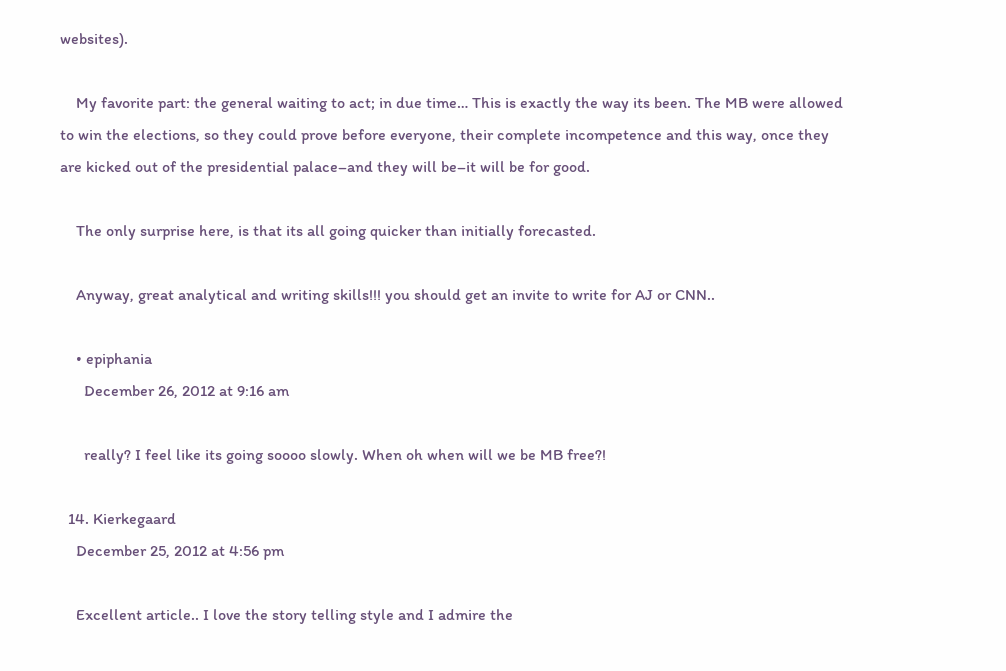websites).

    My favorite part: the general waiting to act; in due time… This is exactly the way its been. The MB were allowed to win the elections, so they could prove before everyone, their complete incompetence and this way, once they are kicked out of the presidential palace–and they will be–it will be for good.

    The only surprise here, is that its all going quicker than initially forecasted.

    Anyway, great analytical and writing skills!!! you should get an invite to write for AJ or CNN..

    • epiphania
      December 26, 2012 at 9:16 am

      really? I feel like its going soooo slowly. When oh when will we be MB free?!

  14. Kierkegaard
    December 25, 2012 at 4:56 pm

    Excellent article.. I love the story telling style and I admire the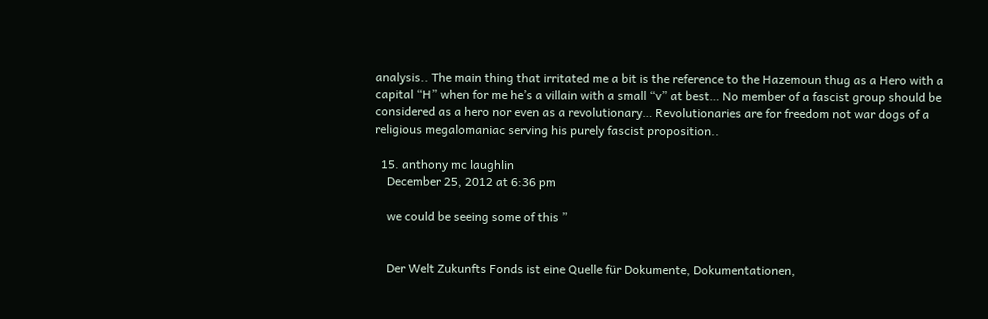analysis.. The main thing that irritated me a bit is the reference to the Hazemoun thug as a Hero with a capital “H” when for me he’s a villain with a small “v” at best… No member of a fascist group should be considered as a hero nor even as a revolutionary… Revolutionaries are for freedom not war dogs of a religious megalomaniac serving his purely fascist proposition..

  15. anthony mc laughlin
    December 25, 2012 at 6:36 pm

    we could be seeing some of this ”


    Der Welt Zukunfts Fonds ist eine Quelle für Dokumente, Dokumentationen,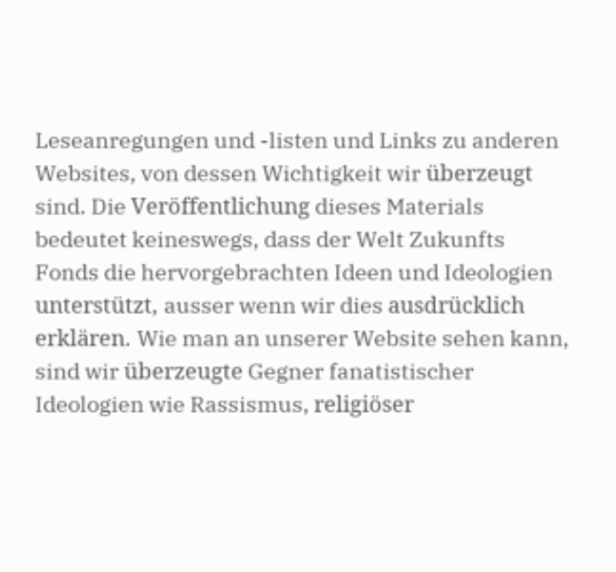Leseanregungen und -listen und Links zu anderen Websites, von dessen Wichtigkeit wir überzeugt sind. Die Veröffentlichung dieses Materials bedeutet keineswegs, dass der Welt Zukunfts Fonds die hervorgebrachten Ideen und Ideologien unterstützt, ausser wenn wir dies ausdrücklich erklären. Wie man an unserer Website sehen kann, sind wir überzeugte Gegner fanatistischer Ideologien wie Rassismus, religiöser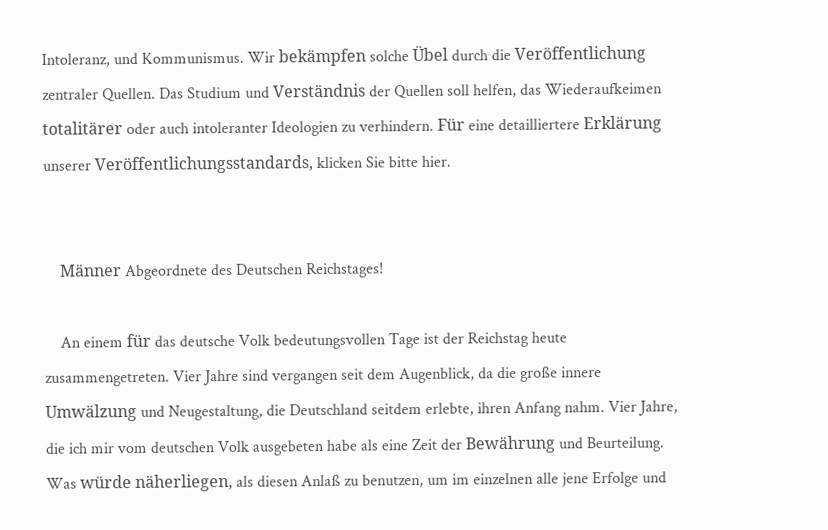Intoleranz, und Kommunismus. Wir bekämpfen solche Übel durch die Veröffentlichung zentraler Quellen. Das Studium und Verständnis der Quellen soll helfen, das Wiederaufkeimen totalitärer oder auch intoleranter Ideologien zu verhindern. Für eine detailliertere Erklärung unserer Veröffentlichungsstandards, klicken Sie bitte hier.


    Männer Abgeordnete des Deutschen Reichstages!

    An einem für das deutsche Volk bedeutungsvollen Tage ist der Reichstag heute zusammengetreten. Vier Jahre sind vergangen seit dem Augenblick, da die große innere Umwälzung und Neugestaltung, die Deutschland seitdem erlebte, ihren Anfang nahm. Vier Jahre, die ich mir vom deutschen Volk ausgebeten habe als eine Zeit der Bewährung und Beurteilung. Was würde näherliegen, als diesen Anlaß zu benutzen, um im einzelnen alle jene Erfolge und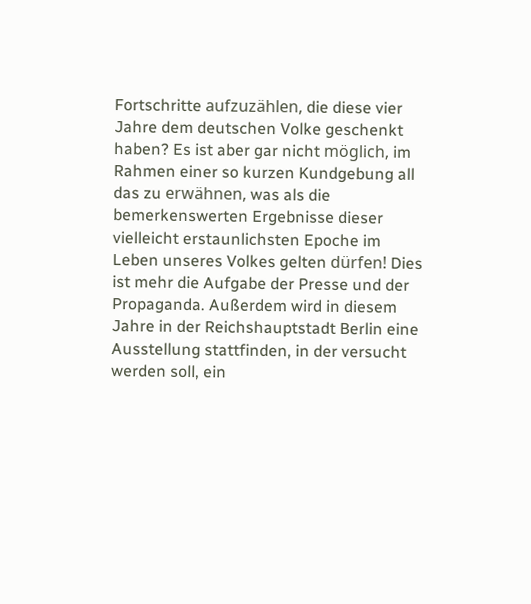Fortschritte aufzuzählen, die diese vier Jahre dem deutschen Volke geschenkt haben? Es ist aber gar nicht möglich, im Rahmen einer so kurzen Kundgebung all das zu erwähnen, was als die bemerkenswerten Ergebnisse dieser vielleicht erstaunlichsten Epoche im Leben unseres Volkes gelten dürfen! Dies ist mehr die Aufgabe der Presse und der Propaganda. Außerdem wird in diesem Jahre in der Reichshauptstadt Berlin eine Ausstellung stattfinden, in der versucht werden soll, ein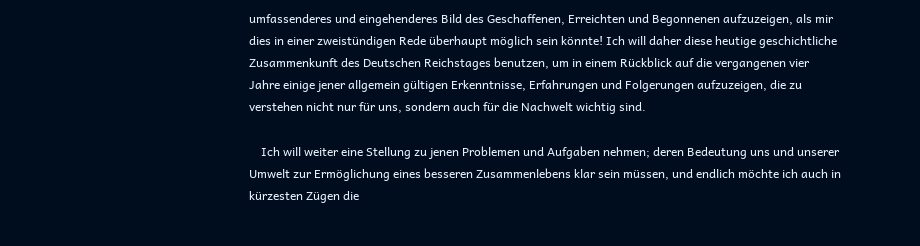umfassenderes und eingehenderes Bild des Geschaffenen, Erreichten und Begonnenen aufzuzeigen, als mir dies in einer zweistündigen Rede überhaupt möglich sein könnte! Ich will daher diese heutige geschichtliche Zusammenkunft des Deutschen Reichstages benutzen, um in einem Rückblick auf die vergangenen vier Jahre einige jener allgemein gültigen Erkenntnisse, Erfahrungen und Folgerungen aufzuzeigen, die zu verstehen nicht nur für uns, sondern auch für die Nachwelt wichtig sind.

    Ich will weiter eine Stellung zu jenen Problemen und Aufgaben nehmen; deren Bedeutung uns und unserer Umwelt zur Ermöglichung eines besseren Zusammenlebens klar sein müssen, und endlich möchte ich auch in kürzesten Zügen die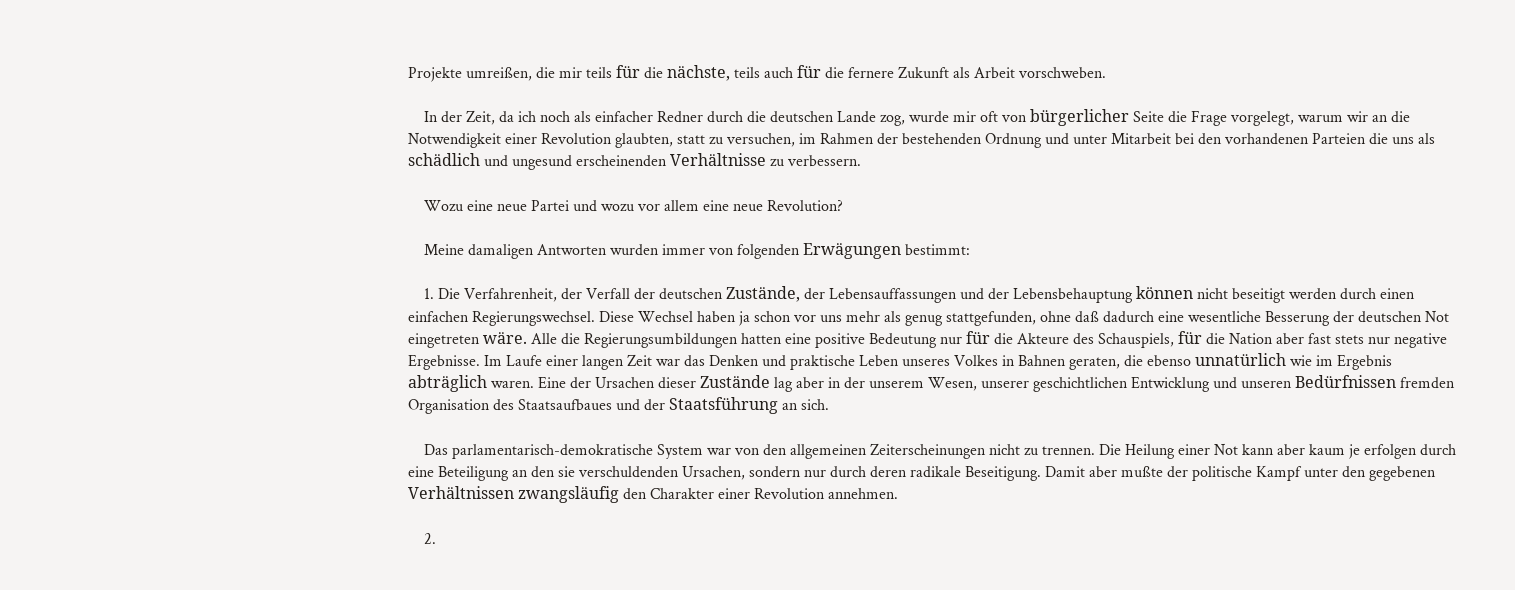Projekte umreißen, die mir teils für die nächste, teils auch für die fernere Zukunft als Arbeit vorschweben.

    In der Zeit, da ich noch als einfacher Redner durch die deutschen Lande zog, wurde mir oft von bürgerlicher Seite die Frage vorgelegt, warum wir an die Notwendigkeit einer Revolution glaubten, statt zu versuchen, im Rahmen der bestehenden Ordnung und unter Mitarbeit bei den vorhandenen Parteien die uns als schädlich und ungesund erscheinenden Verhältnisse zu verbessern.

    Wozu eine neue Partei und wozu vor allem eine neue Revolution?

    Meine damaligen Antworten wurden immer von folgenden Erwägungen bestimmt:

    1. Die Verfahrenheit, der Verfall der deutschen Zustände, der Lebensauffassungen und der Lebensbehauptung können nicht beseitigt werden durch einen einfachen Regierungswechsel. Diese Wechsel haben ja schon vor uns mehr als genug stattgefunden, ohne daß dadurch eine wesentliche Besserung der deutschen Not eingetreten wäre. Alle die Regierungsumbildungen hatten eine positive Bedeutung nur für die Akteure des Schauspiels, für die Nation aber fast stets nur negative Ergebnisse. Im Laufe einer langen Zeit war das Denken und praktische Leben unseres Volkes in Bahnen geraten, die ebenso unnatürlich wie im Ergebnis abträglich waren. Eine der Ursachen dieser Zustände lag aber in der unserem Wesen, unserer geschichtlichen Entwicklung und unseren Bedürfnissen fremden Organisation des Staatsaufbaues und der Staatsführung an sich.

    Das parlamentarisch-demokratische System war von den allgemeinen Zeiterscheinungen nicht zu trennen. Die Heilung einer Not kann aber kaum je erfolgen durch eine Beteiligung an den sie verschuldenden Ursachen, sondern nur durch deren radikale Beseitigung. Damit aber mußte der politische Kampf unter den gegebenen Verhältnissen zwangsläufig den Charakter einer Revolution annehmen.

    2.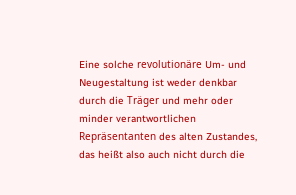Eine solche revolutionäre Um- und Neugestaltung ist weder denkbar durch die Träger und mehr oder minder verantwortlichen Repräsentanten des alten Zustandes, das heißt also auch nicht durch die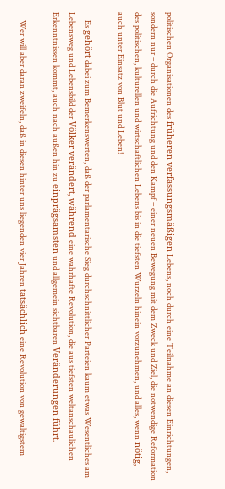politischen Organisationen des früheren verfassungsmäßigen Lebens, noch durch eine Teilnahme an diesen Einrichtungen, sondern nur – durch die Aufrichtung und den Kampf – einer neuen Bewegung mit dem Zweck und Ziel, die notwendige Reformation des politischen, kulturellen und wirtschaftlichen Lebens bis in die tiefsten Wurzeln hinein vorzunehmen, und alles, wenn nötig, auch unter Einsatz von Blut und Leben!

    Es gehört dabei zum Bemerkenswerten, daß der parlamentarische Sieg durchschnittlicher Parteien kaum etwas Wesentliches am Lebensweg und Lebensbild der Völker verändert, während eine wahrhafte Revolution, die aus tiefsten weltanschaulichen Erkenntnissen kommt, auch nach außen hin zu einprägsamsten und allgemein sichtbaren Veränderungen führt.

    Wer will aber daran zweifeln, daß in diesen hinter uns liegenden vier Jahren tatsächlich eine Revolution von gewaltigstem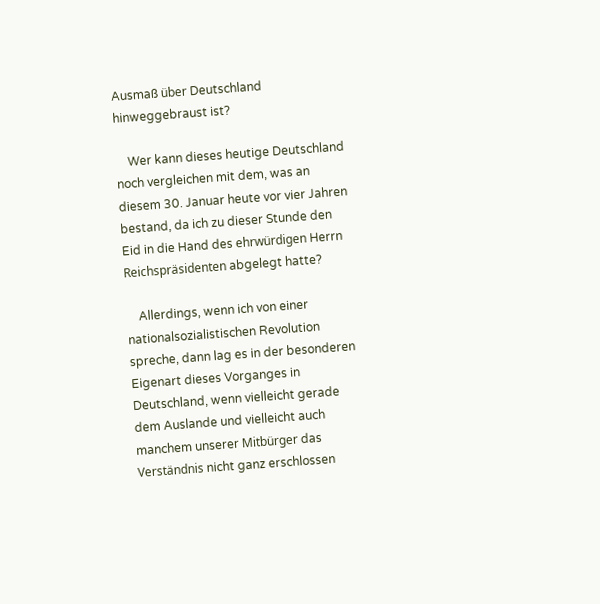Ausmaß über Deutschland hinweggebraust ist?

    Wer kann dieses heutige Deutschland noch vergleichen mit dem, was an diesem 30. Januar heute vor vier Jahren bestand, da ich zu dieser Stunde den Eid in die Hand des ehrwürdigen Herrn Reichspräsidenten abgelegt hatte?

    Allerdings, wenn ich von einer nationalsozialistischen Revolution spreche, dann lag es in der besonderen Eigenart dieses Vorganges in Deutschland, wenn vielleicht gerade dem Auslande und vielleicht auch manchem unserer Mitbürger das Verständnis nicht ganz erschlossen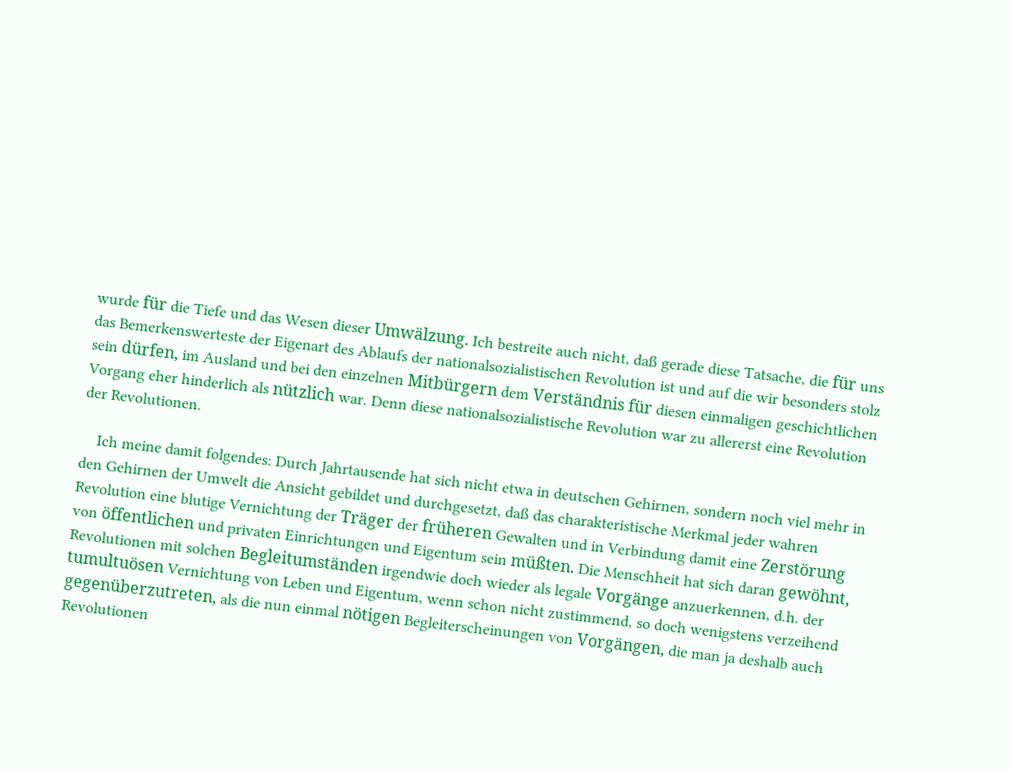wurde für die Tiefe und das Wesen dieser Umwälzung. Ich bestreite auch nicht, daß gerade diese Tatsache, die für uns das Bemerkenswerteste der Eigenart des Ablaufs der nationalsozialistischen Revolution ist und auf die wir besonders stolz sein dürfen, im Ausland und bei den einzelnen Mitbürgern dem Verständnis für diesen einmaligen geschichtlichen Vorgang eher hinderlich als nützlich war. Denn diese nationalsozialistische Revolution war zu allererst eine Revolution der Revolutionen.

    Ich meine damit folgendes: Durch Jahrtausende hat sich nicht etwa in deutschen Gehirnen, sondern noch viel mehr in den Gehirnen der Umwelt die Ansicht gebildet und durchgesetzt, daß das charakteristische Merkmal jeder wahren Revolution eine blutige Vernichtung der Träger der früheren Gewalten und in Verbindung damit eine Zerstörung von öffentlichen und privaten Einrichtungen und Eigentum sein müßten. Die Menschheit hat sich daran gewöhnt, Revolutionen mit solchen Begleitumständen irgendwie doch wieder als legale Vorgänge anzuerkennen, d.h. der tumultuösen Vernichtung von Leben und Eigentum, wenn schon nicht zustimmend, so doch wenigstens verzeihend gegenüberzutreten, als die nun einmal nötigen Begleiterscheinungen von Vorgängen, die man ja deshalb auch Revolutionen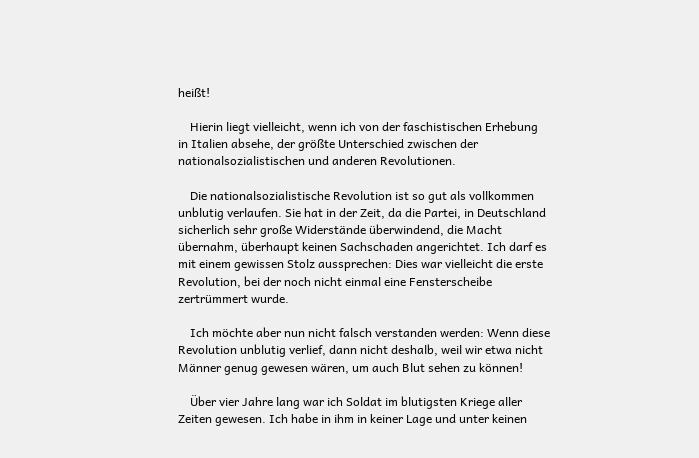heißt!

    Hierin liegt vielleicht, wenn ich von der faschistischen Erhebung in Italien absehe, der größte Unterschied zwischen der nationalsozialistischen und anderen Revolutionen.

    Die nationalsozialistische Revolution ist so gut als vollkommen unblutig verlaufen. Sie hat in der Zeit, da die Partei, in Deutschland sicherlich sehr große Widerstände überwindend, die Macht übernahm, überhaupt keinen Sachschaden angerichtet. Ich darf es mit einem gewissen Stolz aussprechen: Dies war vielleicht die erste Revolution, bei der noch nicht einmal eine Fensterscheibe zertrümmert wurde.

    Ich möchte aber nun nicht falsch verstanden werden: Wenn diese Revolution unblutig verlief, dann nicht deshalb, weil wir etwa nicht Männer genug gewesen wären, um auch Blut sehen zu können!

    Über vier Jahre lang war ich Soldat im blutigsten Kriege aller Zeiten gewesen. Ich habe in ihm in keiner Lage und unter keinen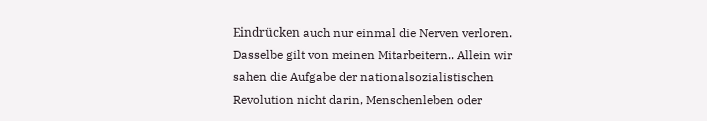Eindrücken auch nur einmal die Nerven verloren. Dasselbe gilt von meinen Mitarbeitern.. Allein wir sahen die Aufgabe der nationalsozialistischen Revolution nicht darin, Menschenleben oder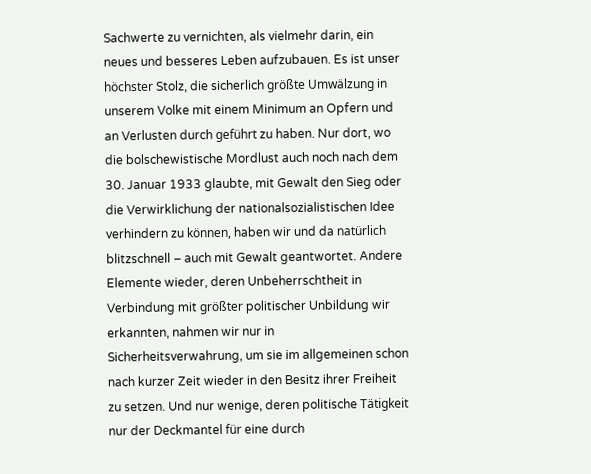Sachwerte zu vernichten, als vielmehr darin, ein neues und besseres Leben aufzubauen. Es ist unser höchster Stolz, die sicherlich größte Umwälzung in unserem Volke mit einem Minimum an Opfern und an Verlusten durch geführt zu haben. Nur dort, wo die bolschewistische Mordlust auch noch nach dem 30. Januar 1933 glaubte, mit Gewalt den Sieg oder die Verwirklichung der nationalsozialistischen Idee verhindern zu können, haben wir und da natürlich blitzschnell – auch mit Gewalt geantwortet. Andere Elemente wieder, deren Unbeherrschtheit in Verbindung mit größter politischer Unbildung wir erkannten, nahmen wir nur in Sicherheitsverwahrung, um sie im allgemeinen schon nach kurzer Zeit wieder in den Besitz ihrer Freiheit zu setzen. Und nur wenige, deren politische Tätigkeit nur der Deckmantel für eine durch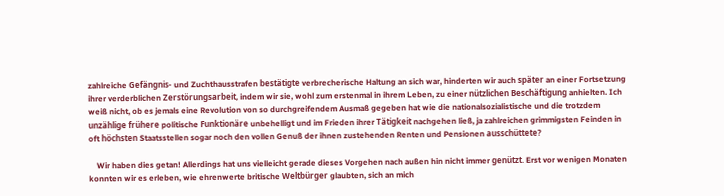zahlreiche Gefängnis- und Zuchthausstrafen bestätigte verbrecherische Haltung an sich war, hinderten wir auch später an einer Fortsetzung ihrer verderblichen Zerstörungsarbeit, indem wir sie, wohl zum erstenmal in ihrem Leben, zu einer nützlichen Beschäftigung anhielten. Ich weiß nicht, ob es jemals eine Revolution von so durchgreifendem Ausmaß gegeben hat wie die nationalsozialistische und die trotzdem unzählige frühere politische Funktionäre unbehelligt und im Frieden ihrer Tätigkeit nachgehen ließ, ja zahlreichen grimmigsten Feinden in oft höchsten Staatsstellen sogar noch den vollen Genuß der ihnen zustehenden Renten und Pensionen ausschüttete?

    Wir haben dies getan! Allerdings hat uns vielleicht gerade dieses Vorgehen nach außen hin nicht immer genützt. Erst vor wenigen Monaten konnten wir es erleben, wie ehrenwerte britische Weltbürger glaubten, sich an mich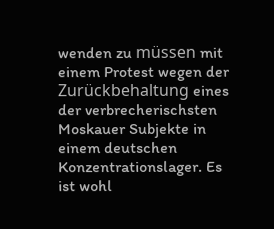wenden zu müssen mit einem Protest wegen der Zurückbehaltung eines der verbrecherischsten Moskauer Subjekte in einem deutschen Konzentrationslager. Es ist wohl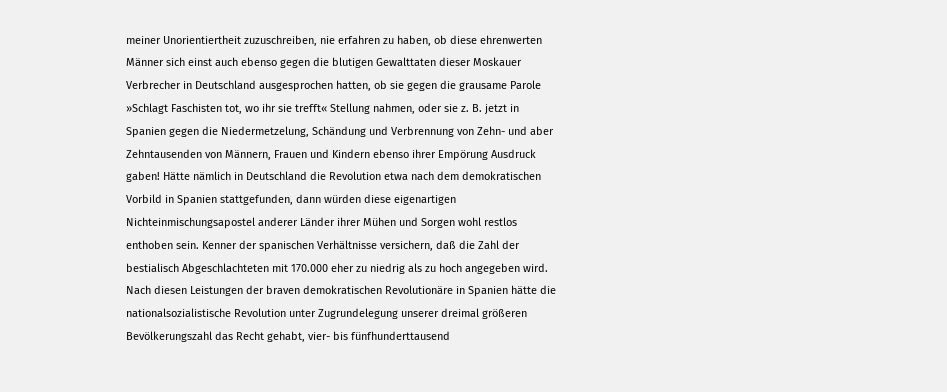meiner Unorientiertheit zuzuschreiben, nie erfahren zu haben, ob diese ehrenwerten Männer sich einst auch ebenso gegen die blutigen Gewalttaten dieser Moskauer Verbrecher in Deutschland ausgesprochen hatten, ob sie gegen die grausame Parole »Schlagt Faschisten tot, wo ihr sie trefft« Stellung nahmen, oder sie z. B. jetzt in Spanien gegen die Niedermetzelung, Schändung und Verbrennung von Zehn- und aber Zehntausenden von Männern, Frauen und Kindern ebenso ihrer Empörung Ausdruck gaben! Hätte nämlich in Deutschland die Revolution etwa nach dem demokratischen Vorbild in Spanien stattgefunden, dann würden diese eigenartigen Nichteinmischungsapostel anderer Länder ihrer Mühen und Sorgen wohl restlos enthoben sein. Kenner der spanischen Verhältnisse versichern, daß die Zahl der bestialisch Abgeschlachteten mit 170.000 eher zu niedrig als zu hoch angegeben wird. Nach diesen Leistungen der braven demokratischen Revolutionäre in Spanien hätte die nationalsozialistische Revolution unter Zugrundelegung unserer dreimal größeren Bevölkerungszahl das Recht gehabt, vier- bis fünfhunderttausend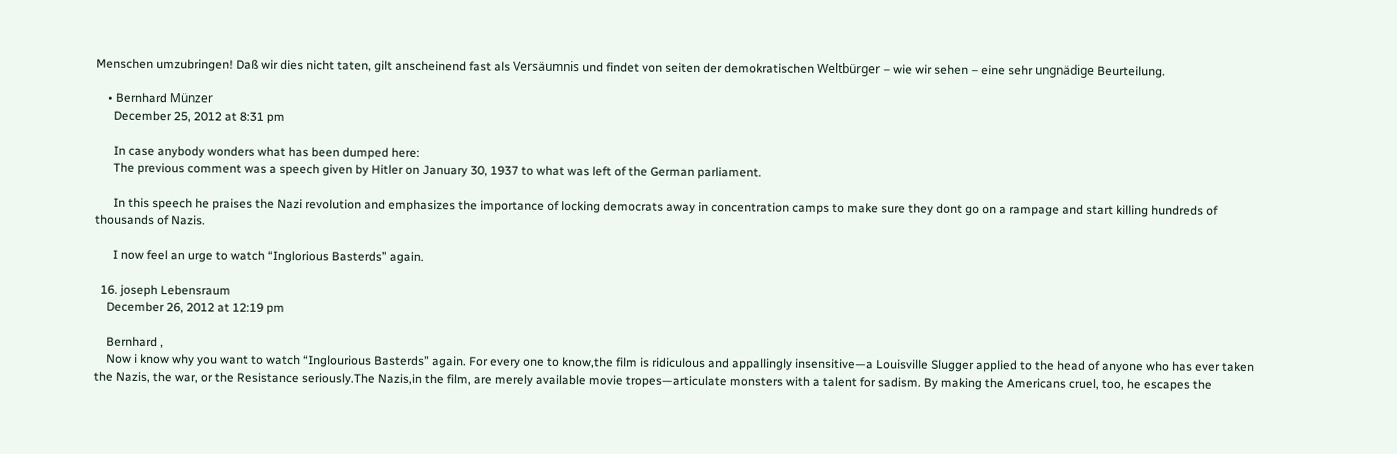Menschen umzubringen! Daß wir dies nicht taten, gilt anscheinend fast als Versäumnis und findet von seiten der demokratischen Weltbürger – wie wir sehen – eine sehr ungnädige Beurteilung.

    • Bernhard Münzer
      December 25, 2012 at 8:31 pm

      In case anybody wonders what has been dumped here:
      The previous comment was a speech given by Hitler on January 30, 1937 to what was left of the German parliament.

      In this speech he praises the Nazi revolution and emphasizes the importance of locking democrats away in concentration camps to make sure they dont go on a rampage and start killing hundreds of thousands of Nazis.

      I now feel an urge to watch “Inglorious Basterds” again.

  16. joseph Lebensraum
    December 26, 2012 at 12:19 pm

    Bernhard ,
    Now i know why you want to watch “Inglourious Basterds” again. For every one to know,the film is ridiculous and appallingly insensitive—a Louisville Slugger applied to the head of anyone who has ever taken the Nazis, the war, or the Resistance seriously.The Nazis,in the film, are merely available movie tropes—articulate monsters with a talent for sadism. By making the Americans cruel, too, he escapes the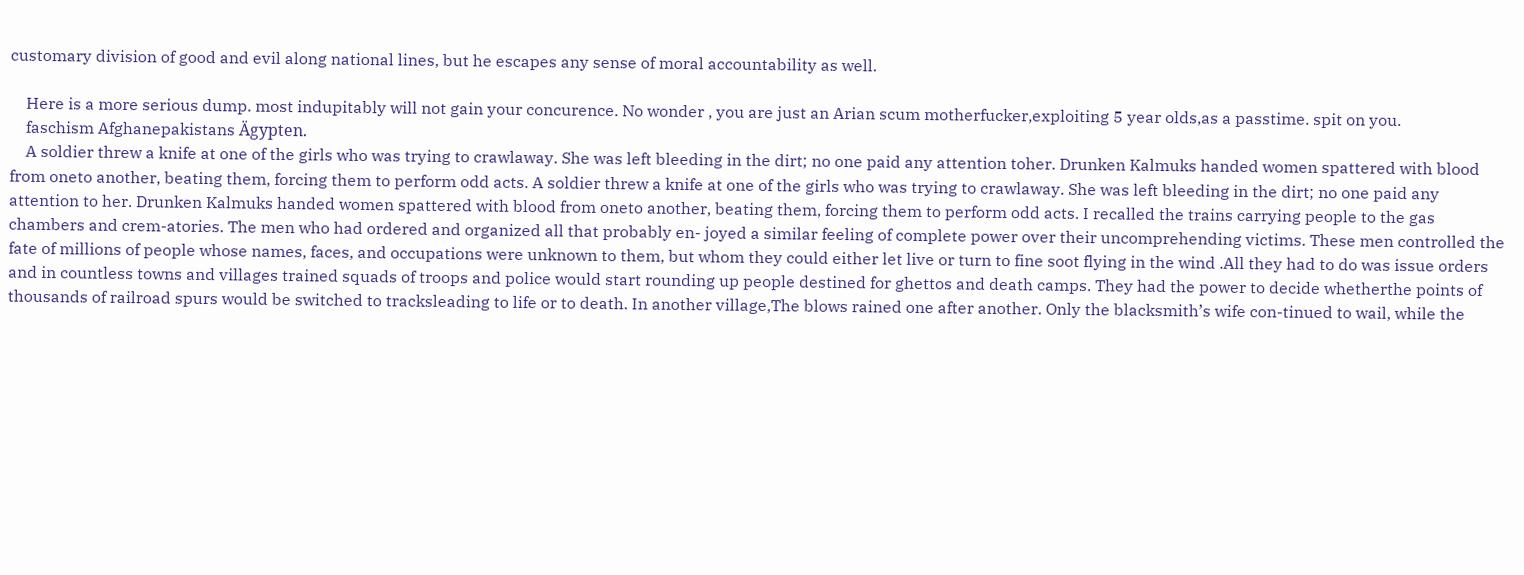customary division of good and evil along national lines, but he escapes any sense of moral accountability as well.

    Here is a more serious dump. most indupitably will not gain your concurence. No wonder , you are just an Arian scum motherfucker,exploiting 5 year olds,as a passtime. spit on you.
    faschism Afghanepakistans Ägypten.
    A soldier threw a knife at one of the girls who was trying to crawlaway. She was left bleeding in the dirt; no one paid any attention toher. Drunken Kalmuks handed women spattered with blood from oneto another, beating them, forcing them to perform odd acts. A soldier threw a knife at one of the girls who was trying to crawlaway. She was left bleeding in the dirt; no one paid any attention to her. Drunken Kalmuks handed women spattered with blood from oneto another, beating them, forcing them to perform odd acts. I recalled the trains carrying people to the gas chambers and crem-atories. The men who had ordered and organized all that probably en- joyed a similar feeling of complete power over their uncomprehending victims. These men controlled the fate of millions of people whose names, faces, and occupations were unknown to them, but whom they could either let live or turn to fine soot flying in the wind .All they had to do was issue orders and in countless towns and villages trained squads of troops and police would start rounding up people destined for ghettos and death camps. They had the power to decide whetherthe points of thousands of railroad spurs would be switched to tracksleading to life or to death. In another village,The blows rained one after another. Only the blacksmith’s wife con-tinued to wail, while the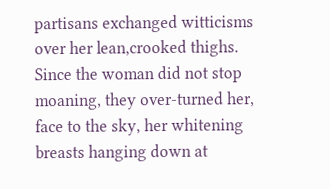partisans exchanged witticisms over her lean,crooked thighs. Since the woman did not stop moaning, they over-turned her, face to the sky, her whitening breasts hanging down at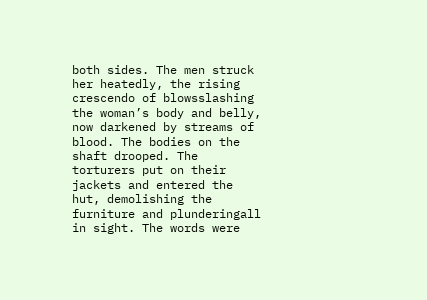both sides. The men struck her heatedly, the rising crescendo of blowsslashing the woman’s body and belly, now darkened by streams of blood. The bodies on the shaft drooped. The torturers put on their jackets and entered the hut, demolishing the furniture and plunderingall in sight. The words were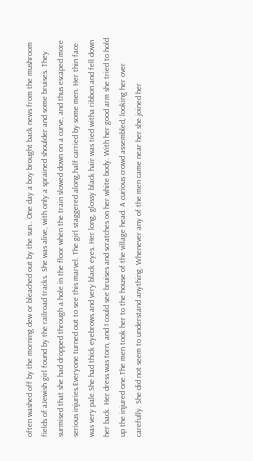often washed off by the morning dew or bleached out by the sun.. One day a boy brought back news from the mushroom fields of aJewish girl found by the railroad tracks. She was alive, with only a sprained shoulder and some bruises. They surmised that she had dropped through a hole in the floor when the train slowed down on a curve, and thus escaped more serious injuries.Everyone turned out to see this marvel. The girl staggered along,half carried by some men. Her thin face was very pale.She had thick eyebrows and very black eyes. Her long, glossy black hair was tied witha ribbon and fell down her back. Her dress was torn, and I could see bruises and scratches on her white body. With her good arm she tried to hold up the injured one.The men took her to the house of the village head. A curious crowd assembled, looking her over carefully. She did not seem to understand anything. Whenever any of the men came near her she joined her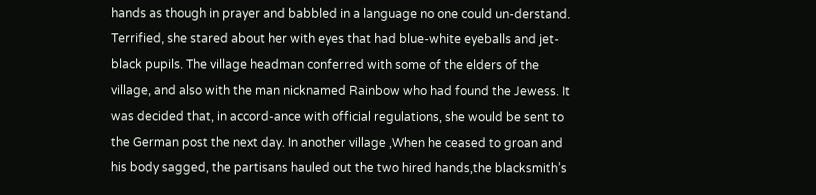hands as though in prayer and babbled in a language no one could un-derstand. Terrified, she stared about her with eyes that had blue-white eyeballs and jet-black pupils. The village headman conferred with some of the elders of the village, and also with the man nicknamed Rainbow who had found the Jewess. It was decided that, in accord-ance with official regulations, she would be sent to the German post the next day. In another village ,When he ceased to groan and his body sagged, the partisans hauled out the two hired hands,the blacksmith’s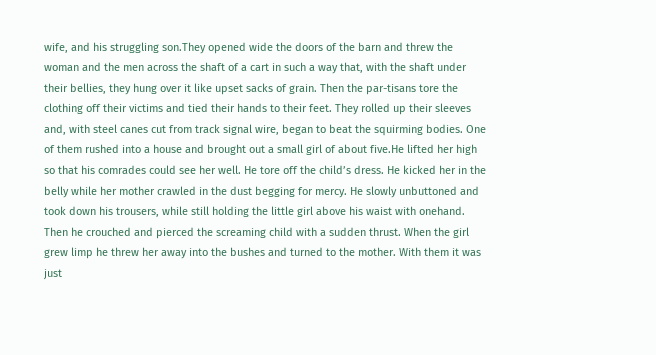wife, and his struggling son.They opened wide the doors of the barn and threw the woman and the men across the shaft of a cart in such a way that, with the shaft under their bellies, they hung over it like upset sacks of grain. Then the par-tisans tore the clothing off their victims and tied their hands to their feet. They rolled up their sleeves and, with steel canes cut from track signal wire, began to beat the squirming bodies. One of them rushed into a house and brought out a small girl of about five.He lifted her high so that his comrades could see her well. He tore off the child’s dress. He kicked her in the belly while her mother crawled in the dust begging for mercy. He slowly unbuttoned and took down his trousers, while still holding the little girl above his waist with onehand. Then he crouched and pierced the screaming child with a sudden thrust. When the girl grew limp he threw her away into the bushes and turned to the mother. With them it was just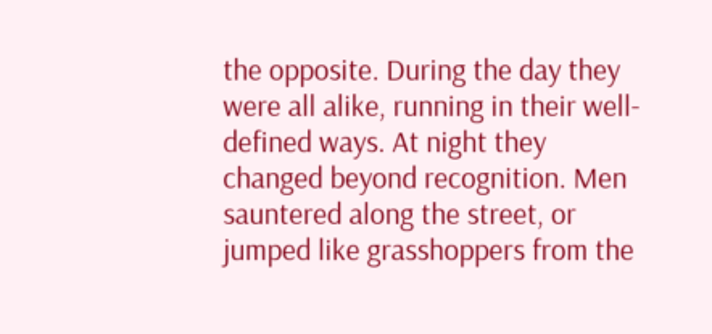the opposite. During the day they were all alike, running in their well-defined ways. At night they changed beyond recognition. Men sauntered along the street, or jumped like grasshoppers from the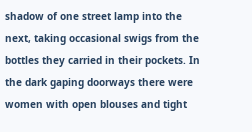shadow of one street lamp into the next, taking occasional swigs from the bottles they carried in their pockets. In the dark gaping doorways there were women with open blouses and tight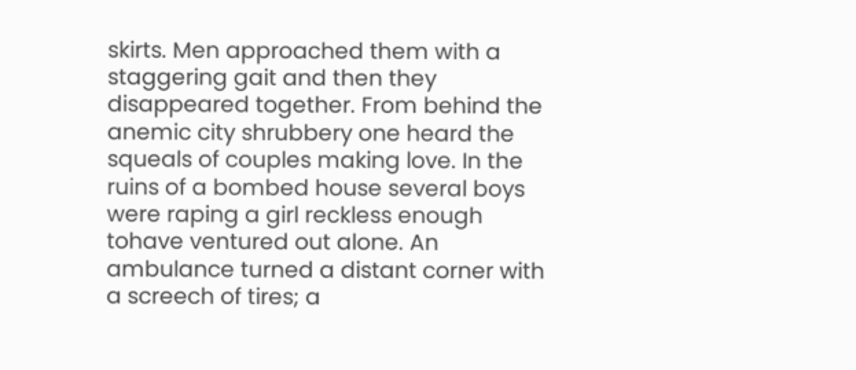skirts. Men approached them with a staggering gait and then they disappeared together. From behind the anemic city shrubbery one heard the squeals of couples making love. In the ruins of a bombed house several boys were raping a girl reckless enough tohave ventured out alone. An ambulance turned a distant corner with a screech of tires; a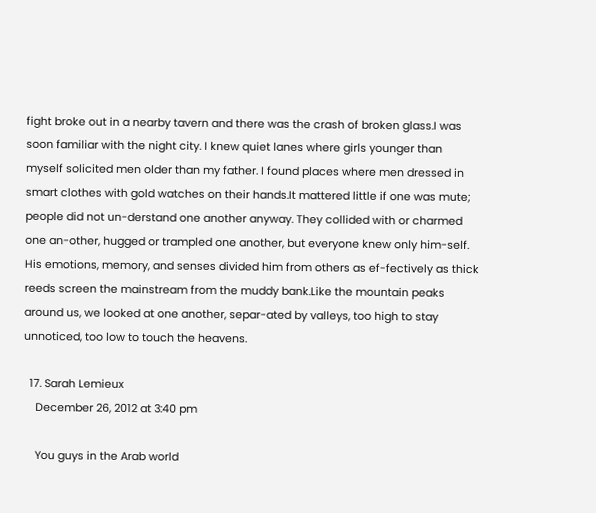fight broke out in a nearby tavern and there was the crash of broken glass.I was soon familiar with the night city. I knew quiet lanes where girls younger than myself solicited men older than my father. I found places where men dressed in smart clothes with gold watches on their hands.It mattered little if one was mute; people did not un-derstand one another anyway. They collided with or charmed one an-other, hugged or trampled one another, but everyone knew only him-self. His emotions, memory, and senses divided him from others as ef-fectively as thick reeds screen the mainstream from the muddy bank.Like the mountain peaks around us, we looked at one another, separ-ated by valleys, too high to stay unnoticed, too low to touch the heavens.

  17. Sarah Lemieux
    December 26, 2012 at 3:40 pm

    You guys in the Arab world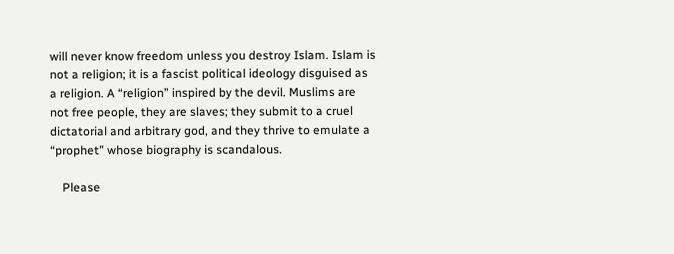will never know freedom unless you destroy Islam. Islam is not a religion; it is a fascist political ideology disguised as a religion. A “religion” inspired by the devil. Muslims are not free people, they are slaves; they submit to a cruel dictatorial and arbitrary god, and they thrive to emulate a “prophet” whose biography is scandalous.

    Please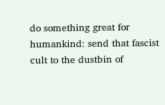do something great for humankind: send that fascist cult to the dustbin of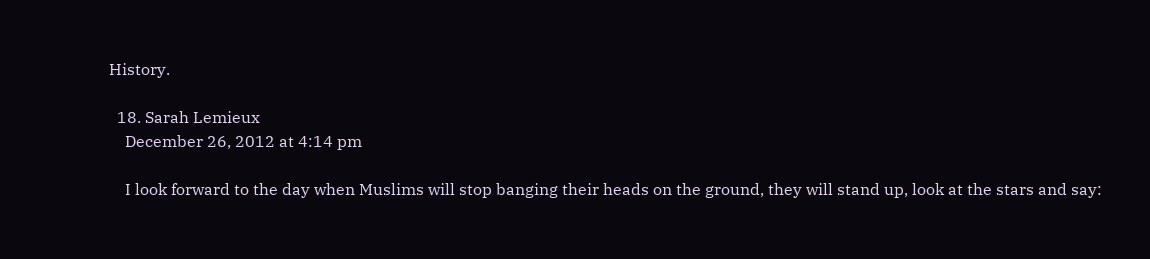History.

  18. Sarah Lemieux
    December 26, 2012 at 4:14 pm

    I look forward to the day when Muslims will stop banging their heads on the ground, they will stand up, look at the stars and say: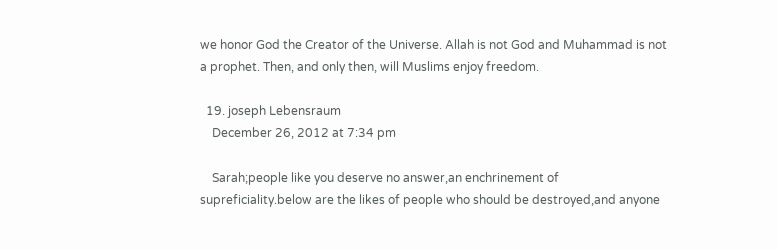we honor God the Creator of the Universe. Allah is not God and Muhammad is not a prophet. Then, and only then, will Muslims enjoy freedom.

  19. joseph Lebensraum
    December 26, 2012 at 7:34 pm

    Sarah;people like you deserve no answer,an enchrinement of supreficiality.below are the likes of people who should be destroyed,and anyone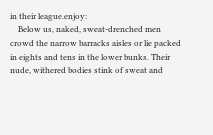in their league.enjoy:
    Below us, naked, sweat‐drenched men crowd the narrow barracks aisles or lie packed in eights and tens in the lower bunks. Their nude, withered bodies stink of sweat and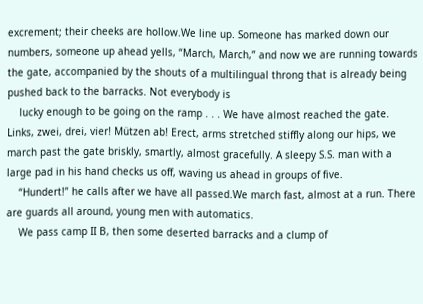excrement; their cheeks are hollow.We line up. Someone has marked down our numbers, someone up ahead yells, “March, March,” and now we are running towards the gate, accompanied by the shouts of a multilingual throng that is already being pushed back to the barracks. Not everybody is
    lucky enough to be going on the ramp . . . We have almost reached the gate. Links, zwei, drei, vier! Mützen ab! Erect, arms stretched stiffly along our hips, we march past the gate briskly, smartly, almost gracefully. A sleepy S.S. man with a large pad in his hand checks us off, waving us ahead in groups of five.
    “Hundert!” he calls after we have all passed.We march fast, almost at a run. There are guards all around, young men with automatics.
    We pass camp II B, then some deserted barracks and a clump of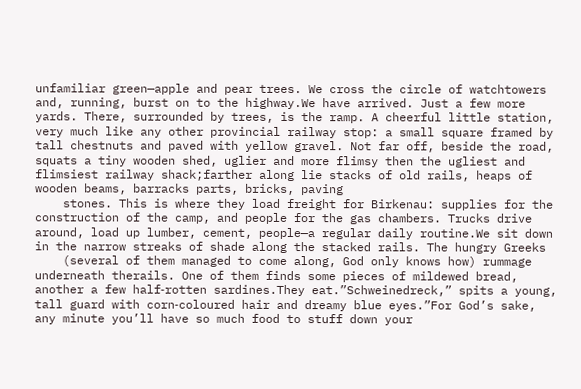unfamiliar green—apple and pear trees. We cross the circle of watchtowers and, running, burst on to the highway.We have arrived. Just a few more yards. There, surrounded by trees, is the ramp. A cheerful little station, very much like any other provincial railway stop: a small square framed by tall chestnuts and paved with yellow gravel. Not far off, beside the road, squats a tiny wooden shed, uglier and more flimsy then the ugliest and flimsiest railway shack;farther along lie stacks of old rails, heaps of wooden beams, barracks parts, bricks, paving
    stones. This is where they load freight for Birkenau: supplies for the construction of the camp, and people for the gas chambers. Trucks drive around, load up lumber, cement, people—a regular daily routine.We sit down in the narrow streaks of shade along the stacked rails. The hungry Greeks
    (several of them managed to come along, God only knows how) rummage underneath therails. One of them finds some pieces of mildewed bread, another a few half‐rotten sardines.They eat.”Schweinedreck,” spits a young, tall guard with corn‐coloured hair and dreamy blue eyes.”For God’s sake, any minute you’ll have so much food to stuff down your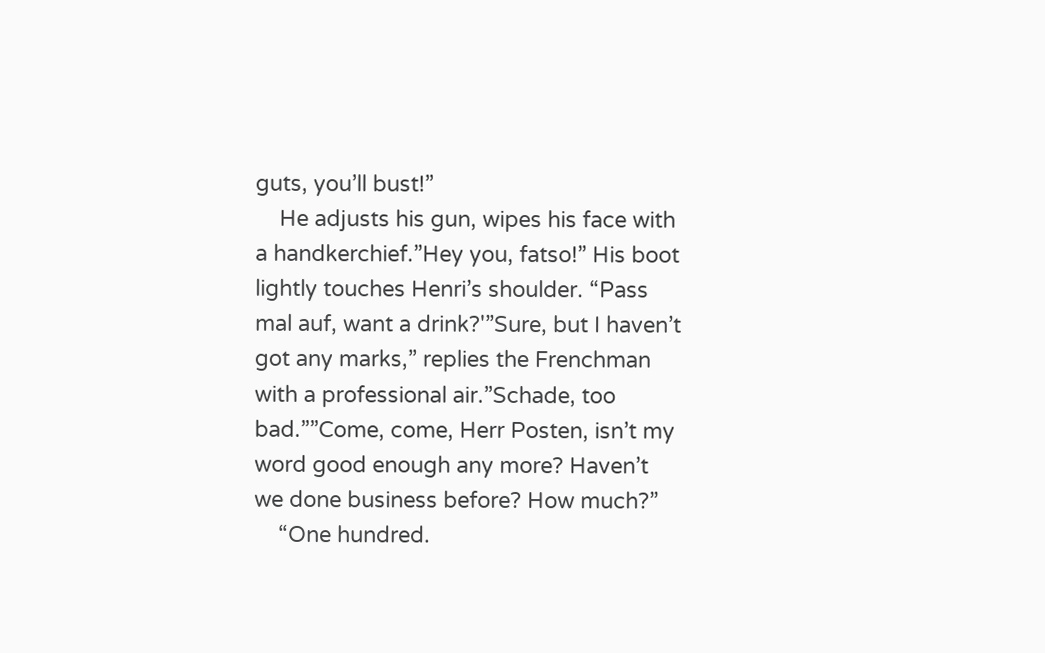guts, you’ll bust!”
    He adjusts his gun, wipes his face with a handkerchief.”Hey you, fatso!” His boot lightly touches Henri’s shoulder. “Pass mal auf, want a drink?'”Sure, but I haven’t got any marks,” replies the Frenchman with a professional air.”Schade, too bad.””Come, come, Herr Posten, isn’t my word good enough any more? Haven’t we done business before? How much?”
    “One hundred.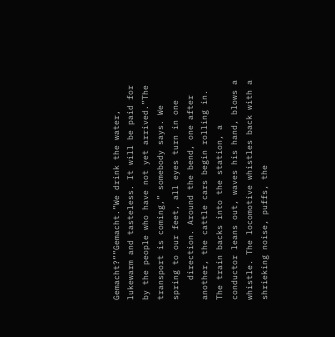Gemacht?””Gemacht.”We drink the water, lukewarm and tasteless. It will be paid for by the people who have not yet arrived.”The transport is coming,” somebody says. We spring to our feet, all eyes turn in one
    direction. Around the bend, one after another, the cattle cars begin rolling in. The train backs into the station, a conductor leans out, waves his hand, blows a whistle. The locomotive whistles back with a shrieking noise, puffs, the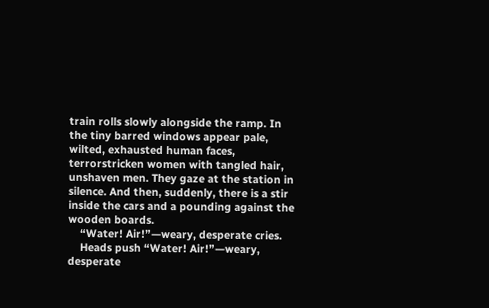train rolls slowly alongside the ramp. In the tiny barred windows appear pale, wilted, exhausted human faces, terrorstricken women with tangled hair, unshaven men. They gaze at the station in silence. And then, suddenly, there is a stir inside the cars and a pounding against the wooden boards.
    “Water! Air!”—weary, desperate cries.
    Heads push “Water! Air!”—weary, desperate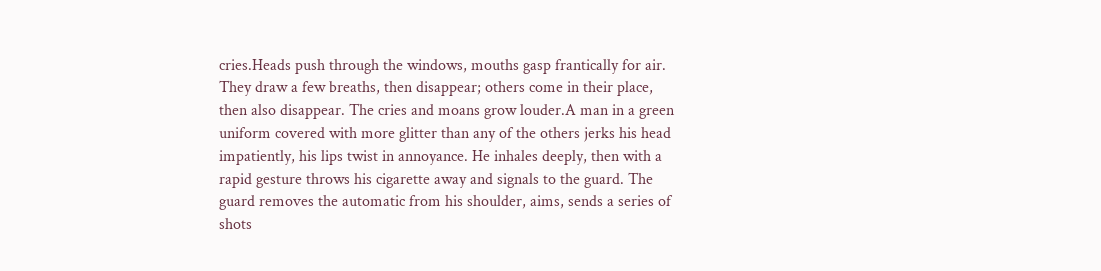cries.Heads push through the windows, mouths gasp frantically for air. They draw a few breaths, then disappear; others come in their place, then also disappear. The cries and moans grow louder.A man in a green uniform covered with more glitter than any of the others jerks his head impatiently, his lips twist in annoyance. He inhales deeply, then with a rapid gesture throws his cigarette away and signals to the guard. The guard removes the automatic from his shoulder, aims, sends a series of shots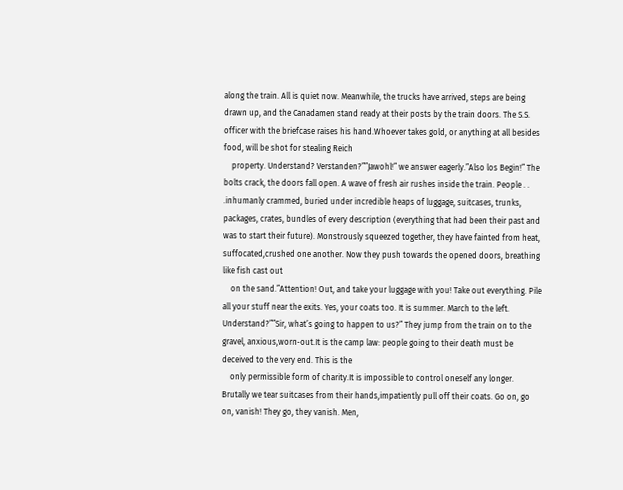along the train. All is quiet now. Meanwhile, the trucks have arrived, steps are being drawn up, and the Canadamen stand ready at their posts by the train doors. The S.S. officer with the briefcase raises his hand.Whoever takes gold, or anything at all besides food, will be shot for stealing Reich
    property. Understand? Verstanden?””Jawohl!” we answer eagerly.”Also los Begin!” The bolts crack, the doors fall open. A wave of fresh air rushes inside the train. People . . .inhumanly crammed, buried under incredible heaps of luggage, suitcases, trunks, packages, crates, bundles of every description (everything that had been their past and was to start their future). Monstrously squeezed together, they have fainted from heat, suffocated,crushed one another. Now they push towards the opened doors, breathing like fish cast out
    on the sand.”Attention! Out, and take your luggage with you! Take out everything. Pile all your stuff near the exits. Yes, your coats too. It is summer. March to the left. Understand?””Sir, what’s going to happen to us?” They jump from the train on to the gravel, anxious,worn‐out.It is the camp law: people going to their death must be deceived to the very end. This is the
    only permissible form of charity.It is impossible to control oneself any longer. Brutally we tear suitcases from their hands,impatiently pull off their coats. Go on, go on, vanish! They go, they vanish. Men,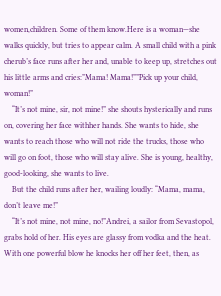women,children. Some of them know.Here is a woman—she walks quickly, but tries to appear calm. A small child with a pink cherub’s face runs after her and, unable to keep up, stretches out his little arms and cries:”Mama! Mama!””Pick up your child, woman!”
    “It’s not mine, sir, not mine!” she shouts hysterically and runs on, covering her face withher hands. She wants to hide, she wants to reach those who will not ride the trucks, those who will go on foot, those who will stay alive. She is young, healthy, good‐looking, she wants to live.
    But the child runs after her, wailing loudly: “Mama, mama, don’t leave me!”
    “It’s not mine, not mine, no!”Andrei, a sailor from Sevastopol, grabs hold of her. His eyes are glassy from vodka and the heat. With one powerful blow he knocks her off her feet, then, as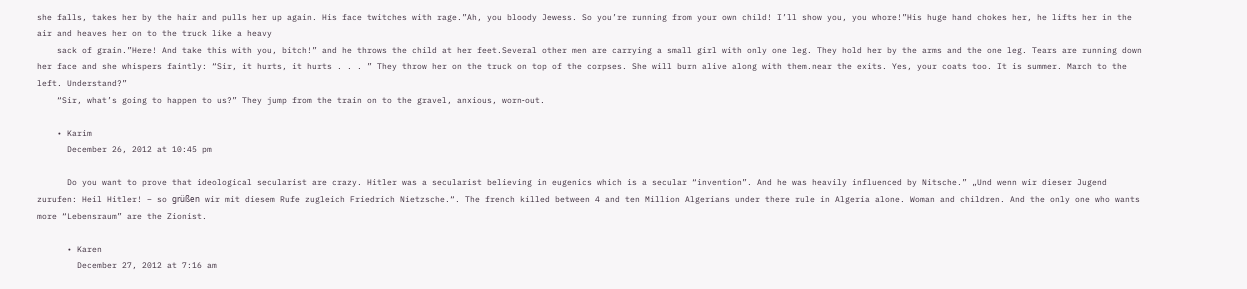she falls, takes her by the hair and pulls her up again. His face twitches with rage.”Ah, you bloody Jewess. So you’re running from your own child! I’ll show you, you whore!”His huge hand chokes her, he lifts her in the air and heaves her on to the truck like a heavy
    sack of grain.”Here! And take this with you, bitch!” and he throws the child at her feet.Several other men are carrying a small girl with only one leg. They hold her by the arms and the one leg. Tears are running down her face and she whispers faintly: “Sir, it hurts, it hurts . . . ” They throw her on the truck on top of the corpses. She will burn alive along with them.near the exits. Yes, your coats too. It is summer. March to the left. Understand?”
    “Sir, what’s going to happen to us?” They jump from the train on to the gravel, anxious, worn‐out.

    • Karim
      December 26, 2012 at 10:45 pm

      Do you want to prove that ideological secularist are crazy. Hitler was a secularist believing in eugenics which is a secular “invention”. And he was heavily influenced by Nitsche.” „Und wenn wir dieser Jugend zurufen: Heil Hitler! – so grüßen wir mit diesem Rufe zugleich Friedrich Nietzsche.“. The french killed between 4 and ten Million Algerians under there rule in Algeria alone. Woman and children. And the only one who wants more “Lebensraum” are the Zionist.

      • Karen
        December 27, 2012 at 7:16 am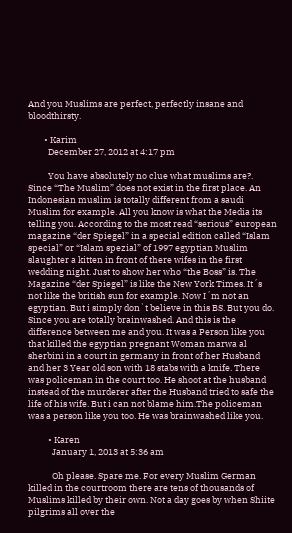And you Muslims are perfect, perfectly insane and bloodthirsty.

        • Karim
          December 27, 2012 at 4:17 pm

          You have absolutely no clue what muslims are?. Since “The Muslim” does not exist in the first place. An Indonesian muslim is totally different from a saudi Muslim for example. All you know is what the Media its telling you. According to the most read “serious” european magazine “der Spiegel” in a special edition called “Islam special” or “Islam spezial” of 1997 egyptian Muslim slaughter a kitten in front of there wifes in the first wedding night. Just to show her who “the Boss” is. The Magazine “der Spiegel” is like the New York Times. It´s not like the british sun for example. Now I´m not an egyptian. But i simply don`t believe in this BS. But you do. Since you are totally brainwashed. And this is the difference between me and you. It was a Person like you that killed the egyptian pregnant Woman marwa al sherbini in a court in germany in front of her Husband and her 3 Year old son with 18 stabs with a knife. There was policeman in the court too. He shoot at the husband instead of the murderer after the Husband tried to safe the life of his wife. But i can not blame him.The policeman was a person like you too. He was brainwashed like you.

          • Karen
            January 1, 2013 at 5:36 am

            Oh please. Spare me. For every Muslim German killed in the courtroom there are tens of thousands of Muslims killed by their own. Not a day goes by when Shiite pilgrims all over the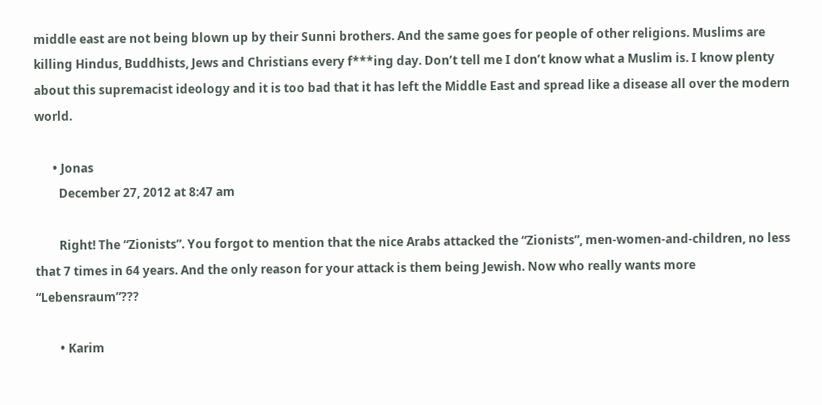middle east are not being blown up by their Sunni brothers. And the same goes for people of other religions. Muslims are killing Hindus, Buddhists, Jews and Christians every f***ing day. Don’t tell me I don’t know what a Muslim is. I know plenty about this supremacist ideology and it is too bad that it has left the Middle East and spread like a disease all over the modern world.

      • Jonas
        December 27, 2012 at 8:47 am

        Right! The “Zionists”. You forgot to mention that the nice Arabs attacked the “Zionists”, men-women-and-children, no less that 7 times in 64 years. And the only reason for your attack is them being Jewish. Now who really wants more “Lebensraum”???

        • Karim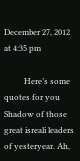December 27, 2012 at 4:35 pm

          Here’s some quotes for you Shadow of those great isreali leaders of yesteryear. Ah,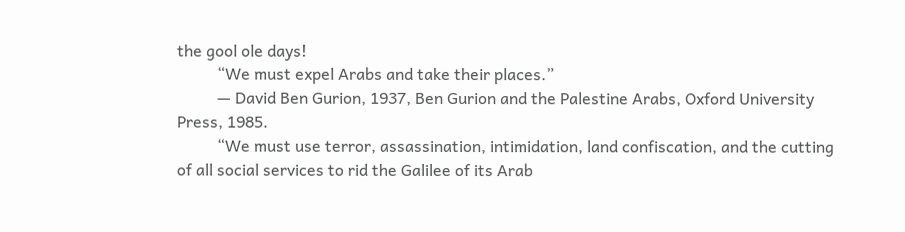the gool ole days!
          “We must expel Arabs and take their places.”
          — David Ben Gurion, 1937, Ben Gurion and the Palestine Arabs, Oxford University Press, 1985.
          “We must use terror, assassination, intimidation, land confiscation, and the cutting of all social services to rid the Galilee of its Arab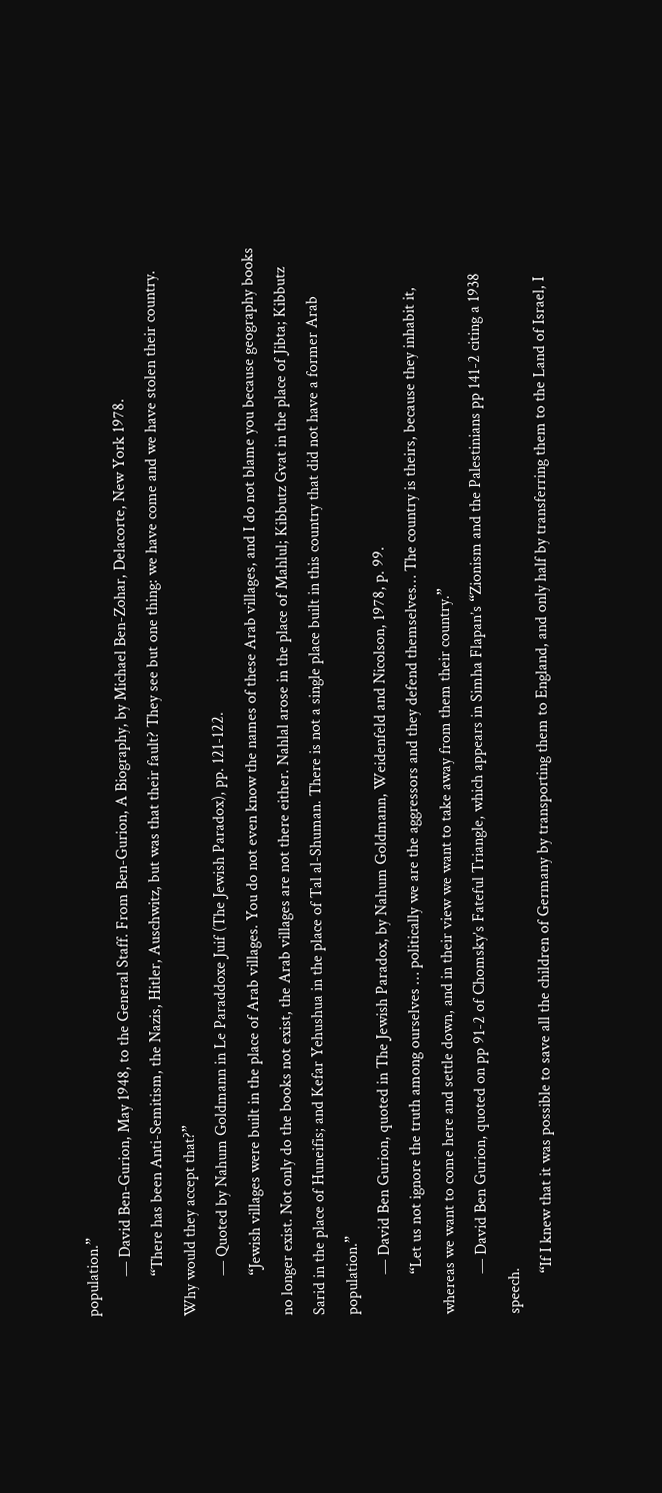population.”
          — David Ben-Gurion, May 1948, to the General Staff. From Ben-Gurion, A Biography, by Michael Ben-Zohar, Delacorte, New York 1978.
          “There has been Anti-Semitism, the Nazis, Hitler, Auschwitz, but was that their fault? They see but one thing: we have come and we have stolen their country. Why would they accept that?”
          — Quoted by Nahum Goldmann in Le Paraddoxe Juif (The Jewish Paradox), pp. 121-122.
          “Jewish villages were built in the place of Arab villages. You do not even know the names of these Arab villages, and I do not blame you because geography books no longer exist. Not only do the books not exist, the Arab villages are not there either. Nahlal arose in the place of Mahlul; Kibbutz Gvat in the place of Jibta; Kibbutz Sarid in the place of Huneifis; and Kefar Yehushua in the place of Tal al-Shuman. There is not a single place built in this country that did not have a former Arab population.”
          — David Ben Gurion, quoted in The Jewish Paradox, by Nahum Goldmann, Weidenfeld and Nicolson, 1978, p. 99.
          “Let us not ignore the truth among ourselves … politically we are the aggressors and they defend themselves… The country is theirs, because they inhabit it, whereas we want to come here and settle down, and in their view we want to take away from them their country.”
          — David Ben Gurion, quoted on pp 91-2 of Chomsky’s Fateful Triangle, which appears in Simha Flapan’s “Zionism and the Palestinians pp 141-2 citing a 1938 speech.
          “If I knew that it was possible to save all the children of Germany by transporting them to England, and only half by transferring them to the Land of Israel, I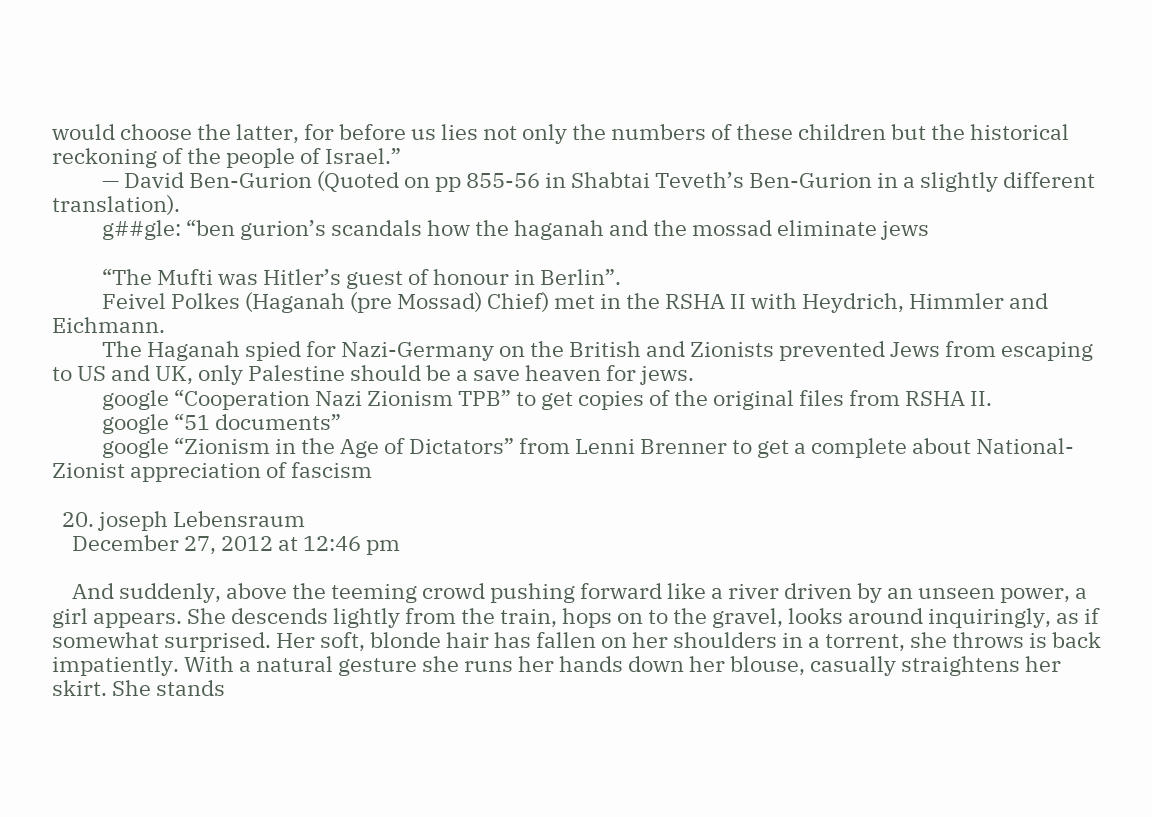would choose the latter, for before us lies not only the numbers of these children but the historical reckoning of the people of Israel.”
          — David Ben-Gurion (Quoted on pp 855-56 in Shabtai Teveth’s Ben-Gurion in a slightly different translation).
          g##gle: “ben gurion’s scandals how the haganah and the mossad eliminate jews

          “The Mufti was Hitler’s guest of honour in Berlin”.
          Feivel Polkes (Haganah (pre Mossad) Chief) met in the RSHA II with Heydrich, Himmler and Eichmann.
          The Haganah spied for Nazi-Germany on the British and Zionists prevented Jews from escaping to US and UK, only Palestine should be a save heaven for jews.
          google “Cooperation Nazi Zionism TPB” to get copies of the original files from RSHA II.
          google “51 documents”
          google “Zionism in the Age of Dictators” from Lenni Brenner to get a complete about National-Zionist appreciation of fascism

  20. joseph Lebensraum
    December 27, 2012 at 12:46 pm

    And suddenly, above the teeming crowd pushing forward like a river driven by an unseen power, a girl appears. She descends lightly from the train, hops on to the gravel, looks around inquiringly, as if somewhat surprised. Her soft, blonde hair has fallen on her shoulders in a torrent, she throws is back impatiently. With a natural gesture she runs her hands down her blouse, casually straightens her skirt. She stands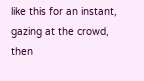like this for an instant, gazing at the crowd, then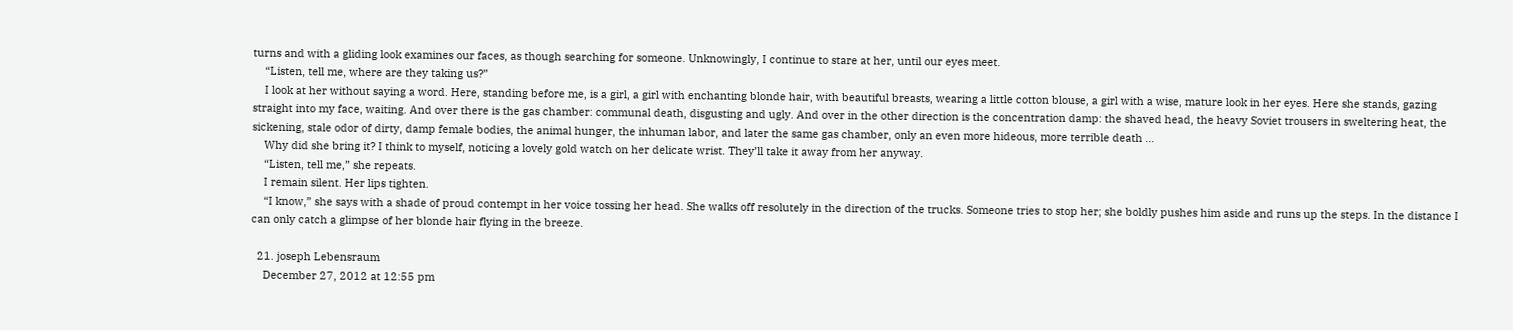turns and with a gliding look examines our faces, as though searching for someone. Unknowingly, I continue to stare at her, until our eyes meet.
    “Listen, tell me, where are they taking us?”
    I look at her without saying a word. Here, standing before me, is a girl, a girl with enchanting blonde hair, with beautiful breasts, wearing a little cotton blouse, a girl with a wise, mature look in her eyes. Here she stands, gazing straight into my face, waiting. And over there is the gas chamber: communal death, disgusting and ugly. And over in the other direction is the concentration damp: the shaved head, the heavy Soviet trousers in sweltering heat, the sickening, stale odor of dirty, damp female bodies, the animal hunger, the inhuman labor, and later the same gas chamber, only an even more hideous, more terrible death …
    Why did she bring it? I think to myself, noticing a lovely gold watch on her delicate wrist. They’ll take it away from her anyway.
    “Listen, tell me,” she repeats.
    I remain silent. Her lips tighten.
    “I know,” she says with a shade of proud contempt in her voice tossing her head. She walks off resolutely in the direction of the trucks. Someone tries to stop her; she boldly pushes him aside and runs up the steps. In the distance I can only catch a glimpse of her blonde hair flying in the breeze.

  21. joseph Lebensraum
    December 27, 2012 at 12:55 pm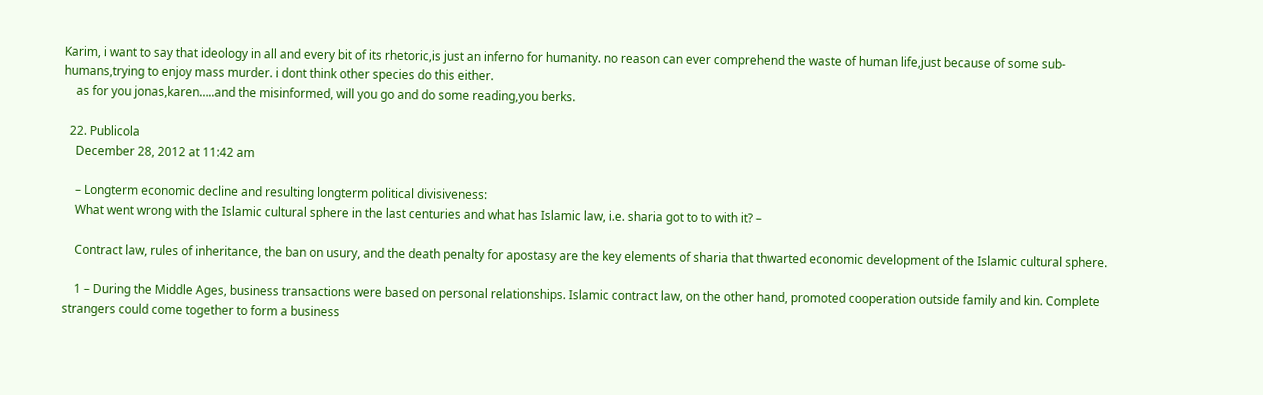Karim, i want to say that ideology in all and every bit of its rhetoric,is just an inferno for humanity. no reason can ever comprehend the waste of human life,just because of some sub-humans,trying to enjoy mass murder. i dont think other species do this either.
    as for you jonas,karen…..and the misinformed, will you go and do some reading,you berks.

  22. Publicola
    December 28, 2012 at 11:42 am

    – Longterm economic decline and resulting longterm political divisiveness:
    What went wrong with the Islamic cultural sphere in the last centuries and what has Islamic law, i.e. sharia got to to with it? –

    Contract law, rules of inheritance, the ban on usury, and the death penalty for apostasy are the key elements of sharia that thwarted economic development of the Islamic cultural sphere.

    1 – During the Middle Ages, business transactions were based on personal relationships. Islamic contract law, on the other hand, promoted cooperation outside family and kin. Complete strangers could come together to form a business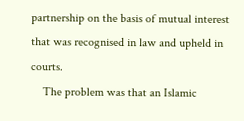partnership on the basis of mutual interest that was recognised in law and upheld in courts.
    The problem was that an Islamic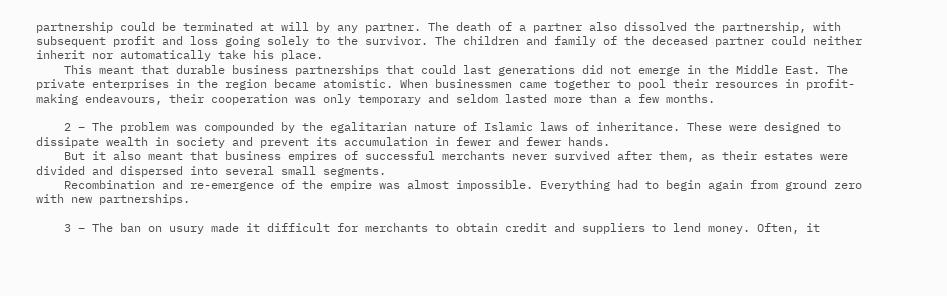partnership could be terminated at will by any partner. The death of a partner also dissolved the partnership, with subsequent profit and loss going solely to the survivor. The children and family of the deceased partner could neither inherit nor automatically take his place.
    This meant that durable business partnerships that could last generations did not emerge in the Middle East. The private enterprises in the region became atomistic. When businessmen came together to pool their resources in profit-making endeavours, their cooperation was only temporary and seldom lasted more than a few months.

    2 – The problem was compounded by the egalitarian nature of Islamic laws of inheritance. These were designed to dissipate wealth in society and prevent its accumulation in fewer and fewer hands.
    But it also meant that business empires of successful merchants never survived after them, as their estates were divided and dispersed into several small segments.
    Recombination and re-emergence of the empire was almost impossible. Everything had to begin again from ground zero with new partnerships.

    3 – The ban on usury made it difficult for merchants to obtain credit and suppliers to lend money. Often, it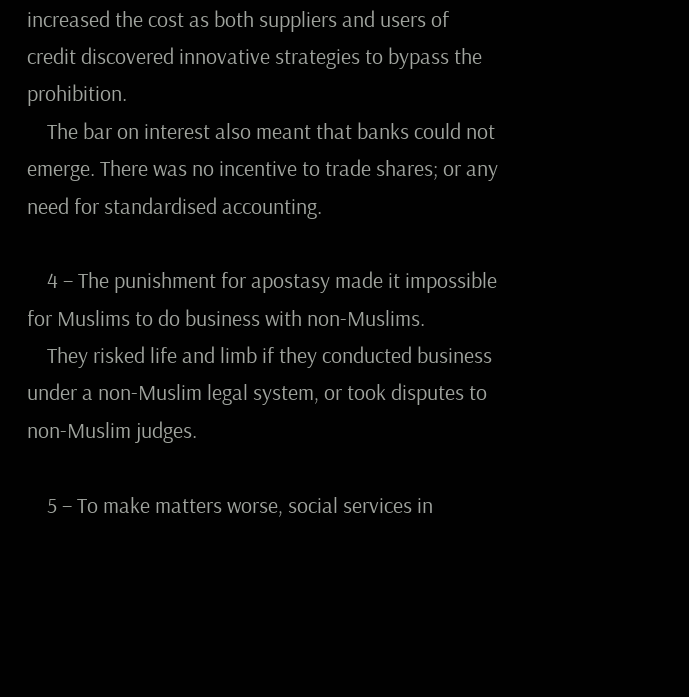increased the cost as both suppliers and users of credit discovered innovative strategies to bypass the prohibition.
    The bar on interest also meant that banks could not emerge. There was no incentive to trade shares; or any need for standardised accounting.

    4 – The punishment for apostasy made it impossible for Muslims to do business with non-Muslims.
    They risked life and limb if they conducted business under a non-Muslim legal system, or took disputes to non-Muslim judges.

    5 – To make matters worse, social services in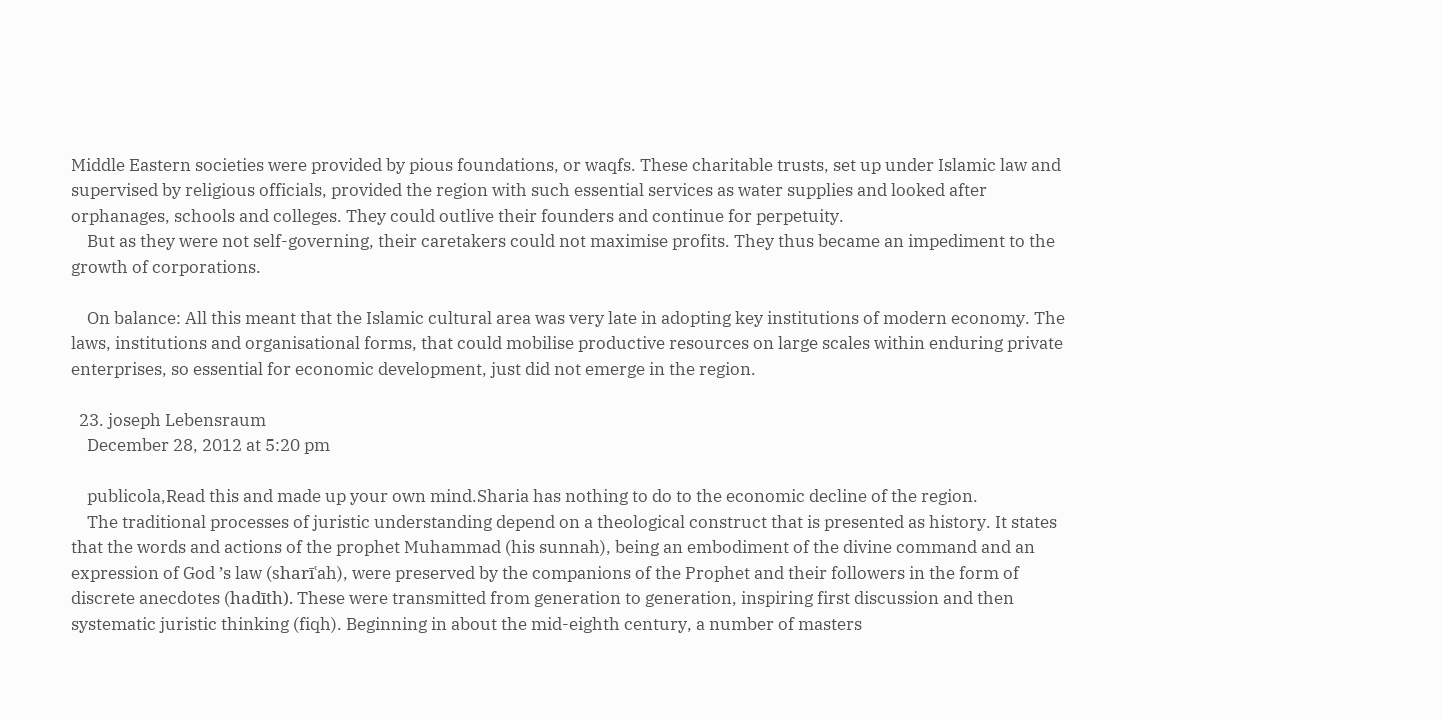Middle Eastern societies were provided by pious foundations, or waqfs. These charitable trusts, set up under Islamic law and supervised by religious officials, provided the region with such essential services as water supplies and looked after orphanages, schools and colleges. They could outlive their founders and continue for perpetuity.
    But as they were not self-governing, their caretakers could not maximise profits. They thus became an impediment to the growth of corporations.

    On balance: All this meant that the Islamic cultural area was very late in adopting key institutions of modern economy. The laws, institutions and organisational forms, that could mobilise productive resources on large scales within enduring private enterprises, so essential for economic development, just did not emerge in the region.

  23. joseph Lebensraum
    December 28, 2012 at 5:20 pm

    publicola,Read this and made up your own mind.Sharia has nothing to do to the economic decline of the region.
    The traditional processes of juristic understanding depend on a theological construct that is presented as history. It states that the words and actions of the prophet Muhammad (his sunnah), being an embodiment of the divine command and an expression of God ’s law (sharīʿah), were preserved by the companions of the Prophet and their followers in the form of discrete anecdotes (hadīth). These were transmitted from generation to generation, inspiring first discussion and then systematic juristic thinking (fiqh). Beginning in about the mid-eighth century, a number of masters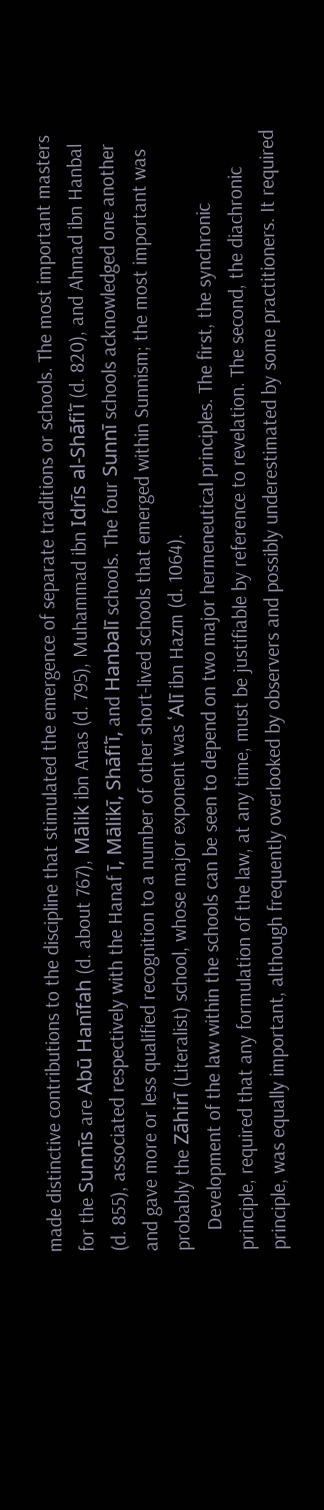made distinctive contributions to the discipline that stimulated the emergence of separate traditions or schools. The most important masters for the Sunnīs are Abū Hanīfah (d. about 767), Mālik ibn Anas (d. 795), Muhammad ibn Idrīs al-Shāfiʿī (d. 820), and Ahmad ibn Hanbal (d. 855), associated respectively with the Hanaf ī, Mālikī, Shāfiʿī, and Hanbalī schools. The four Sunnī schools acknowledged one another and gave more or less qualified recognition to a number of other short-lived schools that emerged within Sunnism; the most important was probably the Zāhirī (Literalist) school, whose major exponent was ʿAlī ibn Hazm (d. 1064).
    Development of the law within the schools can be seen to depend on two major hermeneutical principles. The first, the synchronic principle, required that any formulation of the law, at any time, must be justifiable by reference to revelation. The second, the diachronic principle, was equally important, although frequently overlooked by observers and possibly underestimated by some practitioners. It required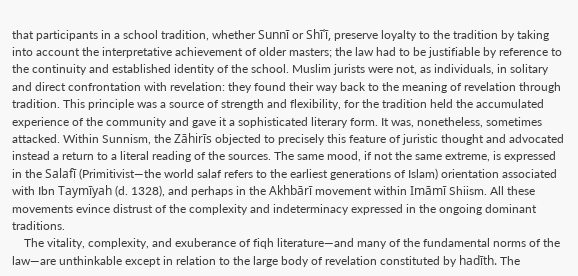that participants in a school tradition, whether Sunnī or Shīʿī, preserve loyalty to the tradition by taking into account the interpretative achievement of older masters; the law had to be justifiable by reference to the continuity and established identity of the school. Muslim jurists were not, as individuals, in solitary and direct confrontation with revelation: they found their way back to the meaning of revelation through tradition. This principle was a source of strength and flexibility, for the tradition held the accumulated experience of the community and gave it a sophisticated literary form. It was, nonetheless, sometimes attacked. Within Sunnism, the Zāhirīs objected to precisely this feature of juristic thought and advocated instead a return to a literal reading of the sources. The same mood, if not the same extreme, is expressed in the Salafī (Primitivist—the world salaf refers to the earliest generations of Islam) orientation associated with Ibn Taymīyah (d. 1328), and perhaps in the Akhbārī movement within Imāmī Shiism. All these movements evince distrust of the complexity and indeterminacy expressed in the ongoing dominant traditions.
    The vitality, complexity, and exuberance of fiqh literature—and many of the fundamental norms of the law—are unthinkable except in relation to the large body of revelation constituted by hadīth. The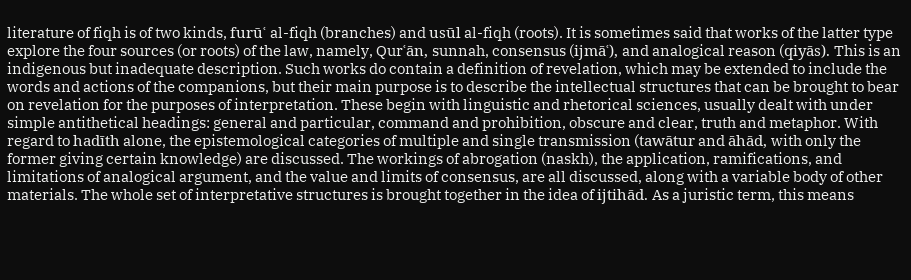literature of fiqh is of two kinds, furūʿ al-fiqh (branches) and usūl al-fiqh (roots). It is sometimes said that works of the latter type explore the four sources (or roots) of the law, namely, Qurʿān, sunnah, consensus (ijmāʿ), and analogical reason (qiyās). This is an indigenous but inadequate description. Such works do contain a definition of revelation, which may be extended to include the words and actions of the companions, but their main purpose is to describe the intellectual structures that can be brought to bear on revelation for the purposes of interpretation. These begin with linguistic and rhetorical sciences, usually dealt with under simple antithetical headings: general and particular, command and prohibition, obscure and clear, truth and metaphor. With regard to hadīth alone, the epistemological categories of multiple and single transmission (tawātur and āhād, with only the former giving certain knowledge) are discussed. The workings of abrogation (naskh), the application, ramifications, and limitations of analogical argument, and the value and limits of consensus, are all discussed, along with a variable body of other materials. The whole set of interpretative structures is brought together in the idea of ijtihād. As a juristic term, this means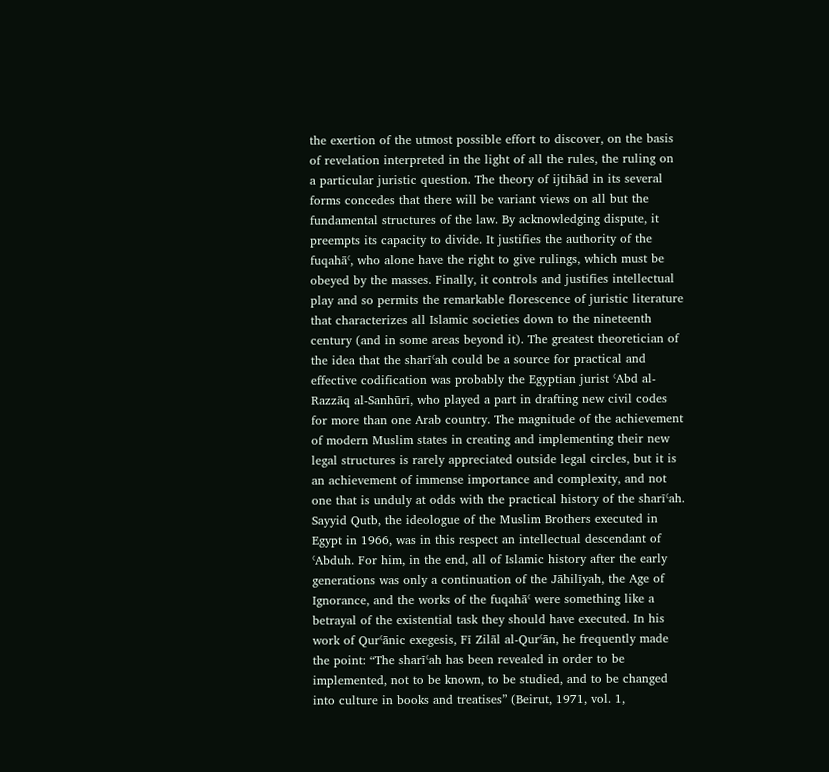the exertion of the utmost possible effort to discover, on the basis of revelation interpreted in the light of all the rules, the ruling on a particular juristic question. The theory of ijtihād in its several forms concedes that there will be variant views on all but the fundamental structures of the law. By acknowledging dispute, it preempts its capacity to divide. It justifies the authority of the fuqahāʿ, who alone have the right to give rulings, which must be obeyed by the masses. Finally, it controls and justifies intellectual play and so permits the remarkable florescence of juristic literature that characterizes all Islamic societies down to the nineteenth century (and in some areas beyond it). The greatest theoretician of the idea that the sharīʿah could be a source for practical and effective codification was probably the Egyptian jurist ʿAbd al-Razzāq al-Sanhūrī, who played a part in drafting new civil codes for more than one Arab country. The magnitude of the achievement of modern Muslim states in creating and implementing their new legal structures is rarely appreciated outside legal circles, but it is an achievement of immense importance and complexity, and not one that is unduly at odds with the practical history of the sharīʿah. Sayyid Qutb, the ideologue of the Muslim Brothers executed in Egypt in 1966, was in this respect an intellectual descendant of ʿAbduh. For him, in the end, all of Islamic history after the early generations was only a continuation of the Jāhilīyah, the Age of Ignorance, and the works of the fuqahāʿ were something like a betrayal of the existential task they should have executed. In his work of Qurʿānic exegesis, Fī Zilāl al-Qurʿān, he frequently made the point: “The sharīʿah has been revealed in order to be implemented, not to be known, to be studied, and to be changed into culture in books and treatises” (Beirut, 1971, vol. 1,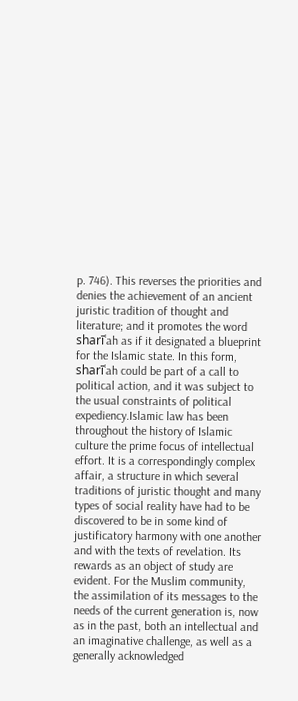p. 746). This reverses the priorities and denies the achievement of an ancient juristic tradition of thought and literature; and it promotes the word sharīʿah as if it designated a blueprint for the Islamic state. In this form, sharīʿah could be part of a call to political action, and it was subject to the usual constraints of political expediency.Islamic law has been throughout the history of Islamic culture the prime focus of intellectual effort. It is a correspondingly complex affair, a structure in which several traditions of juristic thought and many types of social reality have had to be discovered to be in some kind of justificatory harmony with one another and with the texts of revelation. Its rewards as an object of study are evident. For the Muslim community, the assimilation of its messages to the needs of the current generation is, now as in the past, both an intellectual and an imaginative challenge, as well as a generally acknowledged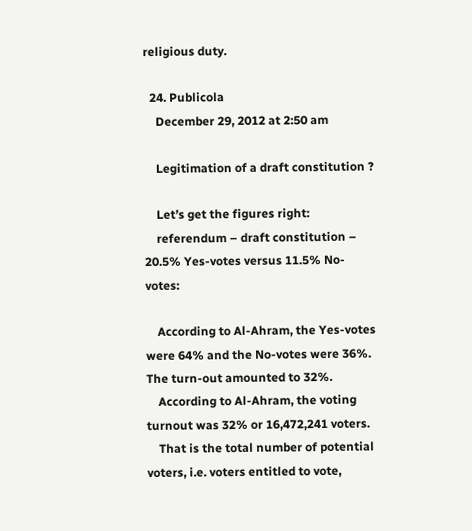religious duty.

  24. Publicola
    December 29, 2012 at 2:50 am

    Legitimation of a draft constitution ?

    Let’s get the figures right:
    referendum – draft constitution – 20.5% Yes-votes versus 11.5% No-votes:

    According to Al-Ahram, the Yes-votes were 64% and the No-votes were 36%. The turn-out amounted to 32%.
    According to Al-Ahram, the voting turnout was 32% or 16,472,241 voters.
    That is the total number of potential voters, i.e. voters entitled to vote,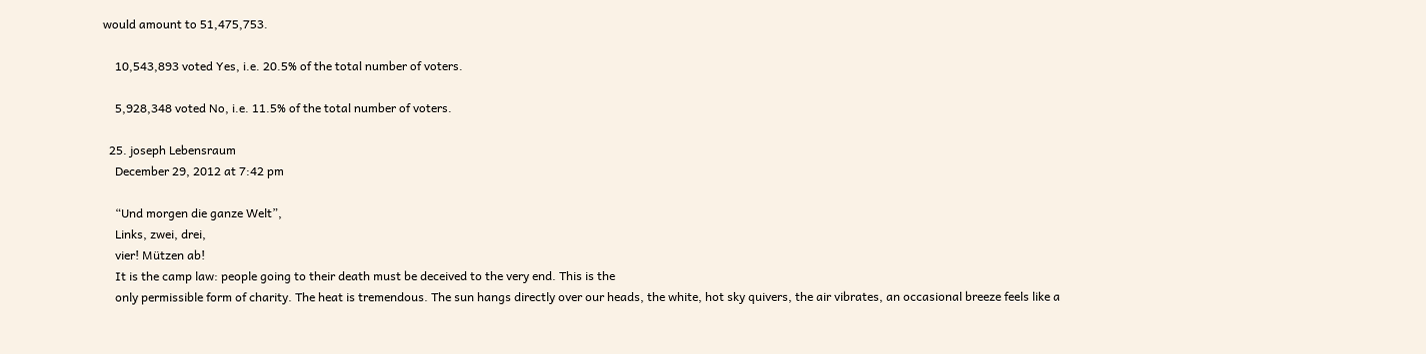would amount to 51,475,753.

    10,543,893 voted Yes, i.e. 20.5% of the total number of voters.

    5,928,348 voted No, i.e. 11.5% of the total number of voters.

  25. joseph Lebensraum
    December 29, 2012 at 7:42 pm

    “Und morgen die ganze Welt”,
    Links, zwei, drei,
    vier! Mützen ab!
    It is the camp law: people going to their death must be deceived to the very end. This is the
    only permissible form of charity. The heat is tremendous. The sun hangs directly over our heads, the white, hot sky quivers, the air vibrates, an occasional breeze feels like a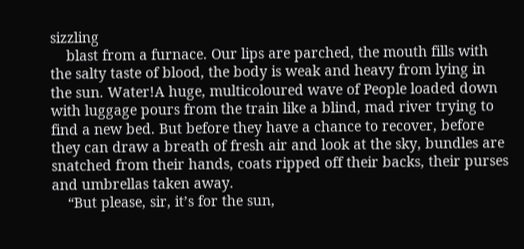sizzling
    blast from a furnace. Our lips are parched, the mouth fills with the salty taste of blood, the body is weak and heavy from lying in the sun. Water!A huge, multicoloured wave of People loaded down with luggage pours from the train like a blind, mad river trying to find a new bed. But before they have a chance to recover, before they can draw a breath of fresh air and look at the sky, bundles are snatched from their hands, coats ripped off their backs, their purses and umbrellas taken away.
    “But please, sir, it’s for the sun,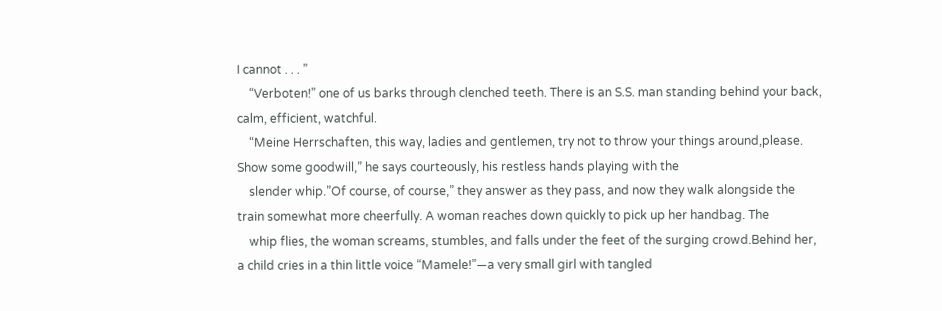I cannot . . . ”
    “Verboten!” one of us barks through clenched teeth. There is an S.S. man standing behind your back, calm, efficient, watchful.
    “Meine Herrschaften, this way, ladies and gentlemen, try not to throw your things around,please. Show some goodwill,” he says courteously, his restless hands playing with the
    slender whip.”Of course, of course,” they answer as they pass, and now they walk alongside the train somewhat more cheerfully. A woman reaches down quickly to pick up her handbag. The
    whip flies, the woman screams, stumbles, and falls under the feet of the surging crowd.Behind her, a child cries in a thin little voice “Mamele!”—a very small girl with tangled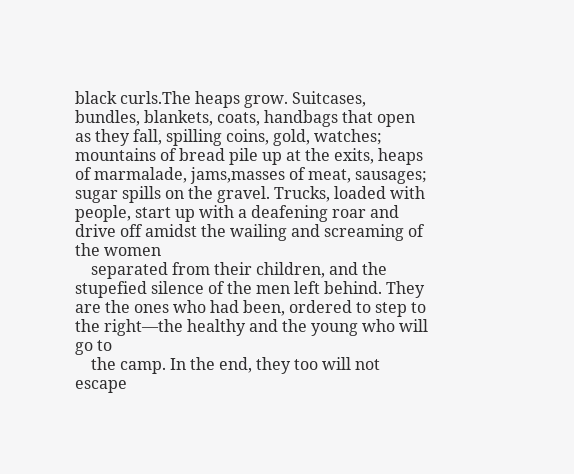black curls.The heaps grow. Suitcases, bundles, blankets, coats, handbags that open as they fall, spilling coins, gold, watches; mountains of bread pile up at the exits, heaps of marmalade, jams,masses of meat, sausages; sugar spills on the gravel. Trucks, loaded with people, start up with a deafening roar and drive off amidst the wailing and screaming of the women
    separated from their children, and the stupefied silence of the men left behind. They are the ones who had been, ordered to step to the right—the healthy and the young who will go to
    the camp. In the end, they too will not escape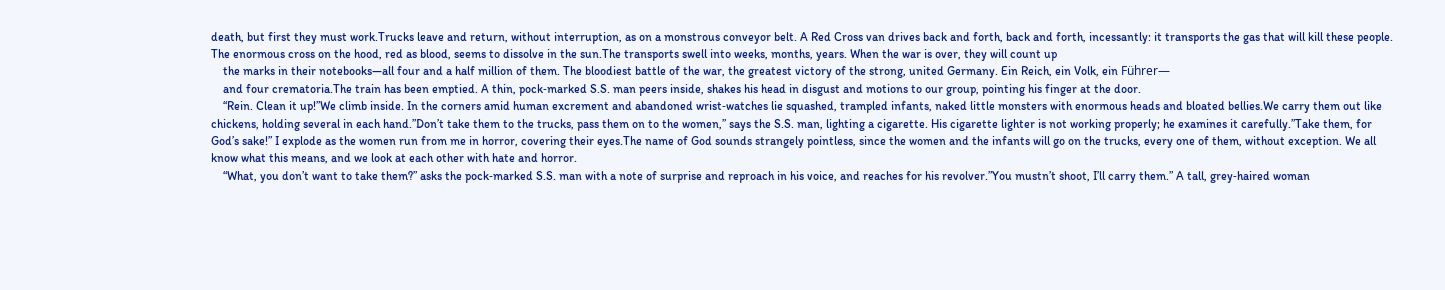death, but first they must work.Trucks leave and return, without interruption, as on a monstrous conveyor belt. A Red Cross van drives back and forth, back and forth, incessantly: it transports the gas that will kill these people. The enormous cross on the hood, red as blood, seems to dissolve in the sun.The transports swell into weeks, months, years. When the war is over, they will count up
    the marks in their notebooks—all four and a half million of them. The bloodiest battle of the war, the greatest victory of the strong, united Germany. Ein Reich, ein Volk, ein Führer—
    and four crematoria.The train has been emptied. A thin, pock‐marked S.S. man peers inside, shakes his head in disgust and motions to our group, pointing his finger at the door.
    “Rein. Clean it up!”We climb inside. In the corners amid human excrement and abandoned wrist‐watches lie squashed, trampled infants, naked little monsters with enormous heads and bloated bellies.We carry them out like chickens, holding several in each hand.”Don’t take them to the trucks, pass them on to the women,” says the S.S. man, lighting a cigarette. His cigarette lighter is not working properly; he examines it carefully.”Take them, for God’s sake!” I explode as the women run from me in horror, covering their eyes.The name of God sounds strangely pointless, since the women and the infants will go on the trucks, every one of them, without exception. We all know what this means, and we look at each other with hate and horror.
    “What, you don’t want to take them?” asks the pock‐marked S.S. man with a note of surprise and reproach in his voice, and reaches for his revolver.”You mustn’t shoot, I’ll carry them.” A tall, grey‐haired woman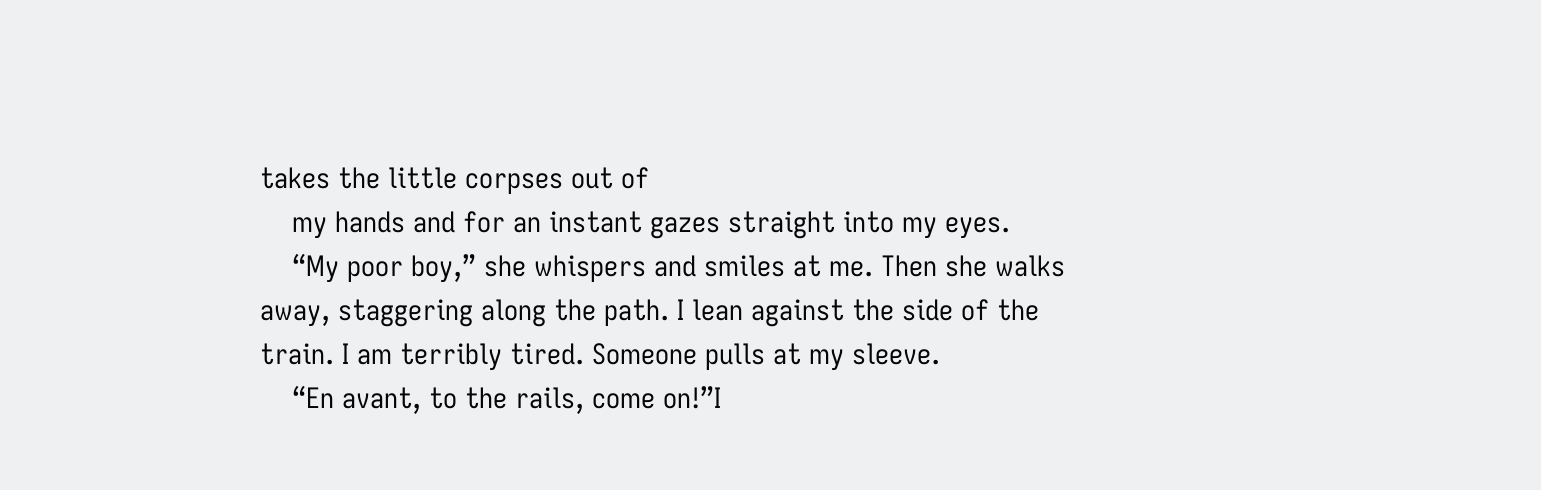takes the little corpses out of
    my hands and for an instant gazes straight into my eyes.
    “My poor boy,” she whispers and smiles at me. Then she walks away, staggering along the path. I lean against the side of the train. I am terribly tired. Someone pulls at my sleeve.
    “En avant, to the rails, come on!”I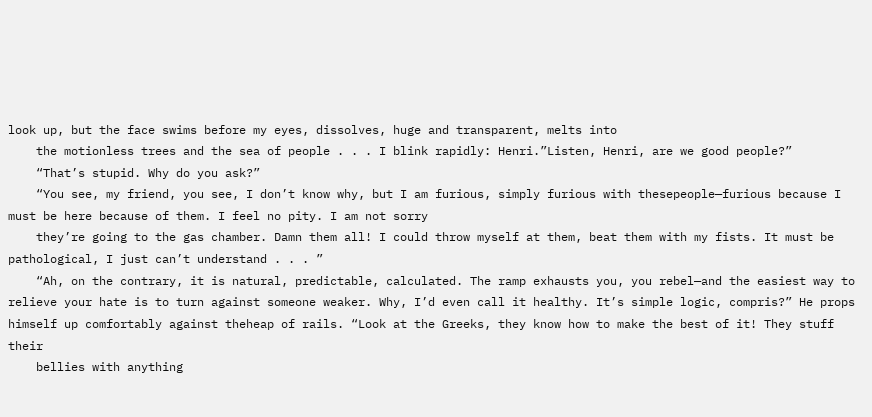look up, but the face swims before my eyes, dissolves, huge and transparent, melts into
    the motionless trees and the sea of people . . . I blink rapidly: Henri.”Listen, Henri, are we good people?”
    “That’s stupid. Why do you ask?”
    “You see, my friend, you see, I don’t know why, but I am furious, simply furious with thesepeople—furious because I must be here because of them. I feel no pity. I am not sorry
    they’re going to the gas chamber. Damn them all! I could throw myself at them, beat them with my fists. It must be pathological, I just can’t understand . . . ”
    “Ah, on the contrary, it is natural, predictable, calculated. The ramp exhausts you, you rebel—and the easiest way to relieve your hate is to turn against someone weaker. Why, I’d even call it healthy. It’s simple logic, compris?” He props himself up comfortably against theheap of rails. “Look at the Greeks, they know how to make the best of it! They stuff their
    bellies with anything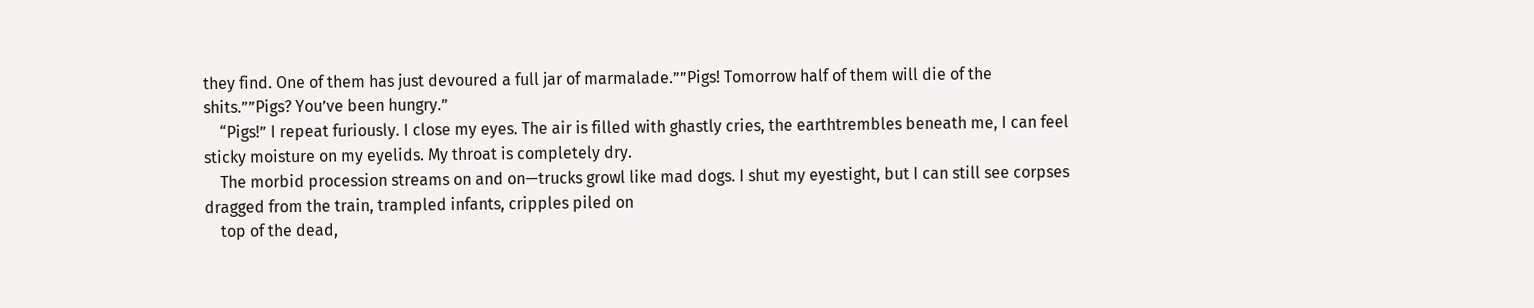they find. One of them has just devoured a full jar of marmalade.””Pigs! Tomorrow half of them will die of the shits.””Pigs? You’ve been hungry.”
    “Pigs!” I repeat furiously. I close my eyes. The air is filled with ghastly cries, the earthtrembles beneath me, I can feel sticky moisture on my eyelids. My throat is completely dry.
    The morbid procession streams on and on—trucks growl like mad dogs. I shut my eyestight, but I can still see corpses dragged from the train, trampled infants, cripples piled on
    top of the dead,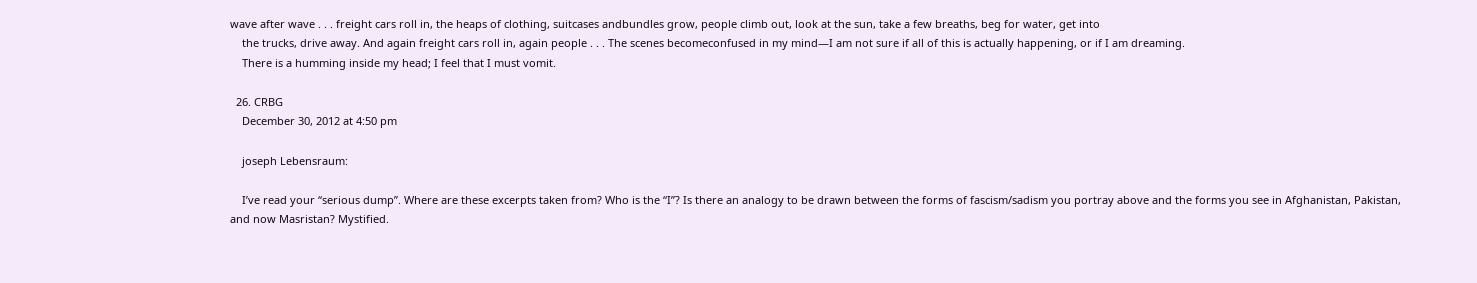wave after wave . . . freight cars roll in, the heaps of clothing, suitcases andbundles grow, people climb out, look at the sun, take a few breaths, beg for water, get into
    the trucks, drive away. And again freight cars roll in, again people . . . The scenes becomeconfused in my mind—I am not sure if all of this is actually happening, or if I am dreaming.
    There is a humming inside my head; I feel that I must vomit.

  26. CRBG
    December 30, 2012 at 4:50 pm

    joseph Lebensraum:

    I’ve read your “serious dump”. Where are these excerpts taken from? Who is the “I”? Is there an analogy to be drawn between the forms of fascism/sadism you portray above and the forms you see in Afghanistan, Pakistan, and now Masristan? Mystified.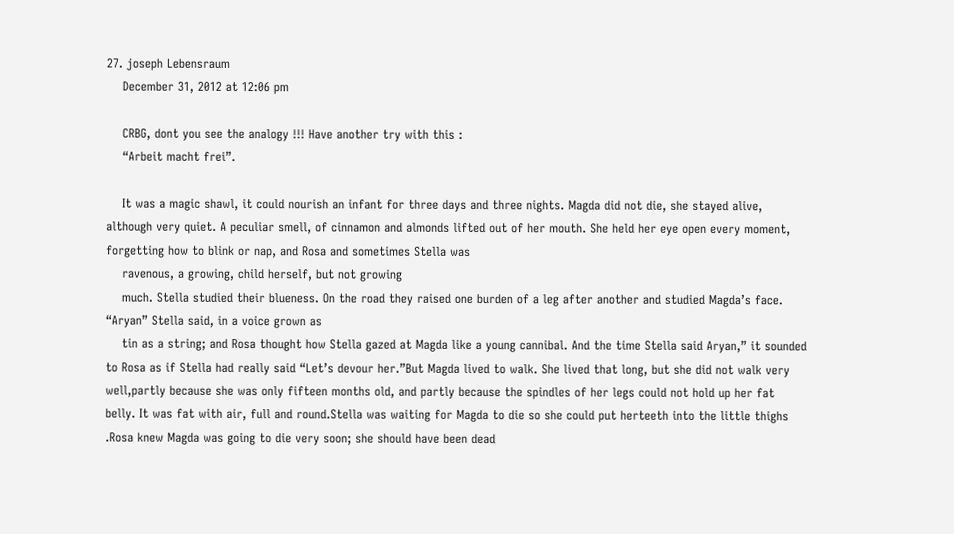27. joseph Lebensraum
    December 31, 2012 at 12:06 pm

    CRBG, dont you see the analogy !!! Have another try with this :
    “Arbeit macht frei”.

    It was a magic shawl, it could nourish an infant for three days and three nights. Magda did not die, she stayed alive, although very quiet. A peculiar smell, of cinnamon and almonds lifted out of her mouth. She held her eye open every moment, forgetting how to blink or nap, and Rosa and sometimes Stella was
    ravenous, a growing, child herself, but not growing
    much. Stella studied their blueness. On the road they raised one burden of a leg after another and studied Magda’s face. “Aryan” Stella said, in a voice grown as
    tin as a string; and Rosa thought how Stella gazed at Magda like a young cannibal. And the time Stella said Aryan,” it sounded to Rosa as if Stella had really said “Let’s devour her.”But Magda lived to walk. She lived that long, but she did not walk very well,partly because she was only fifteen months old, and partly because the spindles of her legs could not hold up her fat belly. It was fat with air, full and round.Stella was waiting for Magda to die so she could put herteeth into the little thighs .Rosa knew Magda was going to die very soon; she should have been dead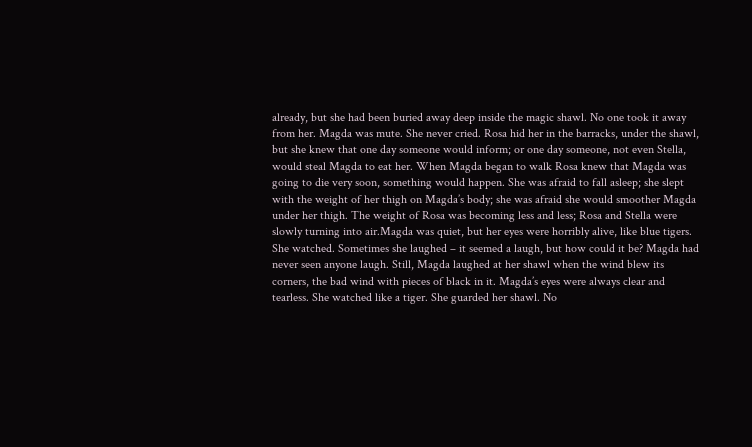already, but she had been buried away deep inside the magic shawl. No one took it away from her. Magda was mute. She never cried. Rosa hid her in the barracks, under the shawl, but she knew that one day someone would inform; or one day someone, not even Stella, would steal Magda to eat her. When Magda began to walk Rosa knew that Magda was going to die very soon, something would happen. She was afraid to fall asleep; she slept with the weight of her thigh on Magda’s body; she was afraid she would smoother Magda under her thigh. The weight of Rosa was becoming less and less; Rosa and Stella were slowly turning into air.Magda was quiet, but her eyes were horribly alive, like blue tigers. She watched. Sometimes she laughed – it seemed a laugh, but how could it be? Magda had never seen anyone laugh. Still, Magda laughed at her shawl when the wind blew its corners, the bad wind with pieces of black in it. Magda’s eyes were always clear and tearless. She watched like a tiger. She guarded her shawl. No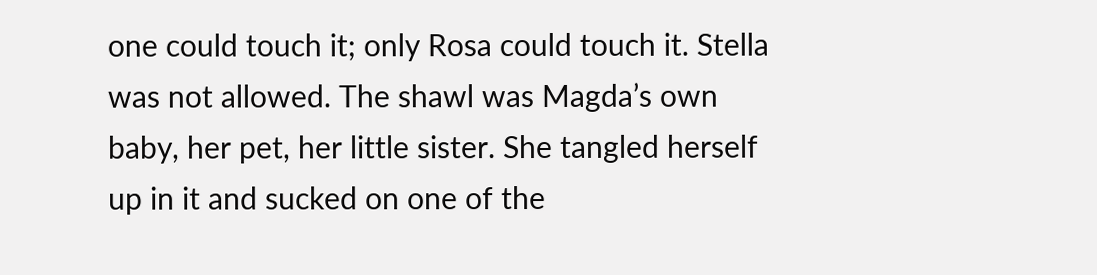one could touch it; only Rosa could touch it. Stella was not allowed. The shawl was Magda’s own baby, her pet, her little sister. She tangled herself up in it and sucked on one of the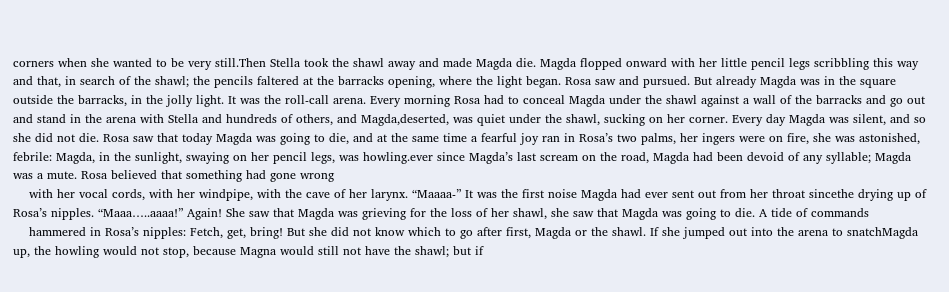corners when she wanted to be very still.Then Stella took the shawl away and made Magda die. Magda flopped onward with her little pencil legs scribbling this way and that, in search of the shawl; the pencils faltered at the barracks opening, where the light began. Rosa saw and pursued. But already Magda was in the square outside the barracks, in the jolly light. It was the roll-call arena. Every morning Rosa had to conceal Magda under the shawl against a wall of the barracks and go out and stand in the arena with Stella and hundreds of others, and Magda,deserted, was quiet under the shawl, sucking on her corner. Every day Magda was silent, and so she did not die. Rosa saw that today Magda was going to die, and at the same time a fearful joy ran in Rosa’s two palms, her ingers were on fire, she was astonished, febrile: Magda, in the sunlight, swaying on her pencil legs, was howling.ever since Magda’s last scream on the road, Magda had been devoid of any syllable; Magda was a mute. Rosa believed that something had gone wrong
    with her vocal cords, with her windpipe, with the cave of her larynx. “Maaaa-” It was the first noise Magda had ever sent out from her throat sincethe drying up of Rosa’s nipples. “Maaa…..aaaa!” Again! She saw that Magda was grieving for the loss of her shawl, she saw that Magda was going to die. A tide of commands
    hammered in Rosa’s nipples: Fetch, get, bring! But she did not know which to go after first, Magda or the shawl. If she jumped out into the arena to snatchMagda up, the howling would not stop, because Magna would still not have the shawl; but if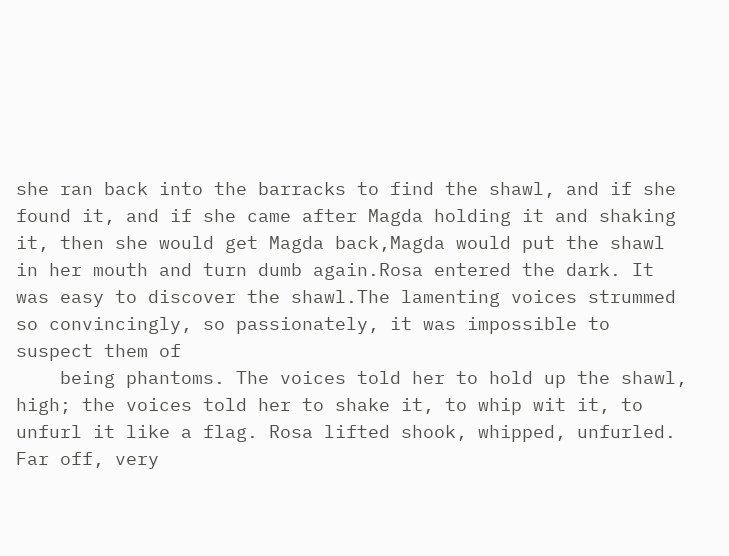she ran back into the barracks to find the shawl, and if she found it, and if she came after Magda holding it and shaking it, then she would get Magda back,Magda would put the shawl in her mouth and turn dumb again.Rosa entered the dark. It was easy to discover the shawl.The lamenting voices strummed so convincingly, so passionately, it was impossible to suspect them of
    being phantoms. The voices told her to hold up the shawl, high; the voices told her to shake it, to whip wit it, to unfurl it like a flag. Rosa lifted shook, whipped, unfurled. Far off, very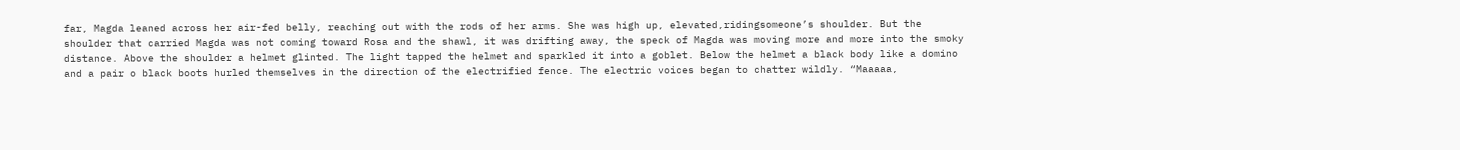far, Magda leaned across her air-fed belly, reaching out with the rods of her arms. She was high up, elevated,ridingsomeone’s shoulder. But the shoulder that carried Magda was not coming toward Rosa and the shawl, it was drifting away, the speck of Magda was moving more and more into the smoky distance. Above the shoulder a helmet glinted. The light tapped the helmet and sparkled it into a goblet. Below the helmet a black body like a domino and a pair o black boots hurled themselves in the direction of the electrified fence. The electric voices began to chatter wildly. “Maaaaa,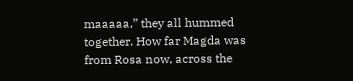maaaaa,” they all hummed together. How far Magda was from Rosa now, across the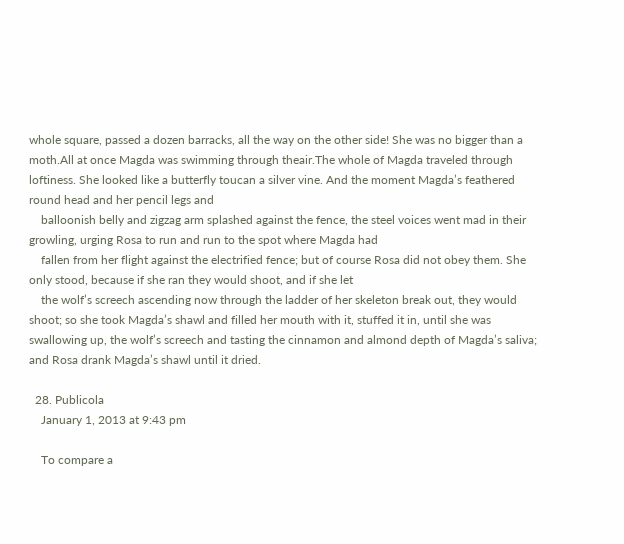whole square, passed a dozen barracks, all the way on the other side! She was no bigger than a moth.All at once Magda was swimming through theair.The whole of Magda traveled through loftiness. She looked like a butterfly toucan a silver vine. And the moment Magda’s feathered round head and her pencil legs and
    balloonish belly and zigzag arm splashed against the fence, the steel voices went mad in their growling, urging Rosa to run and run to the spot where Magda had
    fallen from her flight against the electrified fence; but of course Rosa did not obey them. She only stood, because if she ran they would shoot, and if she let
    the wolf’s screech ascending now through the ladder of her skeleton break out, they would shoot; so she took Magda’s shawl and filled her mouth with it, stuffed it in, until she was swallowing up, the wolf’s screech and tasting the cinnamon and almond depth of Magda’s saliva; and Rosa drank Magda’s shawl until it dried.

  28. Publicola
    January 1, 2013 at 9:43 pm

    To compare a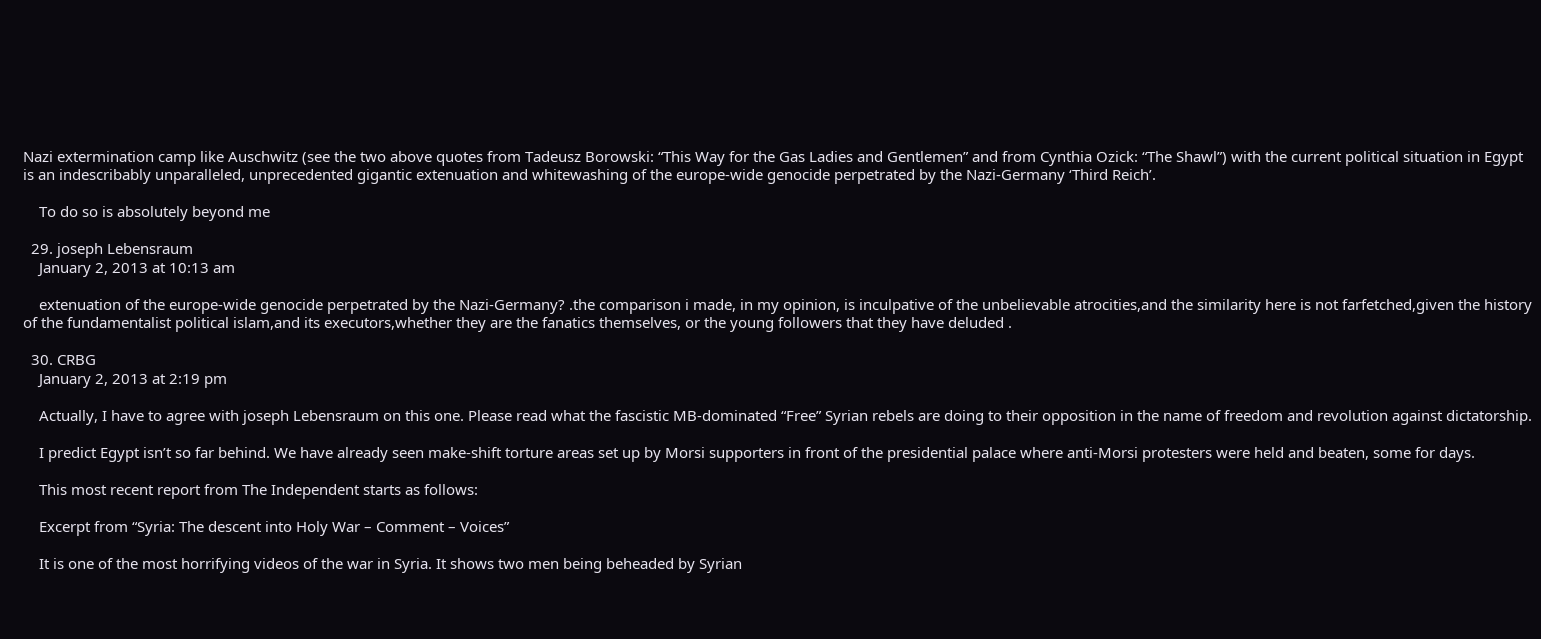Nazi extermination camp like Auschwitz (see the two above quotes from Tadeusz Borowski: “This Way for the Gas Ladies and Gentlemen” and from Cynthia Ozick: “The Shawl”) with the current political situation in Egypt is an indescribably unparalleled, unprecedented gigantic extenuation and whitewashing of the europe-wide genocide perpetrated by the Nazi-Germany ‘Third Reich’.

    To do so is absolutely beyond me

  29. joseph Lebensraum
    January 2, 2013 at 10:13 am

    extenuation of the europe-wide genocide perpetrated by the Nazi-Germany? .the comparison i made, in my opinion, is inculpative of the unbelievable atrocities,and the similarity here is not farfetched,given the history of the fundamentalist political islam,and its executors,whether they are the fanatics themselves, or the young followers that they have deluded .

  30. CRBG
    January 2, 2013 at 2:19 pm

    Actually, I have to agree with joseph Lebensraum on this one. Please read what the fascistic MB-dominated “Free” Syrian rebels are doing to their opposition in the name of freedom and revolution against dictatorship.

    I predict Egypt isn’t so far behind. We have already seen make-shift torture areas set up by Morsi supporters in front of the presidential palace where anti-Morsi protesters were held and beaten, some for days.

    This most recent report from The Independent starts as follows:

    Excerpt from “Syria: The descent into Holy War – Comment – Voices”

    It is one of the most horrifying videos of the war in Syria. It shows two men being beheaded by Syrian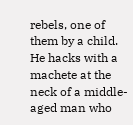rebels, one of them by a child. He hacks with a machete at the neck of a middle-aged man who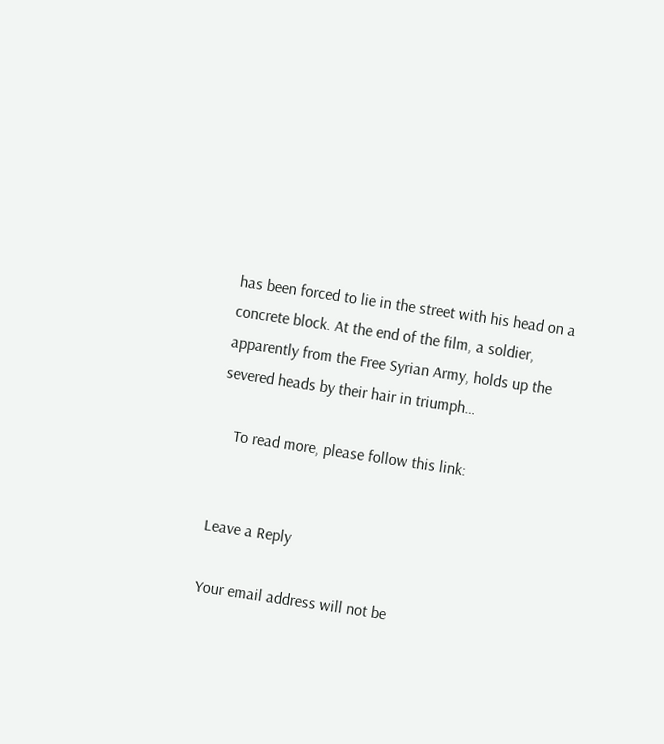has been forced to lie in the street with his head on a concrete block. At the end of the film, a soldier, apparently from the Free Syrian Army, holds up the severed heads by their hair in triumph…

    To read more, please follow this link:


Leave a Reply

Your email address will not be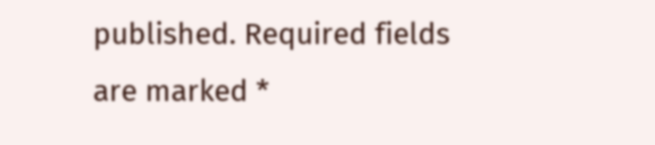published. Required fields are marked *